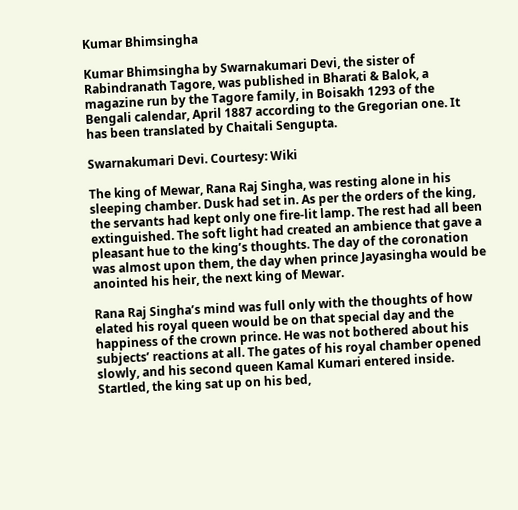Kumar Bhimsingha

Kumar Bhimsingha by Swarnakumari Devi, the sister of Rabindranath Tagore, was published in Bharati & Balok, a magazine run by the Tagore family, in Boisakh 1293 of the Bengali calendar, April 1887 according to the Gregorian one. It has been translated by Chaitali Sengupta.

Swarnakumari Devi. Courtesy: Wiki

The king of Mewar, Rana Raj Singha, was resting alone in his sleeping chamber. Dusk had set in. As per the orders of the king, the servants had kept only one fire-lit lamp. The rest had all been extinguished. The soft light had created an ambience that gave a pleasant hue to the king’s thoughts. The day of the coronation was almost upon them, the day when prince Jayasingha would be anointed his heir, the next king of Mewar.

Rana Raj Singha’s mind was full only with the thoughts of how elated his royal queen would be on that special day and the happiness of the crown prince. He was not bothered about his subjects’ reactions at all. The gates of his royal chamber opened slowly, and his second queen Kamal Kumari entered inside. Startled, the king sat up on his bed,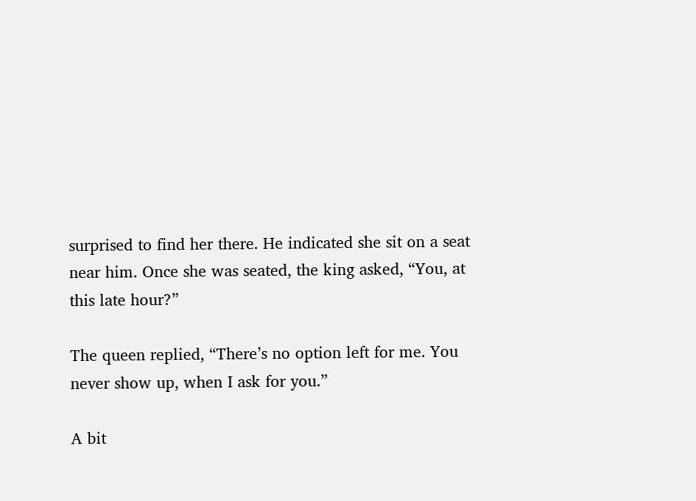surprised to find her there. He indicated she sit on a seat near him. Once she was seated, the king asked, “You, at this late hour?”

The queen replied, “There’s no option left for me. You never show up, when I ask for you.”

A bit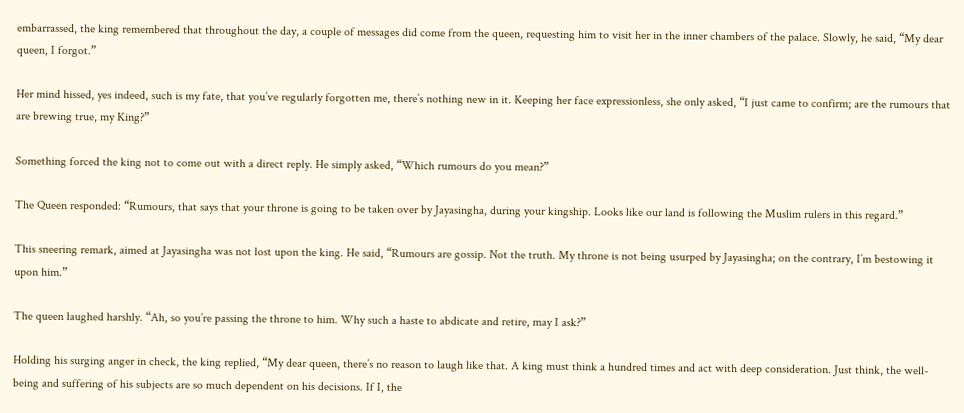embarrassed, the king remembered that throughout the day, a couple of messages did come from the queen, requesting him to visit her in the inner chambers of the palace. Slowly, he said, “My dear queen, I forgot.”

Her mind hissed, yes indeed, such is my fate, that you’ve regularly forgotten me, there’s nothing new in it. Keeping her face expressionless, she only asked, “I just came to confirm; are the rumours that are brewing true, my King?”

Something forced the king not to come out with a direct reply. He simply asked, “Which rumours do you mean?”

The Queen responded: “Rumours, that says that your throne is going to be taken over by Jayasingha, during your kingship. Looks like our land is following the Muslim rulers in this regard.”

This sneering remark, aimed at Jayasingha was not lost upon the king. He said, “Rumours are gossip. Not the truth. My throne is not being usurped by Jayasingha; on the contrary, I’m bestowing it upon him.”

The queen laughed harshly. “Ah, so you’re passing the throne to him. Why such a haste to abdicate and retire, may I ask?”

Holding his surging anger in check, the king replied, “My dear queen, there’s no reason to laugh like that. A king must think a hundred times and act with deep consideration. Just think, the well-being and suffering of his subjects are so much dependent on his decisions. If I, the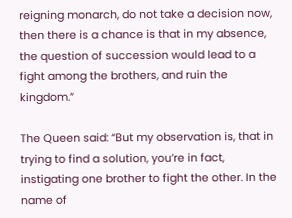reigning monarch, do not take a decision now, then there is a chance is that in my absence, the question of succession would lead to a fight among the brothers, and ruin the kingdom.”

The Queen said: “But my observation is, that in trying to find a solution, you’re in fact, instigating one brother to fight the other. In the name of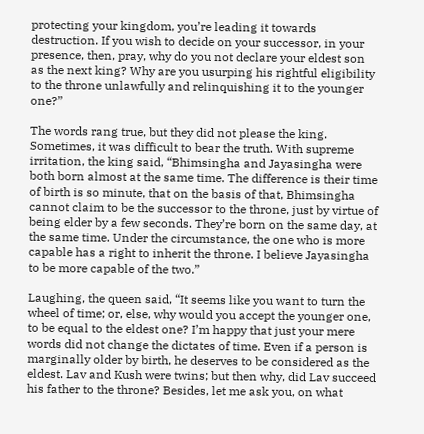protecting your kingdom, you’re leading it towards destruction. If you wish to decide on your successor, in your presence, then, pray, why do you not declare your eldest son as the next king? Why are you usurping his rightful eligibility to the throne unlawfully and relinquishing it to the younger one?”

The words rang true, but they did not please the king. Sometimes, it was difficult to bear the truth. With supreme irritation, the king said, “Bhimsingha and Jayasingha were both born almost at the same time. The difference is their time of birth is so minute, that on the basis of that, Bhimsingha cannot claim to be the successor to the throne, just by virtue of being elder by a few seconds. They’re born on the same day, at the same time. Under the circumstance, the one who is more capable has a right to inherit the throne. I believe Jayasingha to be more capable of the two.”

Laughing, the queen said, “It seems like you want to turn the wheel of time; or, else, why would you accept the younger one, to be equal to the eldest one? I’m happy that just your mere words did not change the dictates of time. Even if a person is marginally older by birth, he deserves to be considered as the eldest. Lav and Kush were twins; but then why, did Lav succeed his father to the throne? Besides, let me ask you, on what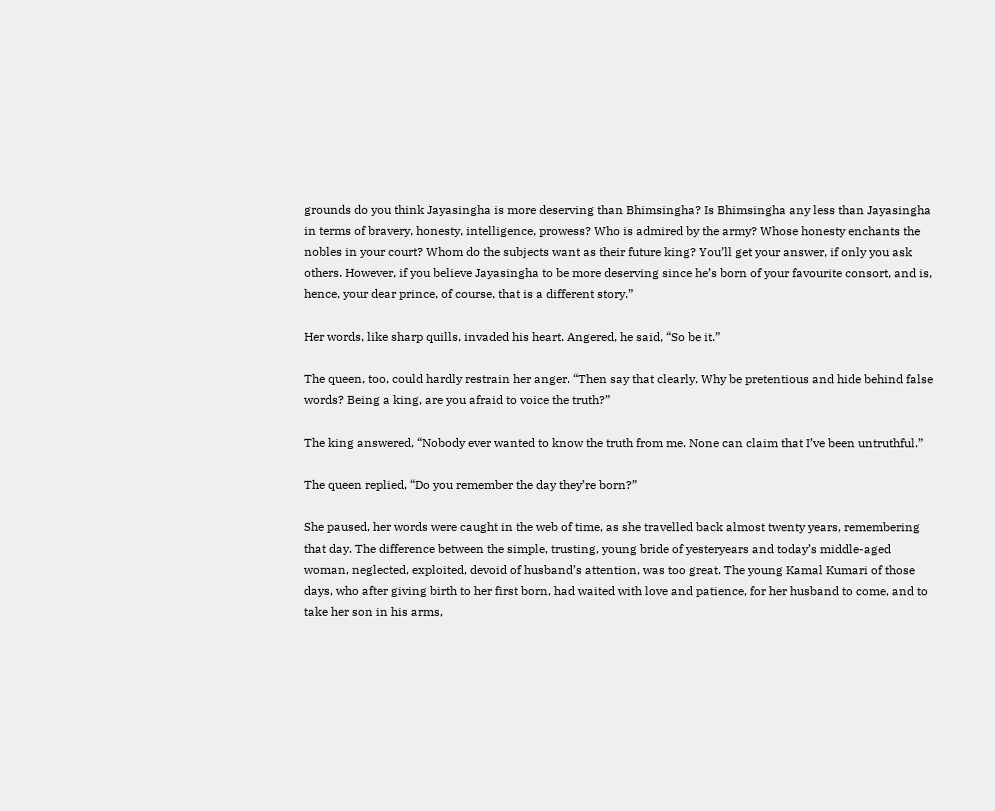grounds do you think Jayasingha is more deserving than Bhimsingha? Is Bhimsingha any less than Jayasingha in terms of bravery, honesty, intelligence, prowess? Who is admired by the army? Whose honesty enchants the nobles in your court? Whom do the subjects want as their future king? You’ll get your answer, if only you ask others. However, if you believe Jayasingha to be more deserving since he’s born of your favourite consort, and is, hence, your dear prince, of course, that is a different story.”

Her words, like sharp quills, invaded his heart. Angered, he said, “So be it.”

The queen, too, could hardly restrain her anger. “Then say that clearly. Why be pretentious and hide behind false words? Being a king, are you afraid to voice the truth?”

The king answered, “Nobody ever wanted to know the truth from me. None can claim that I’ve been untruthful.”

The queen replied, “Do you remember the day they’re born?”

She paused, her words were caught in the web of time, as she travelled back almost twenty years, remembering that day. The difference between the simple, trusting, young bride of yesteryears and today’s middle-aged woman, neglected, exploited, devoid of husband’s attention, was too great. The young Kamal Kumari of those days, who after giving birth to her first born, had waited with love and patience, for her husband to come, and to take her son in his arms,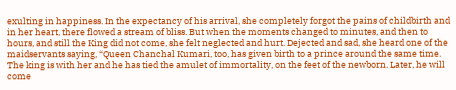exulting in happiness. In the expectancy of his arrival, she completely forgot the pains of childbirth and in her heart, there flowed a stream of bliss. But when the moments changed to minutes, and then to hours, and still the King did not come, she felt neglected and hurt. Dejected and sad, she heard one of the maidservants saying, “Queen Chanchal Kumari, too, has given birth to a prince around the same time. The king is with her and he has tied the amulet of immortality, on the feet of the newborn. Later, he will come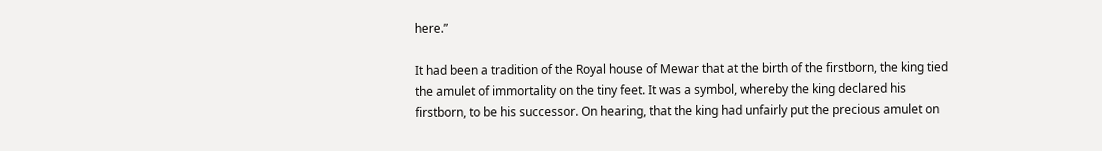here.”

It had been a tradition of the Royal house of Mewar that at the birth of the firstborn, the king tied the amulet of immortality on the tiny feet. It was a symbol, whereby the king declared his firstborn, to be his successor. On hearing, that the king had unfairly put the precious amulet on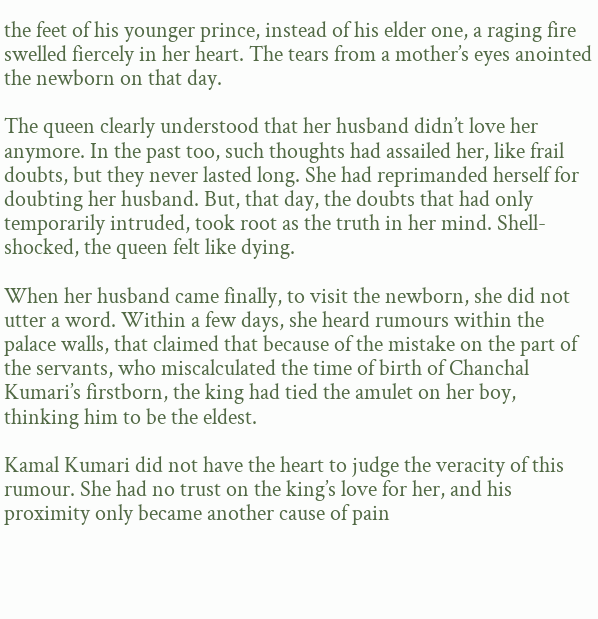the feet of his younger prince, instead of his elder one, a raging fire swelled fiercely in her heart. The tears from a mother’s eyes anointed the newborn on that day.

The queen clearly understood that her husband didn’t love her anymore. In the past too, such thoughts had assailed her, like frail doubts, but they never lasted long. She had reprimanded herself for doubting her husband. But, that day, the doubts that had only temporarily intruded, took root as the truth in her mind. Shell-shocked, the queen felt like dying.

When her husband came finally, to visit the newborn, she did not utter a word. Within a few days, she heard rumours within the palace walls, that claimed that because of the mistake on the part of the servants, who miscalculated the time of birth of Chanchal Kumari’s firstborn, the king had tied the amulet on her boy, thinking him to be the eldest.

Kamal Kumari did not have the heart to judge the veracity of this rumour. She had no trust on the king’s love for her, and his proximity only became another cause of pain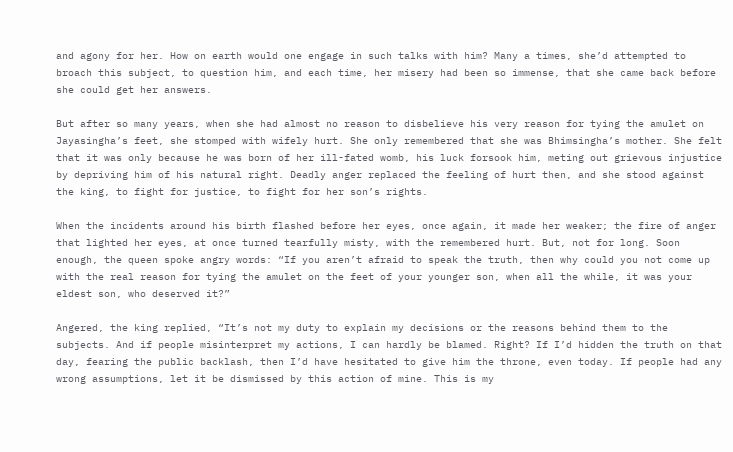and agony for her. How on earth would one engage in such talks with him? Many a times, she’d attempted to broach this subject, to question him, and each time, her misery had been so immense, that she came back before she could get her answers.

But after so many years, when she had almost no reason to disbelieve his very reason for tying the amulet on Jayasingha’s feet, she stomped with wifely hurt. She only remembered that she was Bhimsingha’s mother. She felt that it was only because he was born of her ill-fated womb, his luck forsook him, meting out grievous injustice by depriving him of his natural right. Deadly anger replaced the feeling of hurt then, and she stood against the king, to fight for justice, to fight for her son’s rights.

When the incidents around his birth flashed before her eyes, once again, it made her weaker; the fire of anger that lighted her eyes, at once turned tearfully misty, with the remembered hurt. But, not for long. Soon enough, the queen spoke angry words: “If you aren’t afraid to speak the truth, then why could you not come up with the real reason for tying the amulet on the feet of your younger son, when all the while, it was your eldest son, who deserved it?”

Angered, the king replied, “It’s not my duty to explain my decisions or the reasons behind them to the subjects. And if people misinterpret my actions, I can hardly be blamed. Right? If I’d hidden the truth on that day, fearing the public backlash, then I’d have hesitated to give him the throne, even today. If people had any wrong assumptions, let it be dismissed by this action of mine. This is my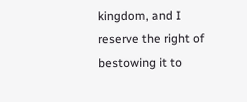kingdom, and I reserve the right of bestowing it to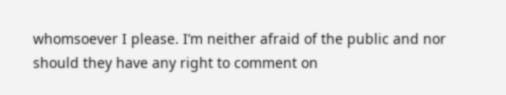whomsoever I please. I’m neither afraid of the public and nor should they have any right to comment on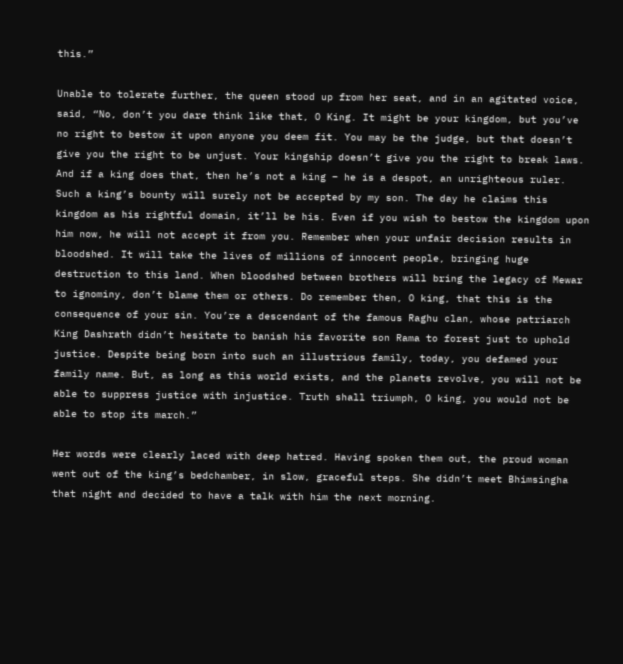this.”

Unable to tolerate further, the queen stood up from her seat, and in an agitated voice, said, “No, don’t you dare think like that, O King. It might be your kingdom, but you’ve no right to bestow it upon anyone you deem fit. You may be the judge, but that doesn’t give you the right to be unjust. Your kingship doesn’t give you the right to break laws. And if a king does that, then he’s not a king – he is a despot, an unrighteous ruler. Such a king’s bounty will surely not be accepted by my son. The day he claims this kingdom as his rightful domain, it’ll be his. Even if you wish to bestow the kingdom upon him now, he will not accept it from you. Remember when your unfair decision results in bloodshed. It will take the lives of millions of innocent people, bringing huge destruction to this land. When bloodshed between brothers will bring the legacy of Mewar to ignominy, don’t blame them or others. Do remember then, O king, that this is the consequence of your sin. You’re a descendant of the famous Raghu clan, whose patriarch King Dashrath didn’t hesitate to banish his favorite son Rama to forest just to uphold justice. Despite being born into such an illustrious family, today, you defamed your family name. But, as long as this world exists, and the planets revolve, you will not be able to suppress justice with injustice. Truth shall triumph, O king, you would not be able to stop its march.”

Her words were clearly laced with deep hatred. Having spoken them out, the proud woman went out of the king’s bedchamber, in slow, graceful steps. She didn’t meet Bhimsingha that night and decided to have a talk with him the next morning.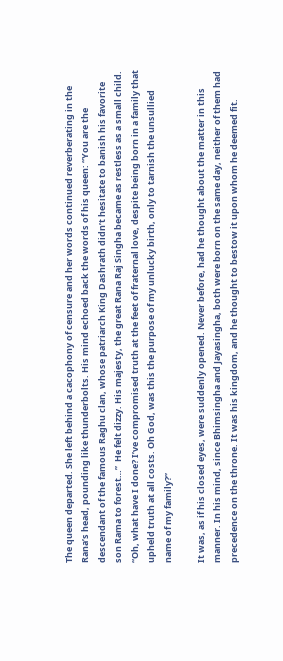The queen departed. She left behind a cacophony of censure and her words continued reverberating in the Rana’s head, pounding like thunderbolts. His mind echoed back the words of his queen: “You are the descendant of the famous Raghu clan, whose patriarch King Dashrath didn’t hesitate to banish his favorite son Rama to forest…”  He felt dizzy. His majesty, the great Rana Raj Singha became as restless as a small child. “Oh, what have I done? I’ve compromised truth at the feet of fraternal love, despite being born in a family that upheld truth at all costs. Oh God, was this the purpose of my unlucky birth, only to tarnish the unsullied name of my family?”

It was, as if his closed eyes, were suddenly opened. Never before, had he thought about the matter in this manner. In his mind, since Bhimsingha and Jayasingha, both were born on the same day, neither of them had precedence on the throne. It was his kingdom, and he thought to bestow it upon whom he deemed fit.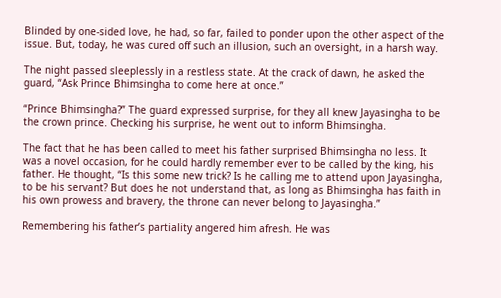Blinded by one-sided love, he had, so far, failed to ponder upon the other aspect of the issue. But, today, he was cured off such an illusion, such an oversight, in a harsh way.

The night passed sleeplessly in a restless state. At the crack of dawn, he asked the guard, “Ask Prince Bhimsingha to come here at once.”

“Prince Bhimsingha?” The guard expressed surprise, for they all knew Jayasingha to be the crown prince. Checking his surprise, he went out to inform Bhimsingha.

The fact that he has been called to meet his father surprised Bhimsingha no less. It was a novel occasion, for he could hardly remember ever to be called by the king, his father. He thought, “Is this some new trick? Is he calling me to attend upon Jayasingha, to be his servant? But does he not understand that, as long as Bhimsingha has faith in his own prowess and bravery, the throne can never belong to Jayasingha.”

Remembering his father’s partiality angered him afresh. He was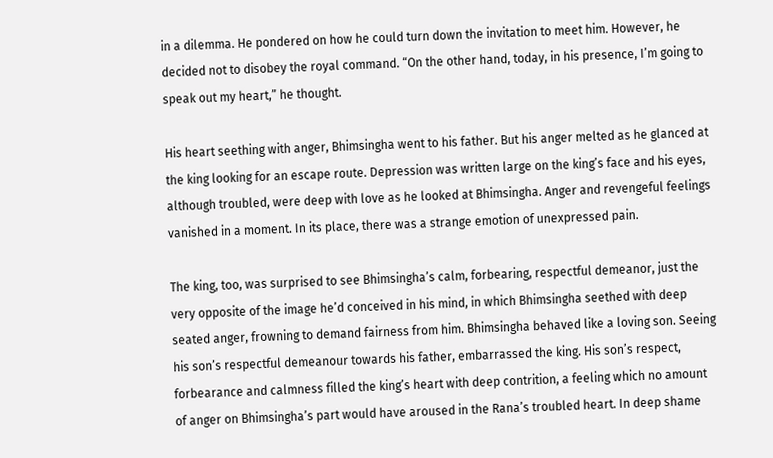in a dilemma. He pondered on how he could turn down the invitation to meet him. However, he decided not to disobey the royal command. “On the other hand, today, in his presence, I’m going to speak out my heart,” he thought.

His heart seething with anger, Bhimsingha went to his father. But his anger melted as he glanced at the king looking for an escape route. Depression was written large on the king’s face and his eyes, although troubled, were deep with love as he looked at Bhimsingha. Anger and revengeful feelings vanished in a moment. In its place, there was a strange emotion of unexpressed pain.

The king, too, was surprised to see Bhimsingha’s calm, forbearing, respectful demeanor, just the very opposite of the image he’d conceived in his mind, in which Bhimsingha seethed with deep seated anger, frowning to demand fairness from him. Bhimsingha behaved like a loving son. Seeing his son’s respectful demeanour towards his father, embarrassed the king. His son’s respect, forbearance and calmness filled the king’s heart with deep contrition, a feeling which no amount of anger on Bhimsingha’s part would have aroused in the Rana’s troubled heart. In deep shame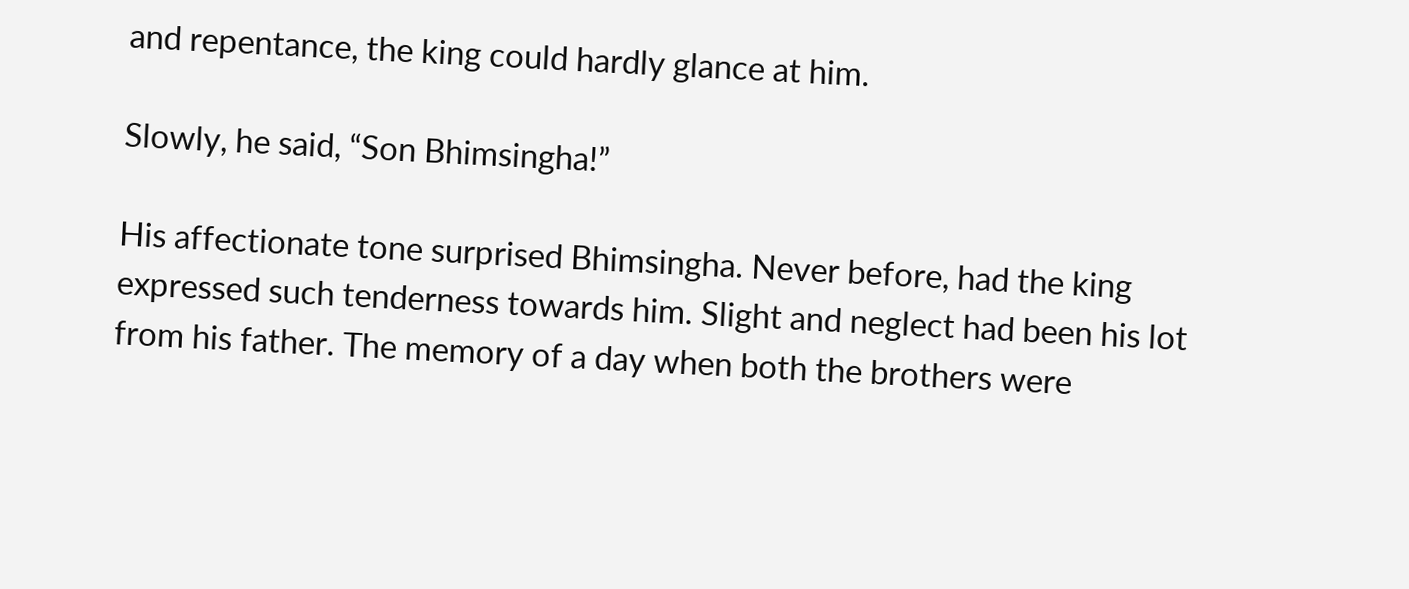and repentance, the king could hardly glance at him.

Slowly, he said, “Son Bhimsingha!”

His affectionate tone surprised Bhimsingha. Never before, had the king expressed such tenderness towards him. Slight and neglect had been his lot from his father. The memory of a day when both the brothers were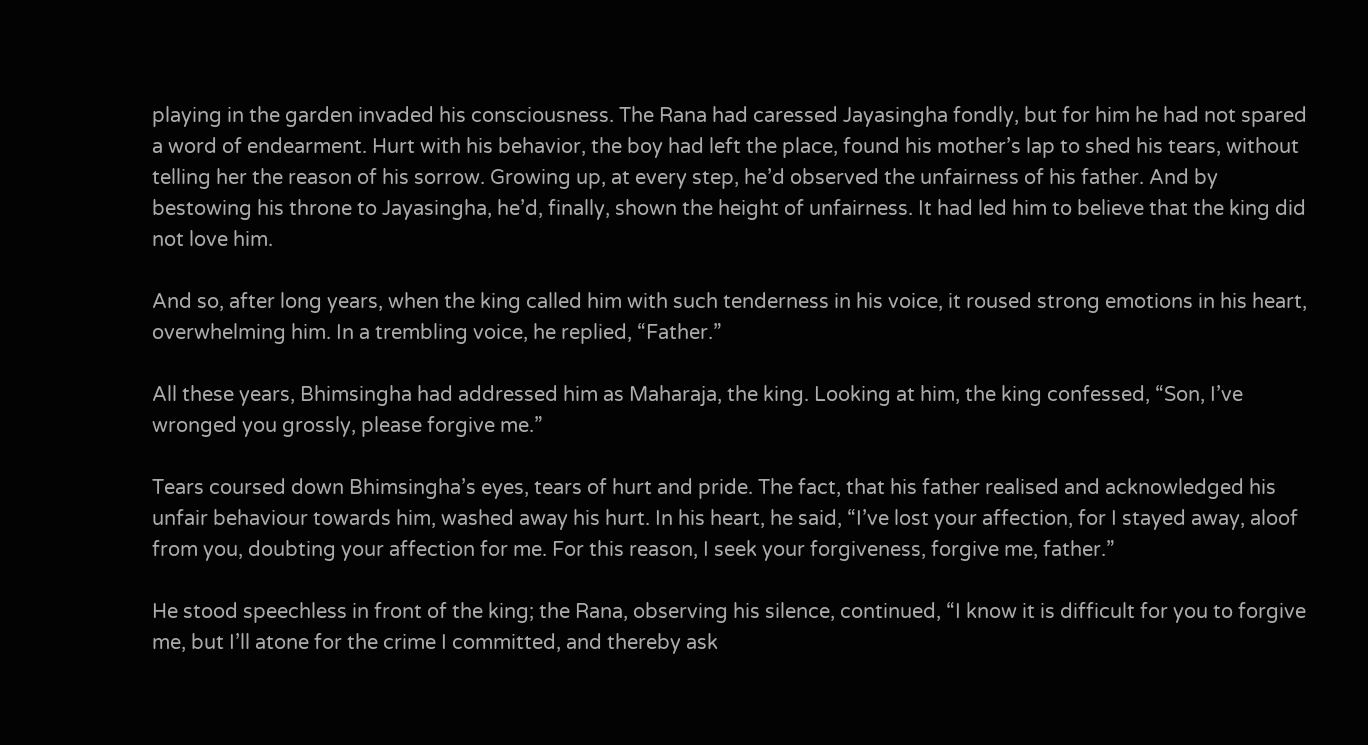playing in the garden invaded his consciousness. The Rana had caressed Jayasingha fondly, but for him he had not spared a word of endearment. Hurt with his behavior, the boy had left the place, found his mother’s lap to shed his tears, without telling her the reason of his sorrow. Growing up, at every step, he’d observed the unfairness of his father. And by bestowing his throne to Jayasingha, he’d, finally, shown the height of unfairness. It had led him to believe that the king did not love him.

And so, after long years, when the king called him with such tenderness in his voice, it roused strong emotions in his heart, overwhelming him. In a trembling voice, he replied, “Father.”

All these years, Bhimsingha had addressed him as Maharaja, the king. Looking at him, the king confessed, “Son, I’ve wronged you grossly, please forgive me.”

Tears coursed down Bhimsingha’s eyes, tears of hurt and pride. The fact, that his father realised and acknowledged his unfair behaviour towards him, washed away his hurt. In his heart, he said, “I’ve lost your affection, for I stayed away, aloof from you, doubting your affection for me. For this reason, I seek your forgiveness, forgive me, father.”

He stood speechless in front of the king; the Rana, observing his silence, continued, “I know it is difficult for you to forgive me, but I’ll atone for the crime I committed, and thereby ask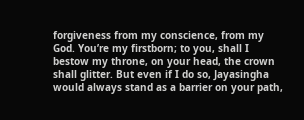forgiveness from my conscience, from my God. You’re my firstborn; to you, shall I bestow my throne, on your head, the crown shall glitter. But even if I do so, Jayasingha would always stand as a barrier on your path,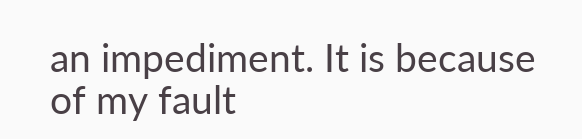an impediment. It is because of my fault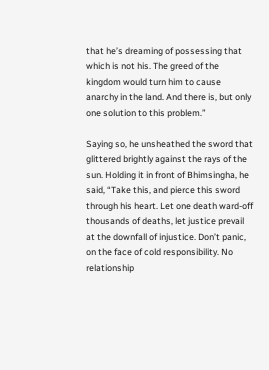that he’s dreaming of possessing that which is not his. The greed of the kingdom would turn him to cause anarchy in the land. And there is, but only one solution to this problem.”

Saying so, he unsheathed the sword that glittered brightly against the rays of the sun. Holding it in front of Bhimsingha, he said, “Take this, and pierce this sword through his heart. Let one death ward-off thousands of deaths, let justice prevail at the downfall of injustice. Don’t panic, on the face of cold responsibility. No relationship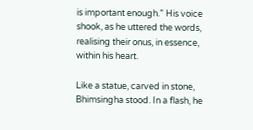is important enough.” His voice shook, as he uttered the words, realising their onus, in essence, within his heart.

Like a statue, carved in stone, Bhimsingha stood. In a flash, he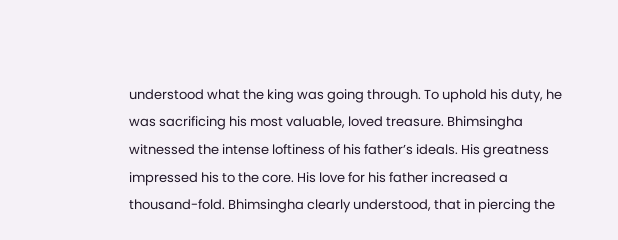understood what the king was going through. To uphold his duty, he was sacrificing his most valuable, loved treasure. Bhimsingha witnessed the intense loftiness of his father’s ideals. His greatness impressed his to the core. His love for his father increased a thousand-fold. Bhimsingha clearly understood, that in piercing the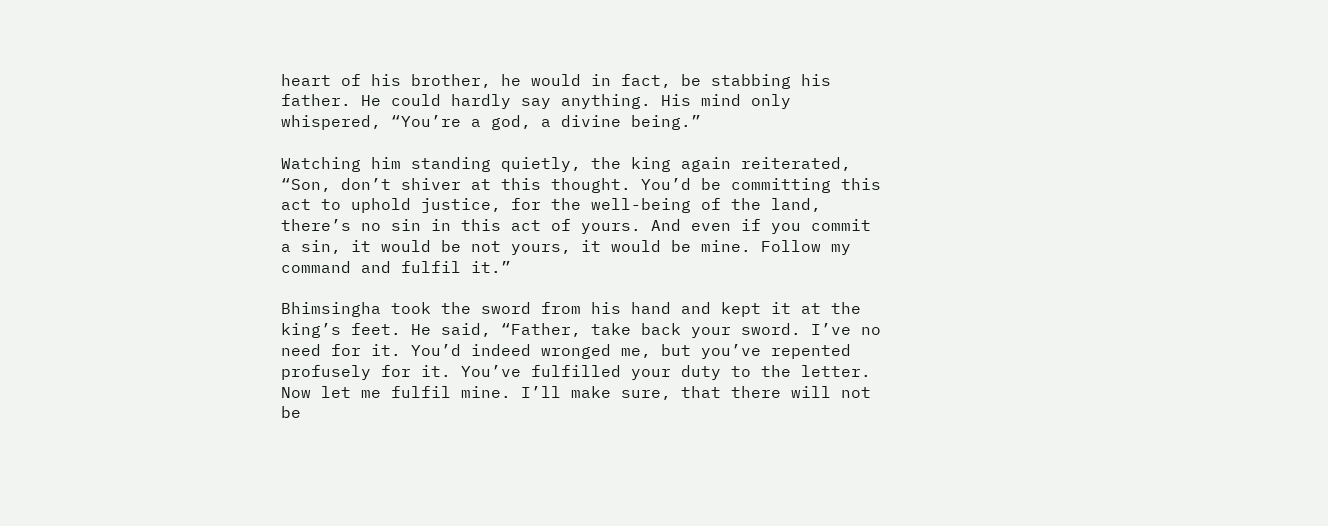heart of his brother, he would in fact, be stabbing his father. He could hardly say anything. His mind only whispered, “You’re a god, a divine being.”

Watching him standing quietly, the king again reiterated, “Son, don’t shiver at this thought. You’d be committing this act to uphold justice, for the well-being of the land, there’s no sin in this act of yours. And even if you commit a sin, it would be not yours, it would be mine. Follow my command and fulfil it.”

Bhimsingha took the sword from his hand and kept it at the king’s feet. He said, “Father, take back your sword. I’ve no need for it. You’d indeed wronged me, but you’ve repented profusely for it. You’ve fulfilled your duty to the letter. Now let me fulfil mine. I’ll make sure, that there will not be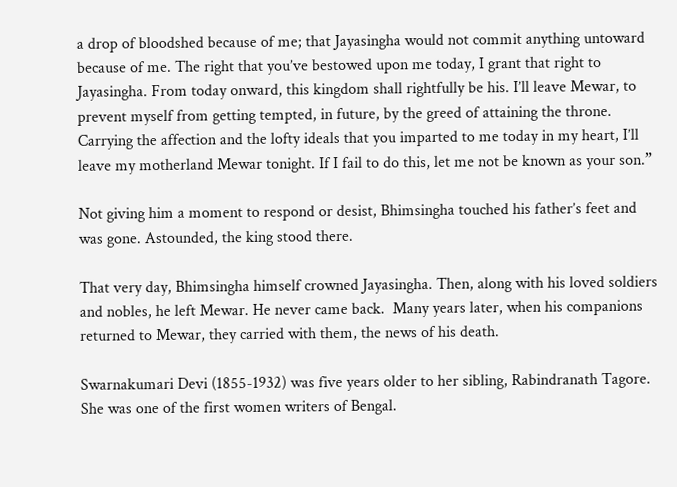a drop of bloodshed because of me; that Jayasingha would not commit anything untoward because of me. The right that you’ve bestowed upon me today, I grant that right to Jayasingha. From today onward, this kingdom shall rightfully be his. I’ll leave Mewar, to prevent myself from getting tempted, in future, by the greed of attaining the throne. Carrying the affection and the lofty ideals that you imparted to me today in my heart, I’ll leave my motherland Mewar tonight. If I fail to do this, let me not be known as your son.”

Not giving him a moment to respond or desist, Bhimsingha touched his father’s feet and was gone. Astounded, the king stood there.

That very day, Bhimsingha himself crowned Jayasingha. Then, along with his loved soldiers and nobles, he left Mewar. He never came back.  Many years later, when his companions returned to Mewar, they carried with them, the news of his death.

Swarnakumari Devi (1855-1932) was five years older to her sibling, Rabindranath Tagore. She was one of the first women writers of Bengal.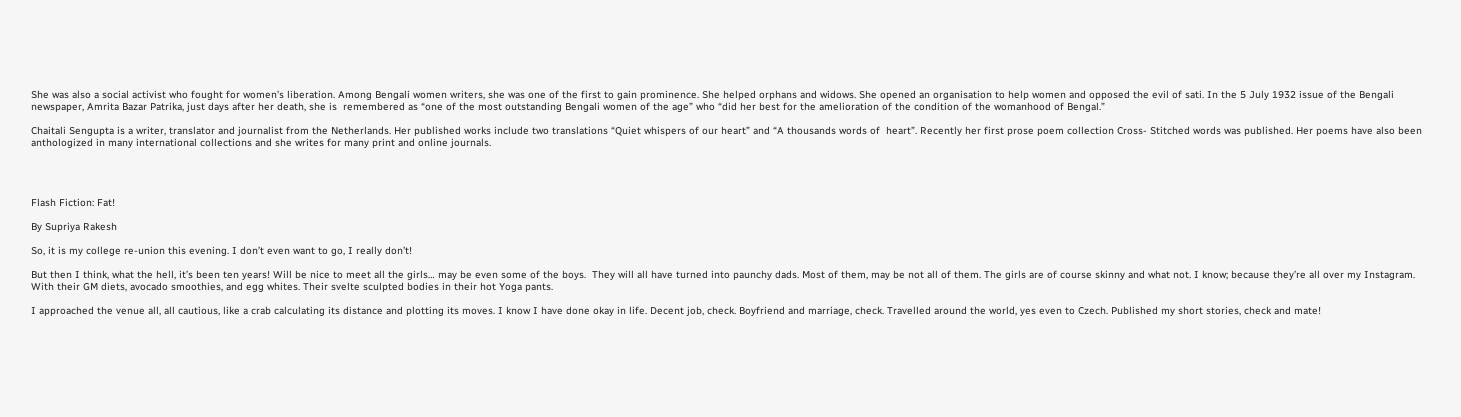She was also a social activist who fought for women’s liberation. Among Bengali women writers, she was one of the first to gain prominence. She helped orphans and widows. She opened an organisation to help women and opposed the evil of sati. In the 5 July 1932 issue of the Bengali newspaper, Amrita Bazar Patrika, just days after her death, she is  remembered as “one of the most outstanding Bengali women of the age” who “did her best for the amelioration of the condition of the womanhood of Bengal.”

Chaitali Sengupta is a writer, translator and journalist from the Netherlands. Her published works include two translations “Quiet whispers of our heart” and “A thousands words of  heart”. Recently her first prose poem collection Cross- Stitched words was published. Her poems have also been anthologized in many international collections and she writes for many print and online journals.




Flash Fiction: Fat!

By Supriya Rakesh

So, it is my college re-union this evening. I don’t even want to go, I really don’t!

But then I think, what the hell, it’s been ten years! Will be nice to meet all the girls… may be even some of the boys.  They will all have turned into paunchy dads. Most of them, may be not all of them. The girls are of course skinny and what not. I know; because they’re all over my Instagram. With their GM diets, avocado smoothies, and egg whites. Their svelte sculpted bodies in their hot Yoga pants.

I approached the venue all, all cautious, like a crab calculating its distance and plotting its moves. I know I have done okay in life. Decent job, check. Boyfriend and marriage, check. Travelled around the world, yes even to Czech. Published my short stories, check and mate!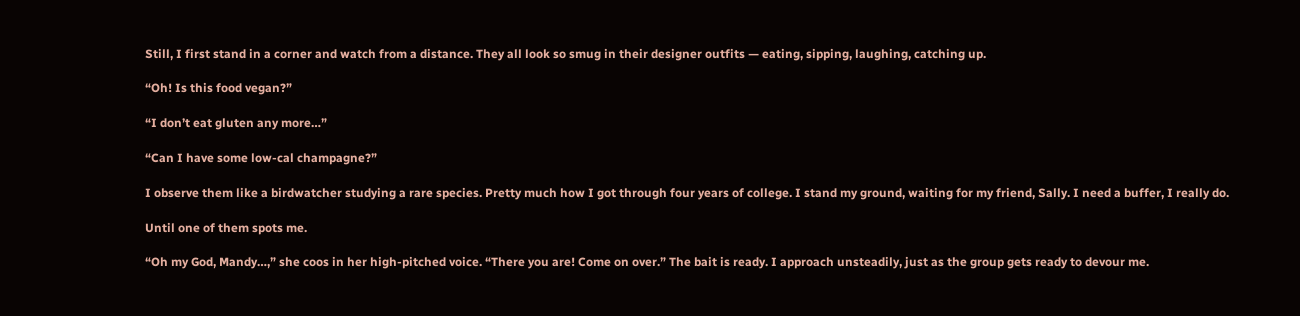Still, I first stand in a corner and watch from a distance. They all look so smug in their designer outfits — eating, sipping, laughing, catching up.

“Oh! Is this food vegan?”

“I don’t eat gluten any more…”

“Can I have some low-cal champagne?”

I observe them like a birdwatcher studying a rare species. Pretty much how I got through four years of college. I stand my ground, waiting for my friend, Sally. I need a buffer, I really do.

Until one of them spots me.

“Oh my God, Mandy…,” she coos in her high-pitched voice. “There you are! Come on over.” The bait is ready. I approach unsteadily, just as the group gets ready to devour me.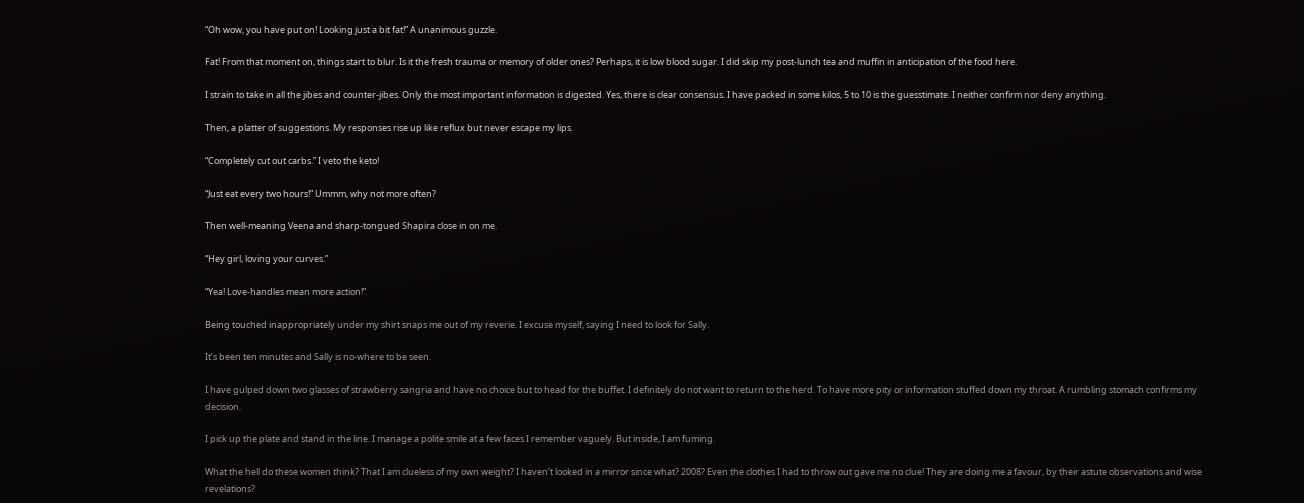“Oh wow, you have put on! Looking just a bit fat!” A unanimous guzzle.

Fat! From that moment on, things start to blur. Is it the fresh trauma or memory of older ones? Perhaps, it is low blood sugar. I did skip my post-lunch tea and muffin in anticipation of the food here.

I strain to take in all the jibes and counter-jibes. Only the most important information is digested. Yes, there is clear consensus. I have packed in some kilos, 5 to 10 is the guesstimate. I neither confirm nor deny anything.

Then, a platter of suggestions. My responses rise up like reflux but never escape my lips.

“Completely cut out carbs.” I veto the keto!

“Just eat every two hours!” Ummm, why not more often?

Then well-meaning Veena and sharp-tongued Shapira close in on me.

“Hey girl, loving your curves.”

“Yea! Love-handles mean more action!”

Being touched inappropriately under my shirt snaps me out of my reverie. I excuse myself, saying I need to look for Sally.

It’s been ten minutes and Sally is no-where to be seen.

I have gulped down two glasses of strawberry sangria and have no choice but to head for the buffet. I definitely do not want to return to the herd. To have more pity or information stuffed down my throat. A rumbling stomach confirms my decision.

I pick up the plate and stand in the line. I manage a polite smile at a few faces I remember vaguely. But inside, I am fuming.

What the hell do these women think? That I am clueless of my own weight? I haven’t looked in a mirror since what? 2008? Even the clothes I had to throw out gave me no clue! They are doing me a favour, by their astute observations and wise revelations?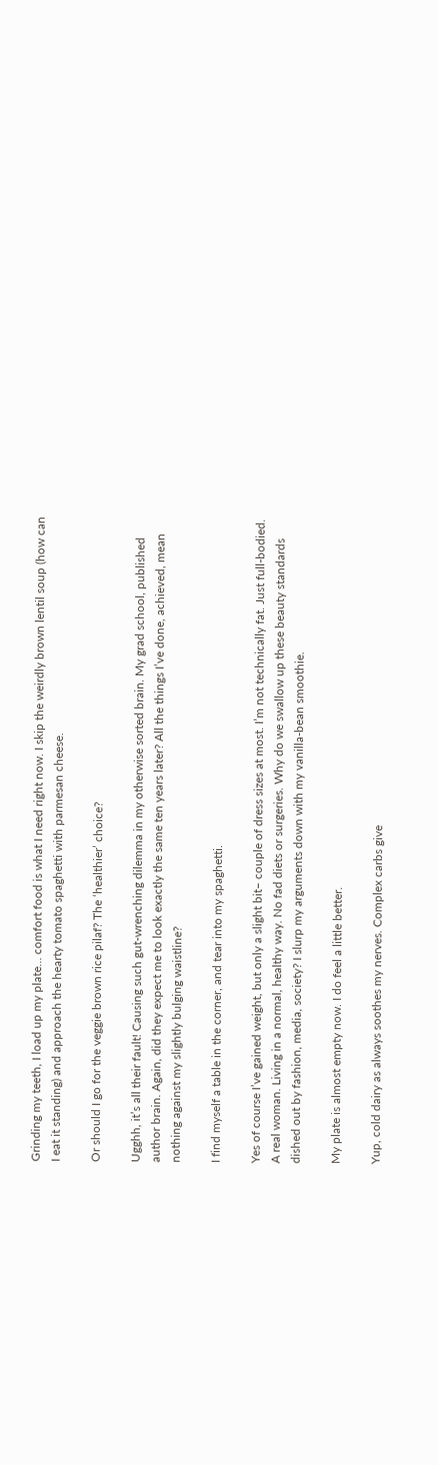Grinding my teeth, I load up my plate… comfort food is what I need right now. I skip the weirdly brown lentil soup (how can I eat it standing) and approach the hearty tomato spaghetti with parmesan cheese.

Or should I go for the veggie brown rice pilaf? The ‘healthier’ choice?

Ugghh, it’s all their fault! Causing such gut-wrenching dilemma in my otherwise sorted brain. My grad school, published author brain. Again, did they expect me to look exactly the same ten years later? All the things I’ve done, achieved, mean nothing against my slightly bulging waistline?

I find myself a table in the corner, and tear into my spaghetti.

Yes of course I’ve gained weight, but only a slight bit– couple of dress sizes at most. I’m not technically fat. Just full-bodied. A real woman. Living in a normal, healthy way. No fad diets or surgeries. Why do we swallow up these beauty standards dished out by fashion, media, society? I slurp my arguments down with my vanilla-bean smoothie.

My plate is almost empty now. I do feel a little better.

Yup, cold dairy as always soothes my nerves. Complex carbs give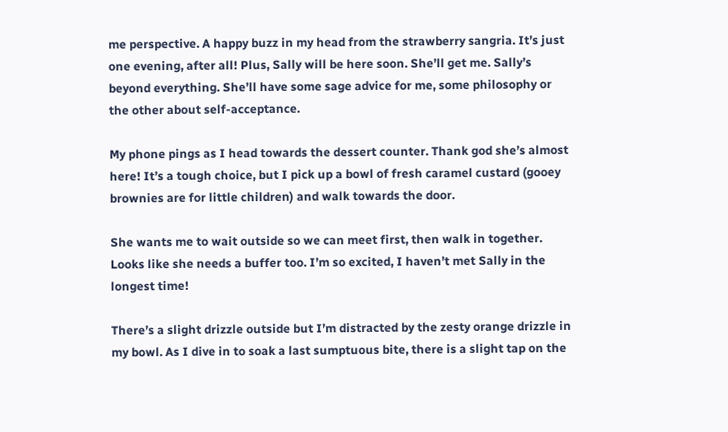me perspective. A happy buzz in my head from the strawberry sangria. It’s just one evening, after all! Plus, Sally will be here soon. She’ll get me. Sally’s beyond everything. She’ll have some sage advice for me, some philosophy or the other about self-acceptance.

My phone pings as I head towards the dessert counter. Thank god she’s almost here! It’s a tough choice, but I pick up a bowl of fresh caramel custard (gooey brownies are for little children) and walk towards the door.

She wants me to wait outside so we can meet first, then walk in together. Looks like she needs a buffer too. I’m so excited, I haven’t met Sally in the longest time!

There’s a slight drizzle outside but I’m distracted by the zesty orange drizzle in my bowl. As I dive in to soak a last sumptuous bite, there is a slight tap on the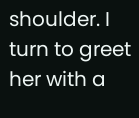shoulder. I turn to greet her with a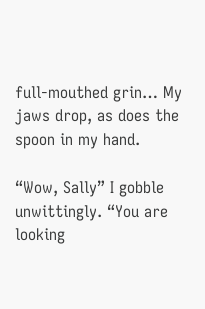full-mouthed grin… My jaws drop, as does the spoon in my hand.

“Wow, Sally” I gobble unwittingly. “You are looking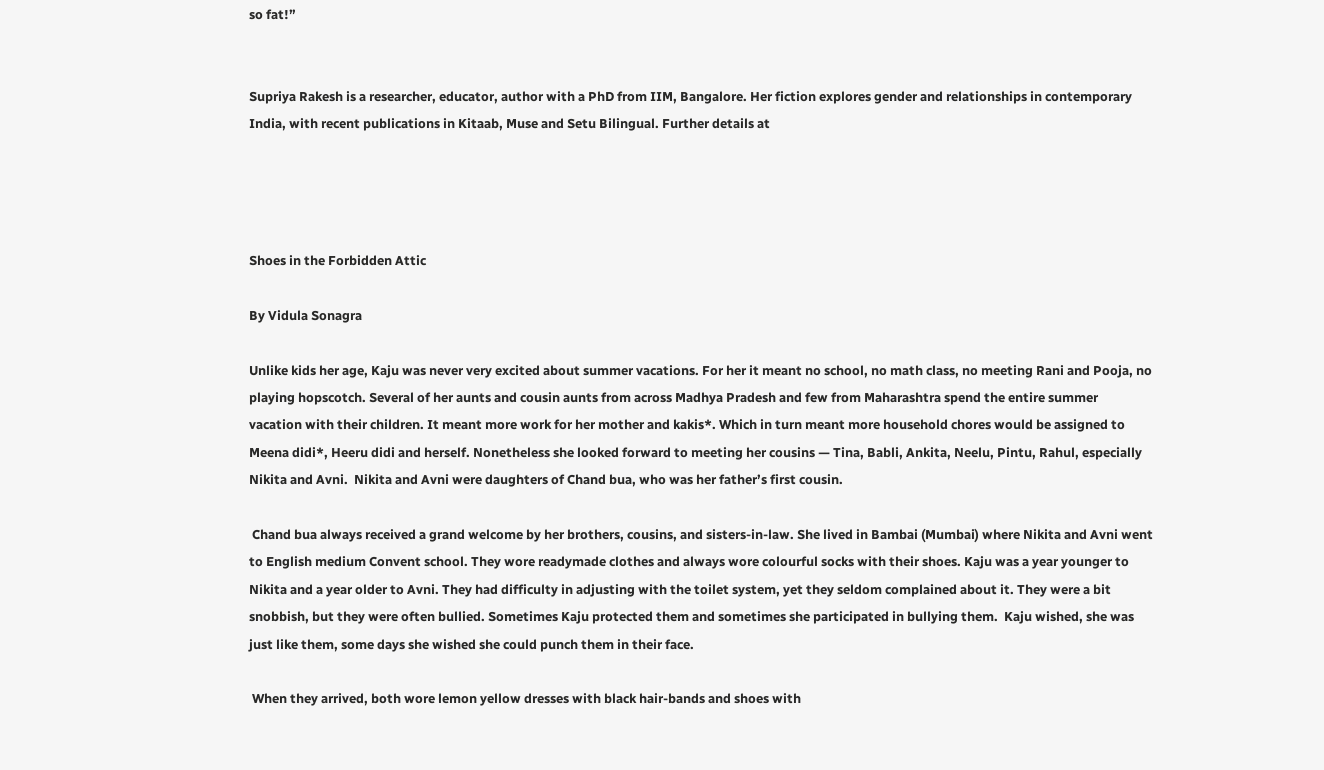so fat!”


Supriya Rakesh is a researcher, educator, author with a PhD from IIM, Bangalore. Her fiction explores gender and relationships in contemporary India, with recent publications in Kitaab, Muse and Setu Bilingual. Further details at




Shoes in the Forbidden Attic

By Vidula Sonagra

Unlike kids her age, Kaju was never very excited about summer vacations. For her it meant no school, no math class, no meeting Rani and Pooja, no playing hopscotch. Several of her aunts and cousin aunts from across Madhya Pradesh and few from Maharashtra spend the entire summer vacation with their children. It meant more work for her mother and kakis*. Which in turn meant more household chores would be assigned to Meena didi*, Heeru didi and herself. Nonetheless she looked forward to meeting her cousins — Tina, Babli, Ankita, Neelu, Pintu, Rahul, especially Nikita and Avni.  Nikita and Avni were daughters of Chand bua, who was her father’s first cousin.

 Chand bua always received a grand welcome by her brothers, cousins, and sisters-in-law. She lived in Bambai (Mumbai) where Nikita and Avni went to English medium Convent school. They wore readymade clothes and always wore colourful socks with their shoes. Kaju was a year younger to Nikita and a year older to Avni. They had difficulty in adjusting with the toilet system, yet they seldom complained about it. They were a bit snobbish, but they were often bullied. Sometimes Kaju protected them and sometimes she participated in bullying them.  Kaju wished, she was just like them, some days she wished she could punch them in their face.

 When they arrived, both wore lemon yellow dresses with black hair-bands and shoes with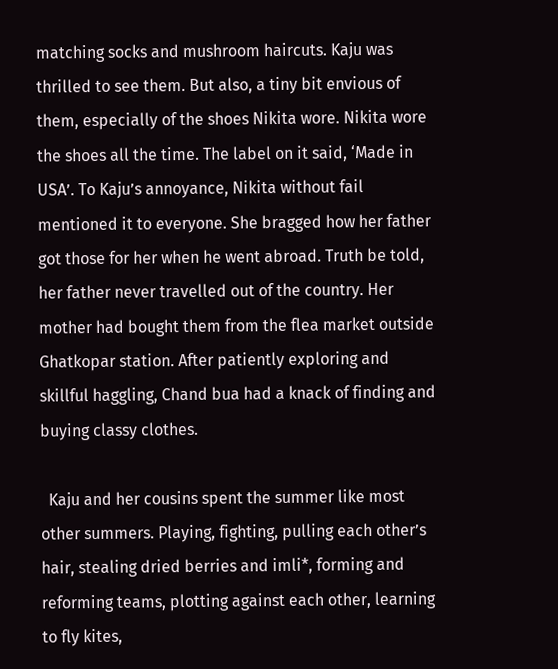matching socks and mushroom haircuts. Kaju was thrilled to see them. But also, a tiny bit envious of them, especially of the shoes Nikita wore. Nikita wore the shoes all the time. The label on it said, ‘Made in USA’. To Kaju’s annoyance, Nikita without fail mentioned it to everyone. She bragged how her father got those for her when he went abroad. Truth be told, her father never travelled out of the country. Her mother had bought them from the flea market outside Ghatkopar station. After patiently exploring and skillful haggling, Chand bua had a knack of finding and buying classy clothes.

  Kaju and her cousins spent the summer like most other summers. Playing, fighting, pulling each other’s hair, stealing dried berries and imli*, forming and reforming teams, plotting against each other, learning to fly kites,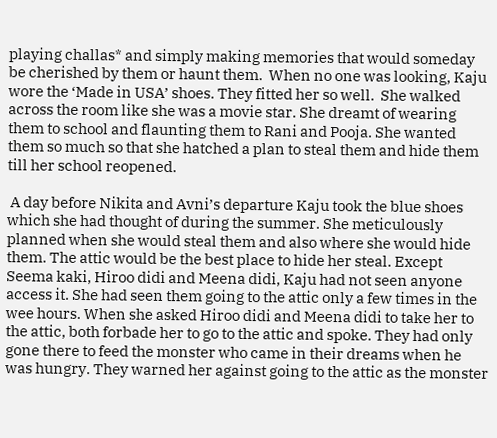playing challas* and simply making memories that would someday be cherished by them or haunt them.  When no one was looking, Kaju wore the ‘Made in USA’ shoes. They fitted her so well.  She walked across the room like she was a movie star. She dreamt of wearing them to school and flaunting them to Rani and Pooja. She wanted them so much so that she hatched a plan to steal them and hide them till her school reopened.

 A day before Nikita and Avni’s departure Kaju took the blue shoes which she had thought of during the summer. She meticulously planned when she would steal them and also where she would hide them. The attic would be the best place to hide her steal. Except Seema kaki, Hiroo didi and Meena didi, Kaju had not seen anyone access it. She had seen them going to the attic only a few times in the wee hours. When she asked Hiroo didi and Meena didi to take her to the attic, both forbade her to go to the attic and spoke. They had only gone there to feed the monster who came in their dreams when he was hungry. They warned her against going to the attic as the monster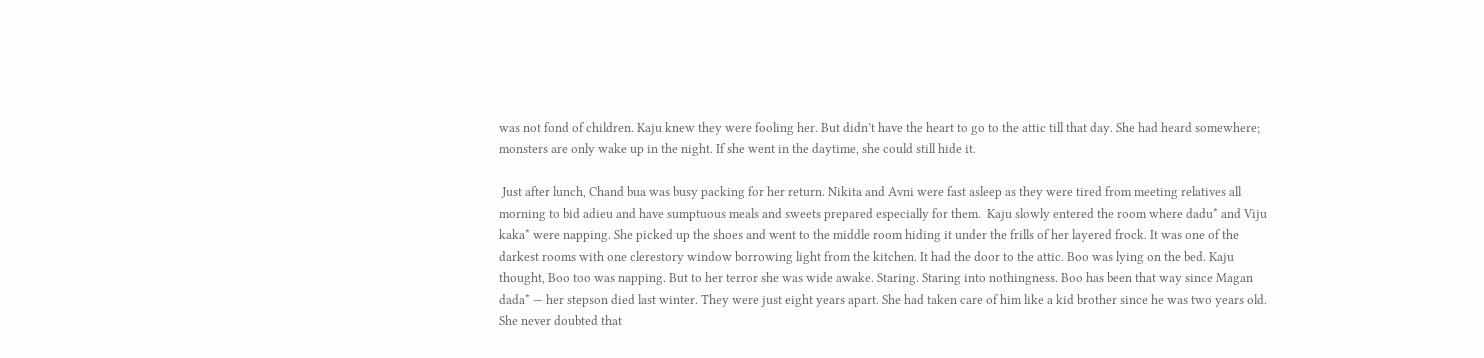was not fond of children. Kaju knew they were fooling her. But didn’t have the heart to go to the attic till that day. She had heard somewhere; monsters are only wake up in the night. If she went in the daytime, she could still hide it.

 Just after lunch, Chand bua was busy packing for her return. Nikita and Avni were fast asleep as they were tired from meeting relatives all morning to bid adieu and have sumptuous meals and sweets prepared especially for them.  Kaju slowly entered the room where dadu* and Viju kaka* were napping. She picked up the shoes and went to the middle room hiding it under the frills of her layered frock. It was one of the darkest rooms with one clerestory window borrowing light from the kitchen. It had the door to the attic. Boo was lying on the bed. Kaju thought, Boo too was napping. But to her terror she was wide awake. Staring. Staring into nothingness. Boo has been that way since Magan dada* — her stepson died last winter. They were just eight years apart. She had taken care of him like a kid brother since he was two years old. She never doubted that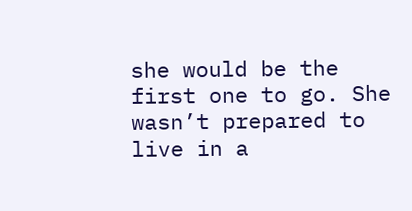she would be the first one to go. She wasn’t prepared to live in a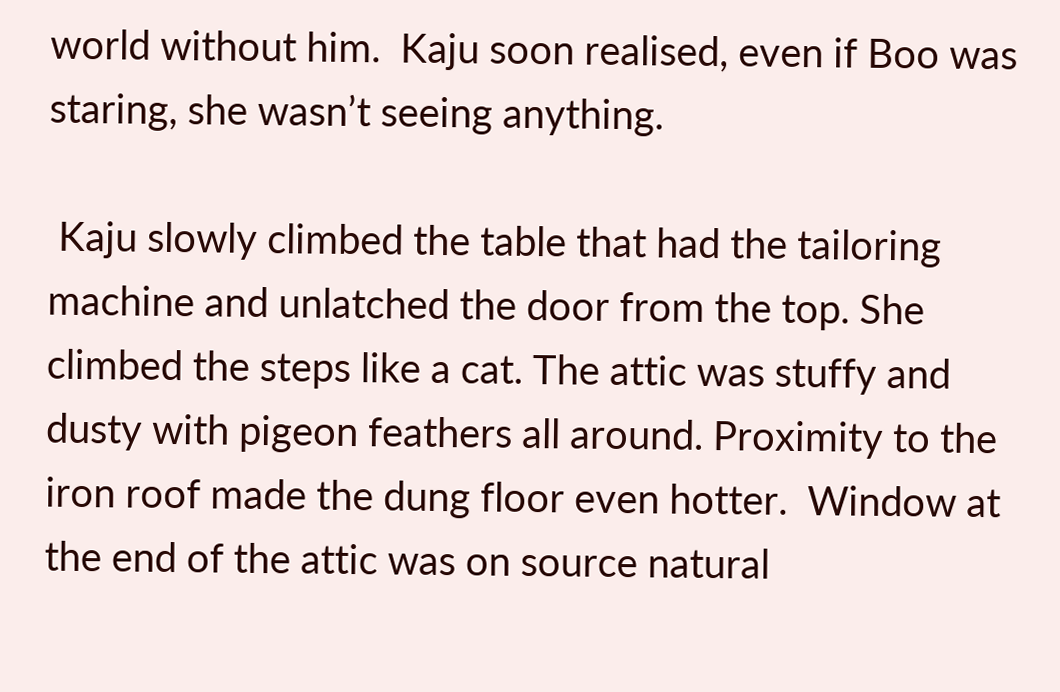world without him.  Kaju soon realised, even if Boo was staring, she wasn’t seeing anything.

 Kaju slowly climbed the table that had the tailoring machine and unlatched the door from the top. She climbed the steps like a cat. The attic was stuffy and dusty with pigeon feathers all around. Proximity to the iron roof made the dung floor even hotter.  Window at the end of the attic was on source natural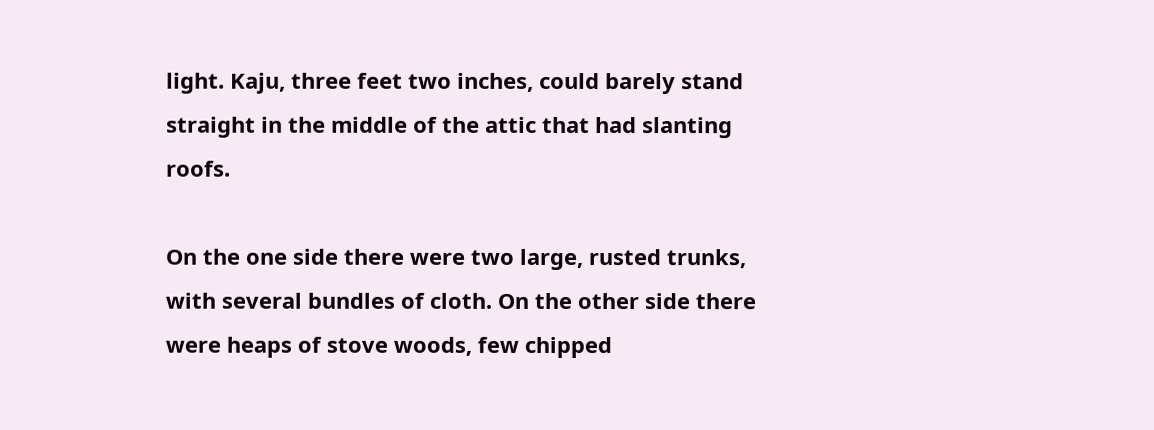light. Kaju, three feet two inches, could barely stand straight in the middle of the attic that had slanting roofs.

On the one side there were two large, rusted trunks, with several bundles of cloth. On the other side there were heaps of stove woods, few chipped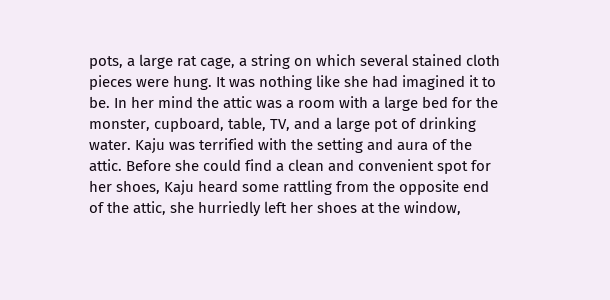pots, a large rat cage, a string on which several stained cloth pieces were hung. It was nothing like she had imagined it to be. In her mind the attic was a room with a large bed for the monster, cupboard, table, TV, and a large pot of drinking water. Kaju was terrified with the setting and aura of the attic. Before she could find a clean and convenient spot for her shoes, Kaju heard some rattling from the opposite end of the attic, she hurriedly left her shoes at the window,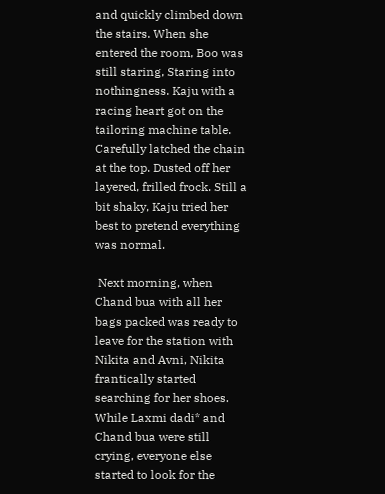and quickly climbed down the stairs. When she entered the room, Boo was still staring, Staring into nothingness. Kaju with a racing heart got on the tailoring machine table. Carefully latched the chain at the top. Dusted off her layered, frilled frock. Still a bit shaky, Kaju tried her best to pretend everything was normal.

 Next morning, when Chand bua with all her bags packed was ready to leave for the station with Nikita and Avni, Nikita frantically started searching for her shoes. While Laxmi dadi* and Chand bua were still crying, everyone else started to look for the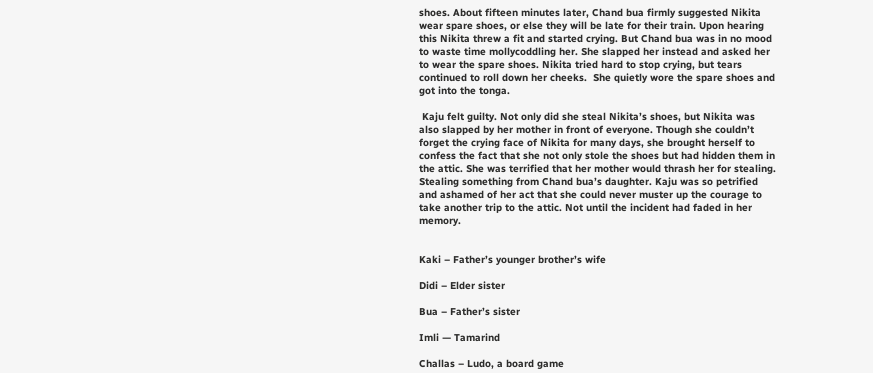shoes. About fifteen minutes later, Chand bua firmly suggested Nikita wear spare shoes, or else they will be late for their train. Upon hearing this Nikita threw a fit and started crying. But Chand bua was in no mood to waste time mollycoddling her. She slapped her instead and asked her to wear the spare shoes. Nikita tried hard to stop crying, but tears continued to roll down her cheeks.  She quietly wore the spare shoes and got into the tonga.

 Kaju felt guilty. Not only did she steal Nikita’s shoes, but Nikita was also slapped by her mother in front of everyone. Though she couldn’t forget the crying face of Nikita for many days, she brought herself to confess the fact that she not only stole the shoes but had hidden them in the attic. She was terrified that her mother would thrash her for stealing. Stealing something from Chand bua’s daughter. Kaju was so petrified and ashamed of her act that she could never muster up the courage to take another trip to the attic. Not until the incident had faded in her memory.


Kaki – Father’s younger brother’s wife

Didi – Elder sister

Bua – Father’s sister

Imli — Tamarind

Challas – Ludo, a board game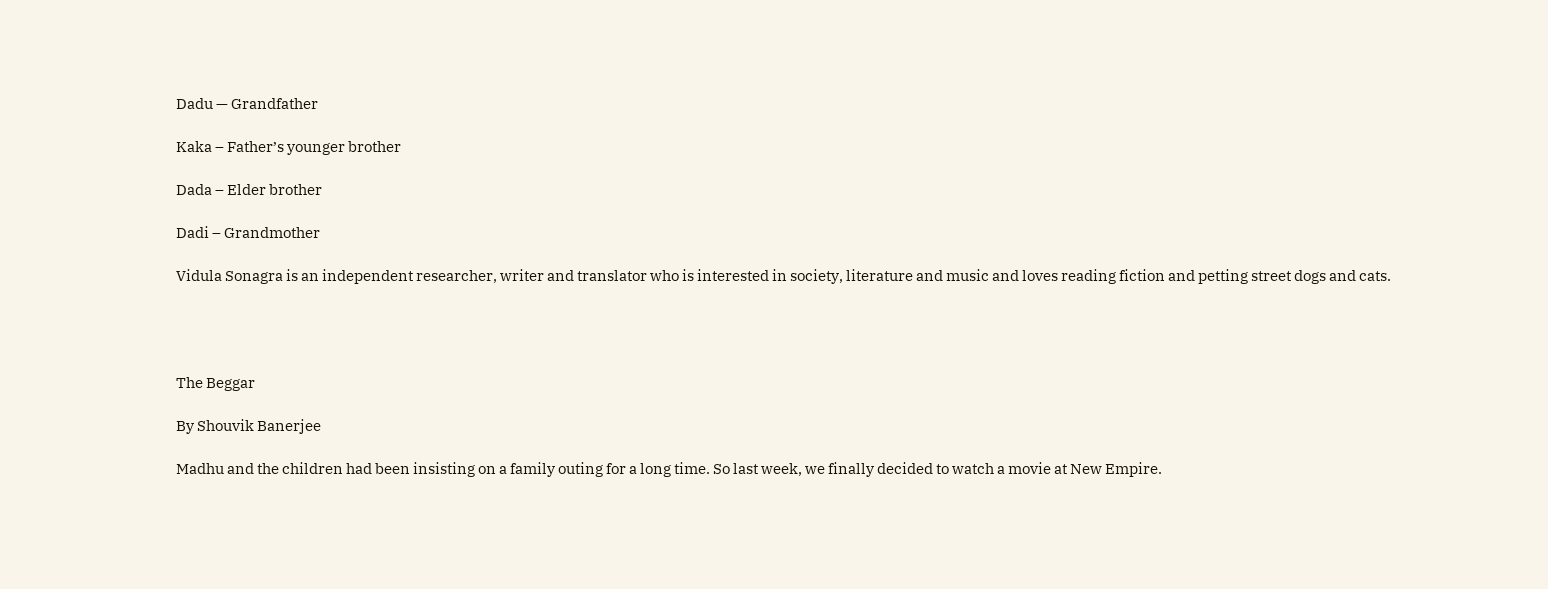Dadu — Grandfather

Kaka – Father’s younger brother

Dada – Elder brother

Dadi – Grandmother

Vidula Sonagra is an independent researcher, writer and translator who is interested in society, literature and music and loves reading fiction and petting street dogs and cats.




The Beggar

By Shouvik Banerjee

Madhu and the children had been insisting on a family outing for a long time. So last week, we finally decided to watch a movie at New Empire.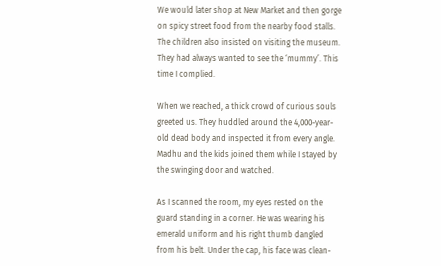We would later shop at New Market and then gorge on spicy street food from the nearby food stalls. The children also insisted on visiting the museum. They had always wanted to see the ‘mummy’. This time I complied.

When we reached, a thick crowd of curious souls greeted us. They huddled around the 4,000-year-old dead body and inspected it from every angle. Madhu and the kids joined them while I stayed by the swinging door and watched.

As I scanned the room, my eyes rested on the guard standing in a corner. He was wearing his emerald uniform and his right thumb dangled from his belt. Under the cap, his face was clean-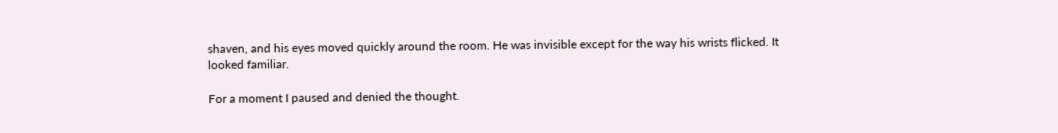shaven, and his eyes moved quickly around the room. He was invisible except for the way his wrists flicked. It looked familiar.

For a moment I paused and denied the thought.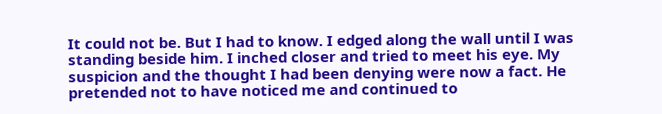It could not be. But I had to know. I edged along the wall until I was standing beside him. I inched closer and tried to meet his eye. My suspicion and the thought I had been denying were now a fact. He pretended not to have noticed me and continued to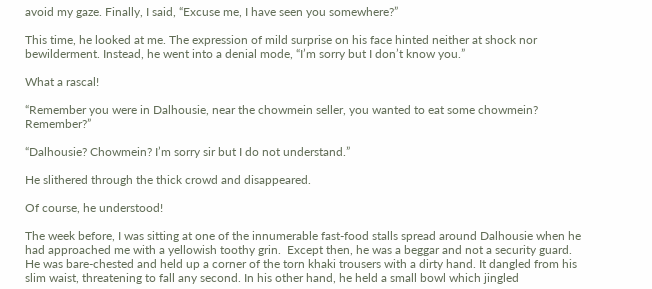avoid my gaze. Finally, I said, “Excuse me, I have seen you somewhere?”

This time, he looked at me. The expression of mild surprise on his face hinted neither at shock nor bewilderment. Instead, he went into a denial mode, “I’m sorry but I don’t know you.”

What a rascal!

“Remember you were in Dalhousie, near the chowmein seller, you wanted to eat some chowmein? Remember?”

“Dalhousie? Chowmein? I’m sorry sir but I do not understand.”

He slithered through the thick crowd and disappeared.

Of course, he understood!

The week before, I was sitting at one of the innumerable fast-food stalls spread around Dalhousie when he had approached me with a yellowish toothy grin.  Except then, he was a beggar and not a security guard.  He was bare-chested and held up a corner of the torn khaki trousers with a dirty hand. It dangled from his slim waist, threatening to fall any second. In his other hand, he held a small bowl which jingled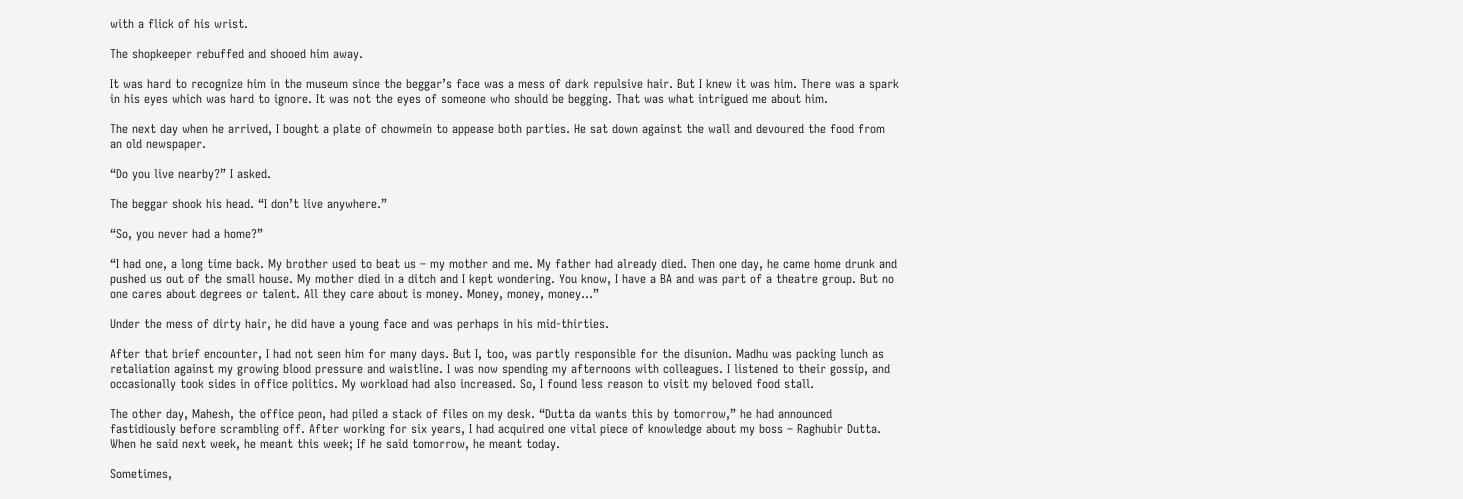with a flick of his wrist.

The shopkeeper rebuffed and shooed him away.

It was hard to recognize him in the museum since the beggar’s face was a mess of dark repulsive hair. But I knew it was him. There was a spark in his eyes which was hard to ignore. It was not the eyes of someone who should be begging. That was what intrigued me about him.

The next day when he arrived, I bought a plate of chowmein to appease both parties. He sat down against the wall and devoured the food from an old newspaper.

“Do you live nearby?” I asked.

The beggar shook his head. “I don’t live anywhere.”

“So, you never had a home?”

“I had one, a long time back. My brother used to beat us – my mother and me. My father had already died. Then one day, he came home drunk and pushed us out of the small house. My mother died in a ditch and I kept wondering. You know, I have a BA and was part of a theatre group. But no one cares about degrees or talent. All they care about is money. Money, money, money…”

Under the mess of dirty hair, he did have a young face and was perhaps in his mid-thirties.

After that brief encounter, I had not seen him for many days. But I, too, was partly responsible for the disunion. Madhu was packing lunch as retaliation against my growing blood pressure and waistline. I was now spending my afternoons with colleagues. I listened to their gossip, and occasionally took sides in office politics. My workload had also increased. So, I found less reason to visit my beloved food stall.

The other day, Mahesh, the office peon, had piled a stack of files on my desk. “Dutta da wants this by tomorrow,” he had announced fastidiously before scrambling off. After working for six years, I had acquired one vital piece of knowledge about my boss – Raghubir Dutta. When he said next week, he meant this week; If he said tomorrow, he meant today.

Sometimes,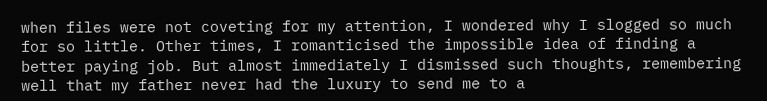when files were not coveting for my attention, I wondered why I slogged so much for so little. Other times, I romanticised the impossible idea of finding a better paying job. But almost immediately I dismissed such thoughts, remembering well that my father never had the luxury to send me to a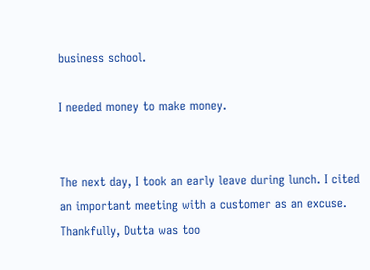business school.

I needed money to make money.


The next day, I took an early leave during lunch. I cited an important meeting with a customer as an excuse. Thankfully, Dutta was too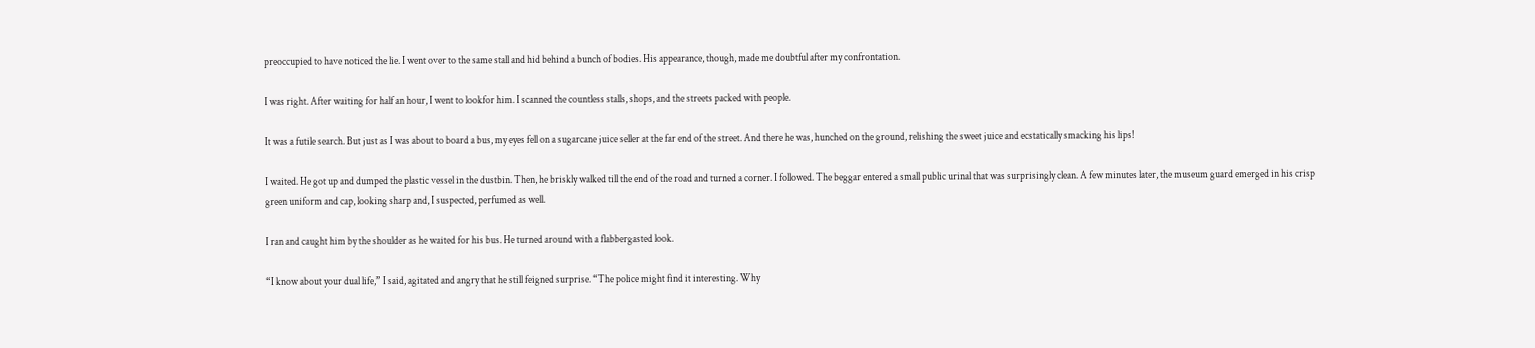preoccupied to have noticed the lie. I went over to the same stall and hid behind a bunch of bodies. His appearance, though, made me doubtful after my confrontation.

I was right. After waiting for half an hour, I went to lookfor him. I scanned the countless stalls, shops, and the streets packed with people.

It was a futile search. But just as I was about to board a bus, my eyes fell on a sugarcane juice seller at the far end of the street. And there he was, hunched on the ground, relishing the sweet juice and ecstatically smacking his lips!

I waited. He got up and dumped the plastic vessel in the dustbin. Then, he briskly walked till the end of the road and turned a corner. I followed. The beggar entered a small public urinal that was surprisingly clean. A few minutes later, the museum guard emerged in his crisp green uniform and cap, looking sharp and, I suspected, perfumed as well.

I ran and caught him by the shoulder as he waited for his bus. He turned around with a flabbergasted look.

“I know about your dual life,” I said, agitated and angry that he still feigned surprise. “The police might find it interesting. Why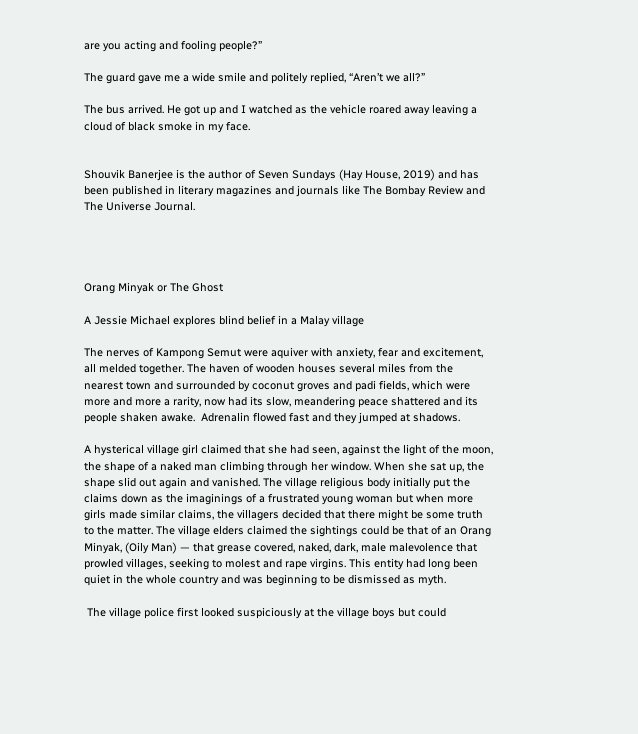are you acting and fooling people?”

The guard gave me a wide smile and politely replied, “Aren’t we all?”

The bus arrived. He got up and I watched as the vehicle roared away leaving a cloud of black smoke in my face.


Shouvik Banerjee is the author of Seven Sundays (Hay House, 2019) and has been published in literary magazines and journals like The Bombay Review and The Universe Journal.




Orang Minyak or The Ghost

A Jessie Michael explores blind belief in a Malay village

The nerves of Kampong Semut were aquiver with anxiety, fear and excitement, all melded together. The haven of wooden houses several miles from the nearest town and surrounded by coconut groves and padi fields, which were more and more a rarity, now had its slow, meandering peace shattered and its people shaken awake.  Adrenalin flowed fast and they jumped at shadows.

A hysterical village girl claimed that she had seen, against the light of the moon, the shape of a naked man climbing through her window. When she sat up, the shape slid out again and vanished. The village religious body initially put the claims down as the imaginings of a frustrated young woman but when more girls made similar claims, the villagers decided that there might be some truth to the matter. The village elders claimed the sightings could be that of an Orang Minyak, (Oily Man) — that grease covered, naked, dark, male malevolence that prowled villages, seeking to molest and rape virgins. This entity had long been quiet in the whole country and was beginning to be dismissed as myth.

 The village police first looked suspiciously at the village boys but could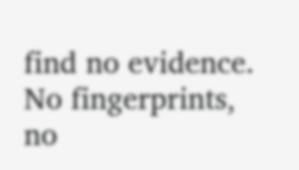find no evidence. No fingerprints, no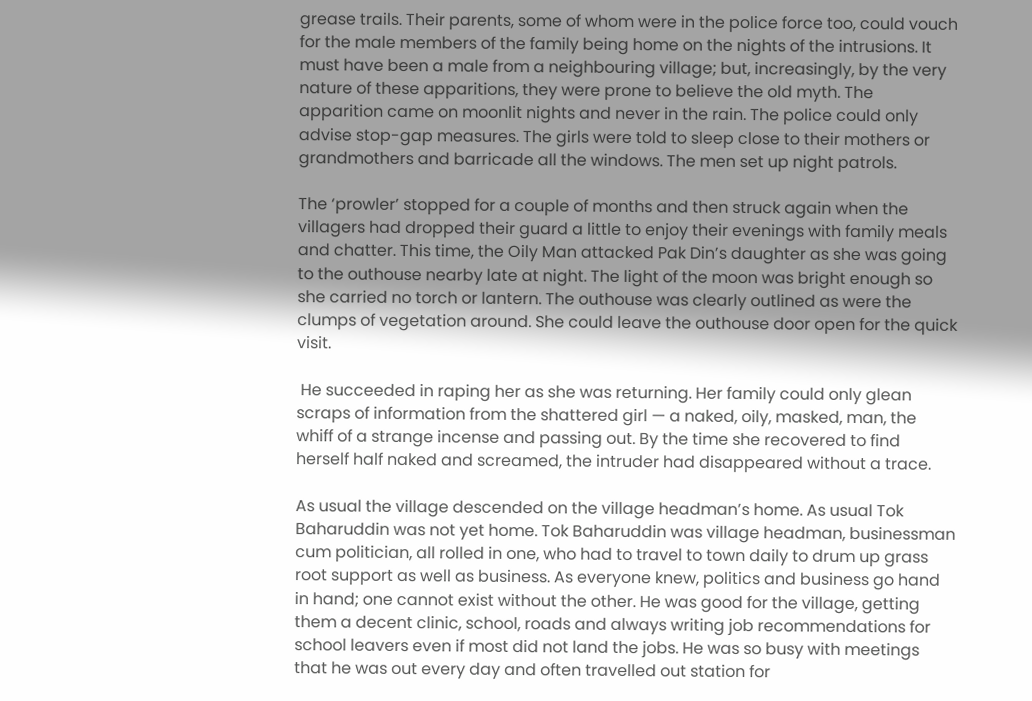grease trails. Their parents, some of whom were in the police force too, could vouch for the male members of the family being home on the nights of the intrusions. It must have been a male from a neighbouring village; but, increasingly, by the very nature of these apparitions, they were prone to believe the old myth. The apparition came on moonlit nights and never in the rain. The police could only advise stop-gap measures. The girls were told to sleep close to their mothers or grandmothers and barricade all the windows. The men set up night patrols.

The ‘prowler’ stopped for a couple of months and then struck again when the villagers had dropped their guard a little to enjoy their evenings with family meals and chatter. This time, the Oily Man attacked Pak Din’s daughter as she was going to the outhouse nearby late at night. The light of the moon was bright enough so she carried no torch or lantern. The outhouse was clearly outlined as were the clumps of vegetation around. She could leave the outhouse door open for the quick visit.

 He succeeded in raping her as she was returning. Her family could only glean scraps of information from the shattered girl — a naked, oily, masked, man, the whiff of a strange incense and passing out. By the time she recovered to find herself half naked and screamed, the intruder had disappeared without a trace.

As usual the village descended on the village headman’s home. As usual Tok Baharuddin was not yet home. Tok Baharuddin was village headman, businessman cum politician, all rolled in one, who had to travel to town daily to drum up grass root support as well as business. As everyone knew, politics and business go hand in hand; one cannot exist without the other. He was good for the village, getting them a decent clinic, school, roads and always writing job recommendations for school leavers even if most did not land the jobs. He was so busy with meetings that he was out every day and often travelled out station for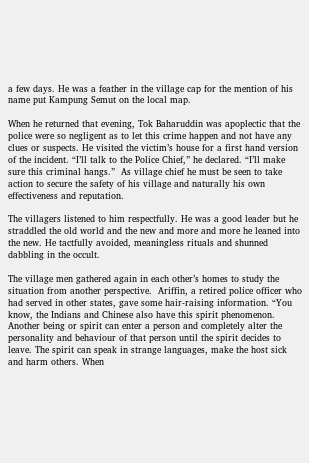a few days. He was a feather in the village cap for the mention of his name put Kampung Semut on the local map.

When he returned that evening, Tok Baharuddin was apoplectic that the police were so negligent as to let this crime happen and not have any clues or suspects. He visited the victim’s house for a first hand version of the incident. “I’ll talk to the Police Chief,” he declared. “I’ll make sure this criminal hangs.”  As village chief he must be seen to take action to secure the safety of his village and naturally his own effectiveness and reputation.

The villagers listened to him respectfully. He was a good leader but he straddled the old world and the new and more and more he leaned into the new. He tactfully avoided, meaningless rituals and shunned dabbling in the occult.

The village men gathered again in each other’s homes to study the situation from another perspective.  Ariffin, a retired police officer who had served in other states, gave some hair-raising information. “You know, the Indians and Chinese also have this spirit phenomenon. Another being or spirit can enter a person and completely alter the personality and behaviour of that person until the spirit decides to leave. The spirit can speak in strange languages, make the host sick and harm others. When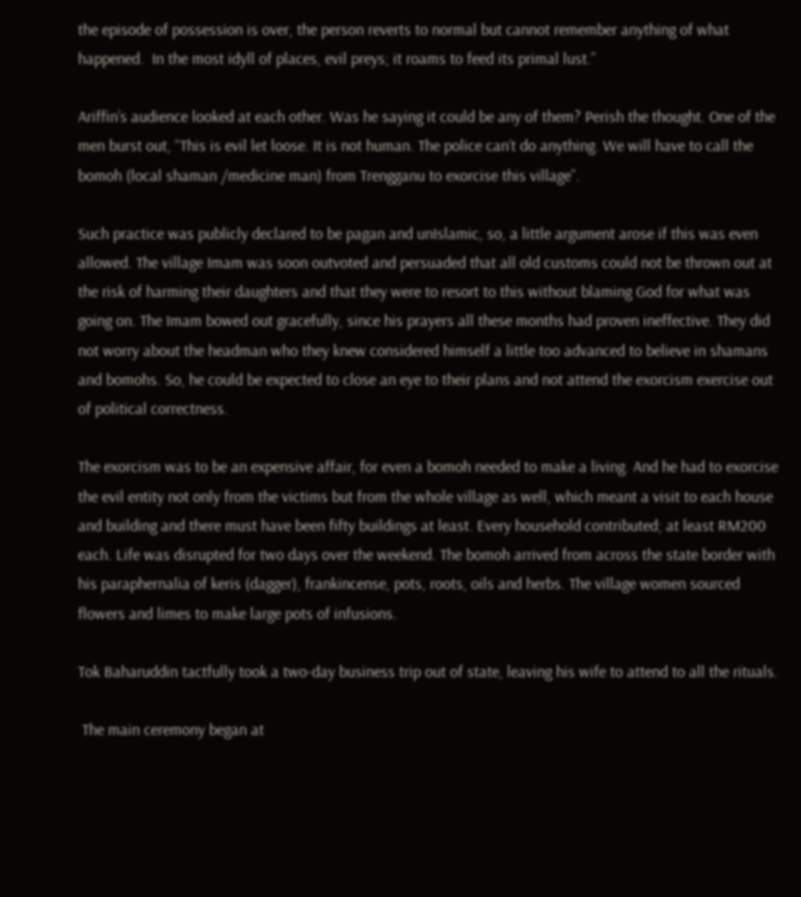the episode of possession is over, the person reverts to normal but cannot remember anything of what happened.  In the most idyll of places, evil preys; it roams to feed its primal lust.”

Ariffin’s audience looked at each other. Was he saying it could be any of them? Perish the thought. One of the men burst out, “This is evil let loose. It is not human. The police can’t do anything. We will have to call the bomoh (local shaman /medicine man) from Trengganu to exorcise this village”.

Such practice was publicly declared to be pagan and unIslamic, so, a little argument arose if this was even allowed. The village Imam was soon outvoted and persuaded that all old customs could not be thrown out at the risk of harming their daughters and that they were to resort to this without blaming God for what was going on. The Imam bowed out gracefully, since his prayers all these months had proven ineffective. They did not worry about the headman who they knew considered himself a little too advanced to believe in shamans and bomohs. So, he could be expected to close an eye to their plans and not attend the exorcism exercise out of political correctness.

The exorcism was to be an expensive affair, for even a bomoh needed to make a living. And he had to exorcise the evil entity not only from the victims but from the whole village as well, which meant a visit to each house and building and there must have been fifty buildings at least. Every household contributed; at least RM200 each. Life was disrupted for two days over the weekend. The bomoh arrived from across the state border with his paraphernalia of keris (dagger), frankincense, pots, roots, oils and herbs. The village women sourced flowers and limes to make large pots of infusions.

Tok Baharuddin tactfully took a two-day business trip out of state, leaving his wife to attend to all the rituals.

 The main ceremony began at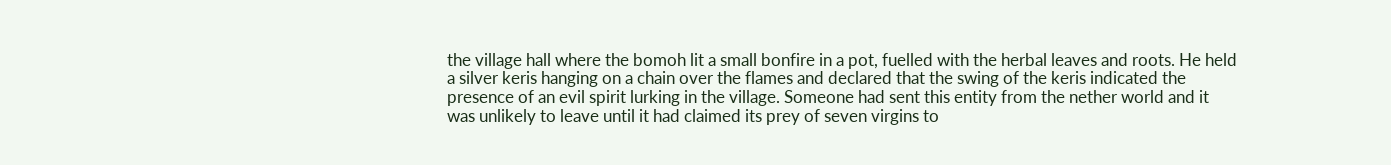the village hall where the bomoh lit a small bonfire in a pot, fuelled with the herbal leaves and roots. He held a silver keris hanging on a chain over the flames and declared that the swing of the keris indicated the presence of an evil spirit lurking in the village. Someone had sent this entity from the nether world and it was unlikely to leave until it had claimed its prey of seven virgins to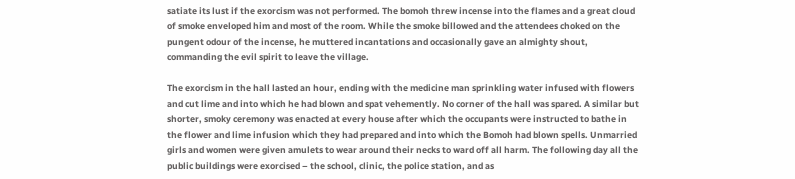satiate its lust if the exorcism was not performed. The bomoh threw incense into the flames and a great cloud of smoke enveloped him and most of the room. While the smoke billowed and the attendees choked on the pungent odour of the incense, he muttered incantations and occasionally gave an almighty shout, commanding the evil spirit to leave the village.

The exorcism in the hall lasted an hour, ending with the medicine man sprinkling water infused with flowers and cut lime and into which he had blown and spat vehemently. No corner of the hall was spared. A similar but shorter, smoky ceremony was enacted at every house after which the occupants were instructed to bathe in the flower and lime infusion which they had prepared and into which the Bomoh had blown spells. Unmarried girls and women were given amulets to wear around their necks to ward off all harm. The following day all the public buildings were exorcised – the school, clinic, the police station, and as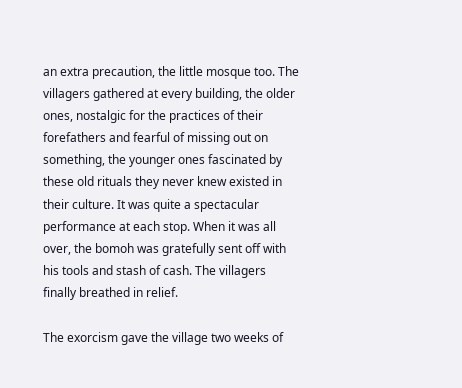an extra precaution, the little mosque too. The villagers gathered at every building, the older ones, nostalgic for the practices of their forefathers and fearful of missing out on something, the younger ones fascinated by these old rituals they never knew existed in their culture. It was quite a spectacular performance at each stop. When it was all over, the bomoh was gratefully sent off with his tools and stash of cash. The villagers finally breathed in relief.

The exorcism gave the village two weeks of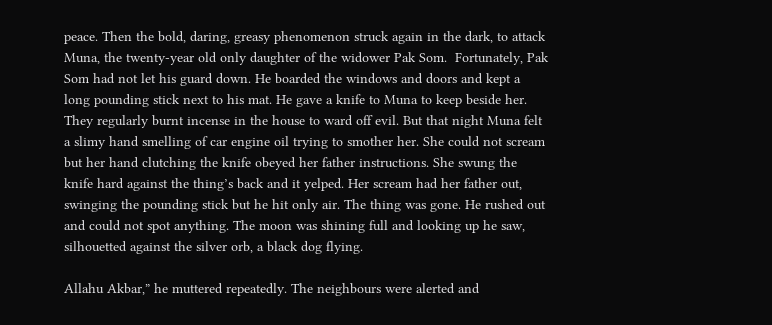peace. Then the bold, daring, greasy phenomenon struck again in the dark, to attack Muna, the twenty-year old only daughter of the widower Pak Som.  Fortunately, Pak Som had not let his guard down. He boarded the windows and doors and kept a long pounding stick next to his mat. He gave a knife to Muna to keep beside her. They regularly burnt incense in the house to ward off evil. But that night Muna felt a slimy hand smelling of car engine oil trying to smother her. She could not scream but her hand clutching the knife obeyed her father instructions. She swung the knife hard against the thing’s back and it yelped. Her scream had her father out, swinging the pounding stick but he hit only air. The thing was gone. He rushed out and could not spot anything. The moon was shining full and looking up he saw, silhouetted against the silver orb, a black dog flying.

Allahu Akbar,” he muttered repeatedly. The neighbours were alerted and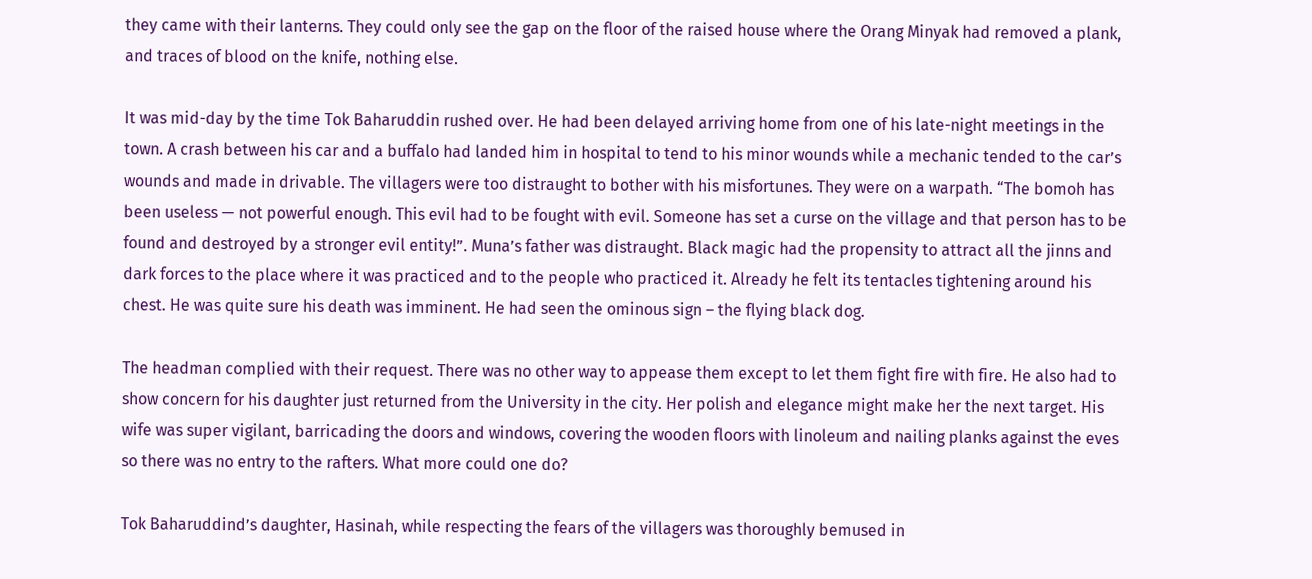they came with their lanterns. They could only see the gap on the floor of the raised house where the Orang Minyak had removed a plank, and traces of blood on the knife, nothing else.

It was mid-day by the time Tok Baharuddin rushed over. He had been delayed arriving home from one of his late-night meetings in the town. A crash between his car and a buffalo had landed him in hospital to tend to his minor wounds while a mechanic tended to the car’s wounds and made in drivable. The villagers were too distraught to bother with his misfortunes. They were on a warpath. “The bomoh has been useless — not powerful enough. This evil had to be fought with evil. Someone has set a curse on the village and that person has to be found and destroyed by a stronger evil entity!”. Muna’s father was distraught. Black magic had the propensity to attract all the jinns and dark forces to the place where it was practiced and to the people who practiced it. Already he felt its tentacles tightening around his chest. He was quite sure his death was imminent. He had seen the ominous sign – the flying black dog.

The headman complied with their request. There was no other way to appease them except to let them fight fire with fire. He also had to show concern for his daughter just returned from the University in the city. Her polish and elegance might make her the next target. His wife was super vigilant, barricading the doors and windows, covering the wooden floors with linoleum and nailing planks against the eves so there was no entry to the rafters. What more could one do?

Tok Baharuddind’s daughter, Hasinah, while respecting the fears of the villagers was thoroughly bemused in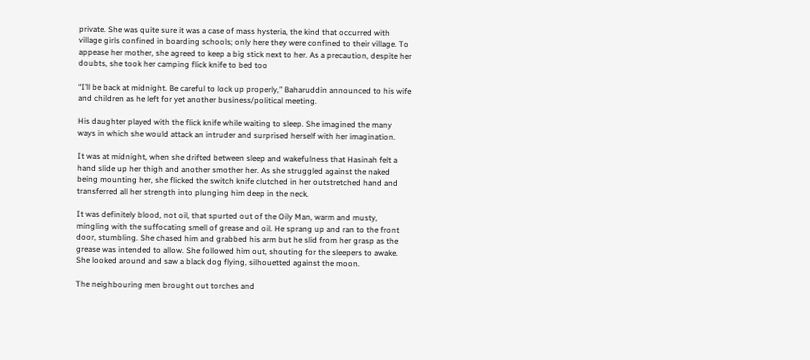private. She was quite sure it was a case of mass hysteria, the kind that occurred with village girls confined in boarding schools; only here they were confined to their village. To appease her mother, she agreed to keep a big stick next to her. As a precaution, despite her doubts, she took her camping flick knife to bed too

“I’ll be back at midnight. Be careful to lock up properly,” Baharuddin announced to his wife and children as he left for yet another business/political meeting.

His daughter played with the flick knife while waiting to sleep. She imagined the many ways in which she would attack an intruder and surprised herself with her imagination.

It was at midnight, when she drifted between sleep and wakefulness that Hasinah felt a hand slide up her thigh and another smother her. As she struggled against the naked being mounting her, she flicked the switch knife clutched in her outstretched hand and transferred all her strength into plunging him deep in the neck.

It was definitely blood, not oil, that spurted out of the Oily Man, warm and musty, mingling with the suffocating smell of grease and oil. He sprang up and ran to the front door, stumbling. She chased him and grabbed his arm but he slid from her grasp as the grease was intended to allow. She followed him out, shouting for the sleepers to awake. She looked around and saw a black dog flying, silhouetted against the moon.

The neighbouring men brought out torches and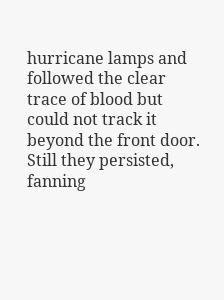hurricane lamps and followed the clear trace of blood but could not track it beyond the front door. Still they persisted, fanning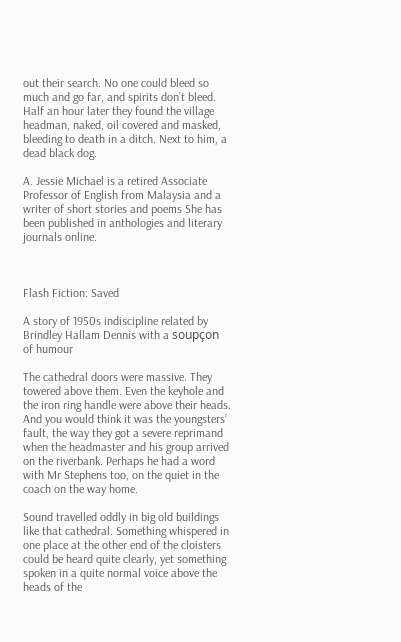out their search. No one could bleed so much and go far, and spirits don’t bleed. Half an hour later they found the village headman, naked, oil covered and masked, bleeding to death in a ditch. Next to him, a dead black dog.

A. Jessie Michael is a retired Associate Professor of English from Malaysia and a writer of short stories and poems She has been published in anthologies and literary journals online.



Flash Fiction: Saved

A story of 1950s indiscipline related by Brindley Hallam Dennis with a soupçon of humour

The cathedral doors were massive. They towered above them. Even the keyhole and the iron ring handle were above their heads. And you would think it was the youngsters’ fault, the way they got a severe reprimand when the headmaster and his group arrived on the riverbank. Perhaps he had a word with Mr Stephens too, on the quiet in the coach on the way home.

Sound travelled oddly in big old buildings like that cathedral. Something whispered in one place at the other end of the cloisters could be heard quite clearly, yet something spoken in a quite normal voice above the heads of the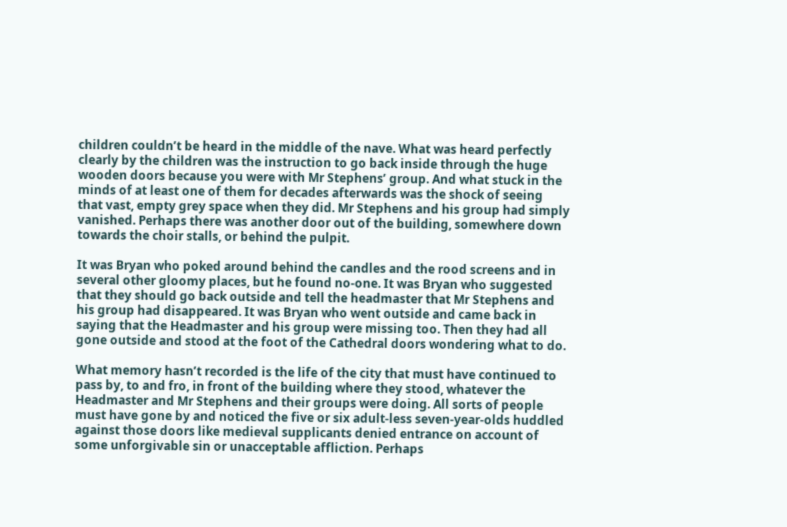children couldn’t be heard in the middle of the nave. What was heard perfectly clearly by the children was the instruction to go back inside through the huge wooden doors because you were with Mr Stephens’ group. And what stuck in the minds of at least one of them for decades afterwards was the shock of seeing that vast, empty grey space when they did. Mr Stephens and his group had simply vanished. Perhaps there was another door out of the building, somewhere down towards the choir stalls, or behind the pulpit.

It was Bryan who poked around behind the candles and the rood screens and in several other gloomy places, but he found no-one. It was Bryan who suggested that they should go back outside and tell the headmaster that Mr Stephens and his group had disappeared. It was Bryan who went outside and came back in saying that the Headmaster and his group were missing too. Then they had all gone outside and stood at the foot of the Cathedral doors wondering what to do.

What memory hasn’t recorded is the life of the city that must have continued to pass by, to and fro, in front of the building where they stood, whatever the Headmaster and Mr Stephens and their groups were doing. All sorts of people must have gone by and noticed the five or six adult-less seven-year-olds huddled against those doors like medieval supplicants denied entrance on account of some unforgivable sin or unacceptable affliction. Perhaps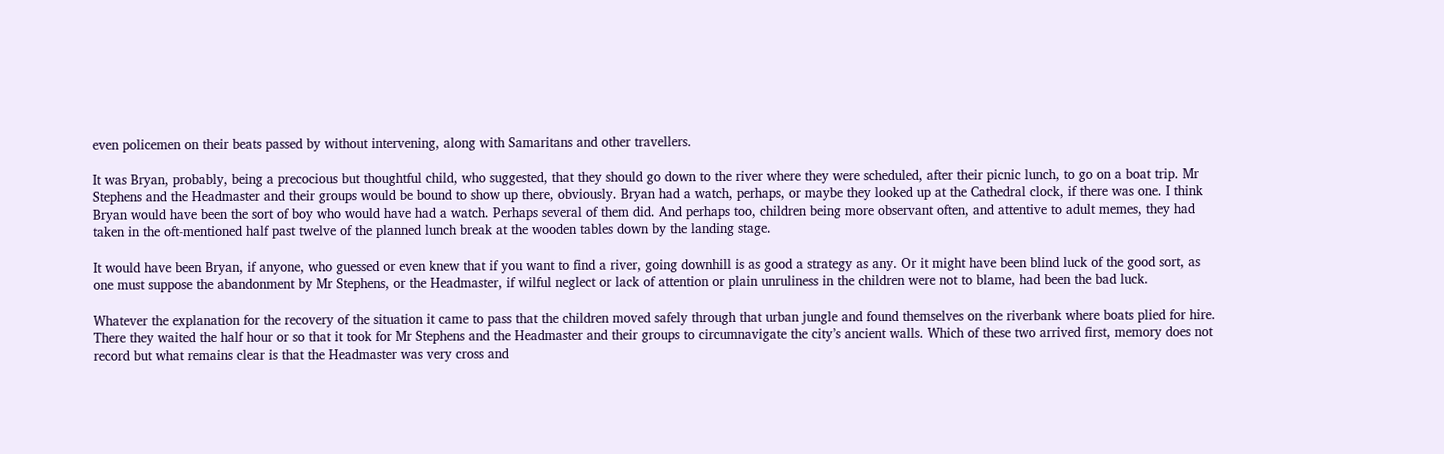even policemen on their beats passed by without intervening, along with Samaritans and other travellers.

It was Bryan, probably, being a precocious but thoughtful child, who suggested, that they should go down to the river where they were scheduled, after their picnic lunch, to go on a boat trip. Mr Stephens and the Headmaster and their groups would be bound to show up there, obviously. Bryan had a watch, perhaps, or maybe they looked up at the Cathedral clock, if there was one. I think Bryan would have been the sort of boy who would have had a watch. Perhaps several of them did. And perhaps too, children being more observant often, and attentive to adult memes, they had taken in the oft-mentioned half past twelve of the planned lunch break at the wooden tables down by the landing stage.

It would have been Bryan, if anyone, who guessed or even knew that if you want to find a river, going downhill is as good a strategy as any. Or it might have been blind luck of the good sort, as one must suppose the abandonment by Mr Stephens, or the Headmaster, if wilful neglect or lack of attention or plain unruliness in the children were not to blame, had been the bad luck.

Whatever the explanation for the recovery of the situation it came to pass that the children moved safely through that urban jungle and found themselves on the riverbank where boats plied for hire. There they waited the half hour or so that it took for Mr Stephens and the Headmaster and their groups to circumnavigate the city’s ancient walls. Which of these two arrived first, memory does not record but what remains clear is that the Headmaster was very cross and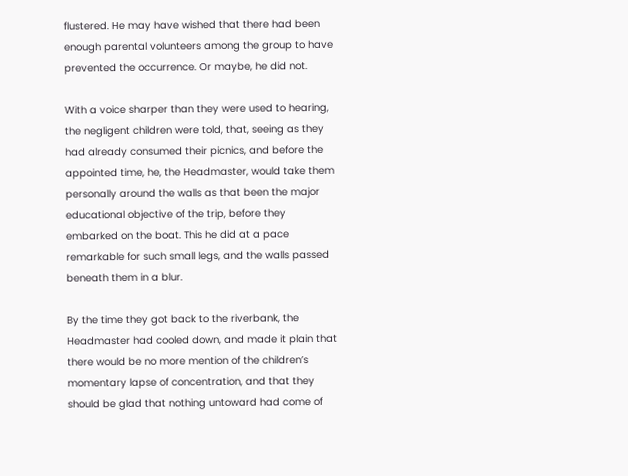flustered. He may have wished that there had been enough parental volunteers among the group to have prevented the occurrence. Or maybe, he did not.

With a voice sharper than they were used to hearing, the negligent children were told, that, seeing as they had already consumed their picnics, and before the appointed time, he, the Headmaster, would take them personally around the walls as that been the major educational objective of the trip, before they embarked on the boat. This he did at a pace remarkable for such small legs, and the walls passed beneath them in a blur.

By the time they got back to the riverbank, the Headmaster had cooled down, and made it plain that there would be no more mention of the children’s momentary lapse of concentration, and that they should be glad that nothing untoward had come of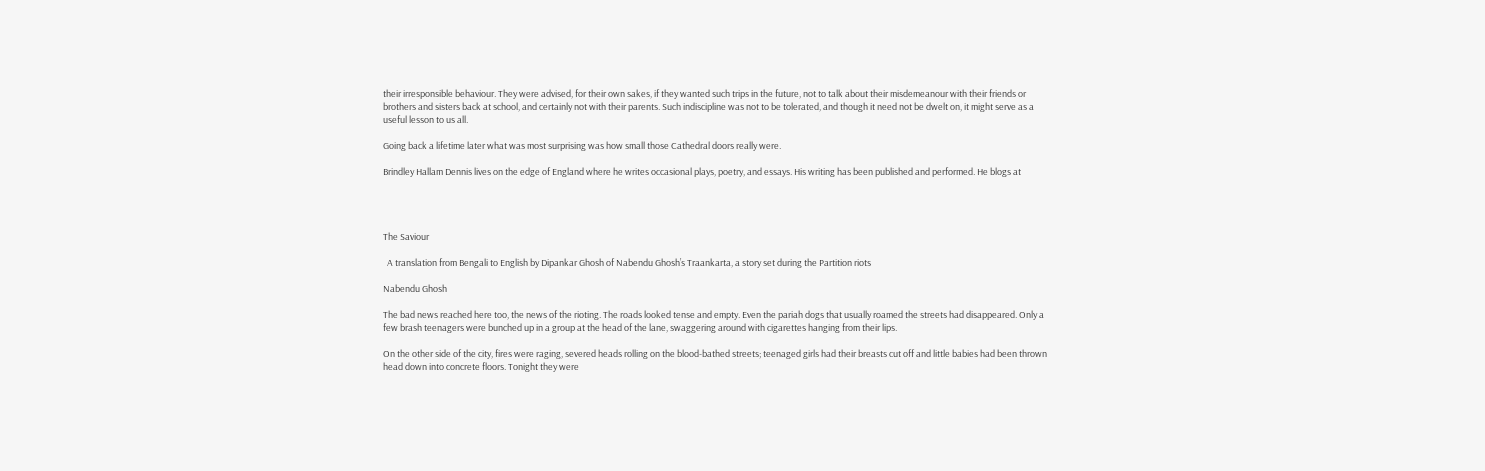their irresponsible behaviour. They were advised, for their own sakes, if they wanted such trips in the future, not to talk about their misdemeanour with their friends or brothers and sisters back at school, and certainly not with their parents. Such indiscipline was not to be tolerated, and though it need not be dwelt on, it might serve as a useful lesson to us all.

Going back a lifetime later what was most surprising was how small those Cathedral doors really were.

Brindley Hallam Dennis lives on the edge of England where he writes occasional plays, poetry, and essays. His writing has been published and performed. He blogs at




The Saviour

  A translation from Bengali to English by Dipankar Ghosh of Nabendu Ghosh’s Traankarta, a story set during the Partition riots

Nabendu Ghosh

The bad news reached here too, the news of the rioting. The roads looked tense and empty. Even the pariah dogs that usually roamed the streets had disappeared. Only a few brash teenagers were bunched up in a group at the head of the lane, swaggering around with cigarettes hanging from their lips.

On the other side of the city, fires were raging, severed heads rolling on the blood-bathed streets; teenaged girls had their breasts cut off and little babies had been thrown head down into concrete floors. Tonight they were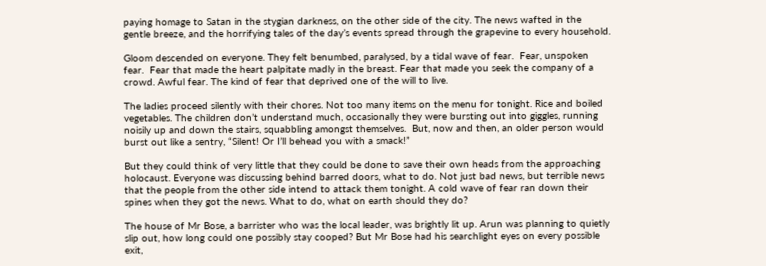paying homage to Satan in the stygian darkness, on the other side of the city. The news wafted in the gentle breeze, and the horrifying tales of the day’s events spread through the grapevine to every household.

Gloom descended on everyone. They felt benumbed, paralysed, by a tidal wave of fear.  Fear, unspoken fear.  Fear that made the heart palpitate madly in the breast. Fear that made you seek the company of a crowd. Awful fear. The kind of fear that deprived one of the will to live.

The ladies proceed silently with their chores. Not too many items on the menu for tonight. Rice and boiled vegetables. The children don’t understand much, occasionally they were bursting out into giggles, running noisily up and down the stairs, squabbling amongst themselves.  But, now and then, an older person would burst out like a sentry, “Silent! Or I’ll behead you with a smack!”

But they could think of very little that they could be done to save their own heads from the approaching holocaust. Everyone was discussing behind barred doors, what to do. Not just bad news, but terrible news that the people from the other side intend to attack them tonight. A cold wave of fear ran down their spines when they got the news. What to do, what on earth should they do?

The house of Mr Bose, a barrister who was the local leader, was brightly lit up. Arun was planning to quietly slip out, how long could one possibly stay cooped? But Mr Bose had his searchlight eyes on every possible exit,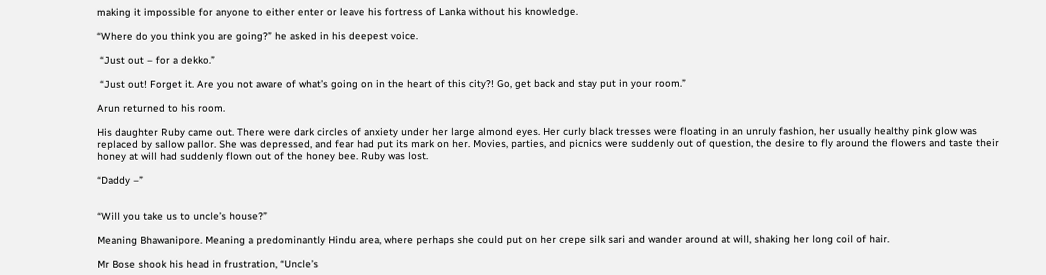making it impossible for anyone to either enter or leave his fortress of Lanka without his knowledge.

“Where do you think you are going?” he asked in his deepest voice.

 “Just out – for a dekko.”

 “Just out! Forget it. Are you not aware of what’s going on in the heart of this city?! Go, get back and stay put in your room.”

Arun returned to his room.

His daughter Ruby came out. There were dark circles of anxiety under her large almond eyes. Her curly black tresses were floating in an unruly fashion, her usually healthy pink glow was replaced by sallow pallor. She was depressed, and fear had put its mark on her. Movies, parties, and picnics were suddenly out of question, the desire to fly around the flowers and taste their honey at will had suddenly flown out of the honey bee. Ruby was lost.

“Daddy –”


“Will you take us to uncle’s house?”

Meaning Bhawanipore. Meaning a predominantly Hindu area, where perhaps she could put on her crepe silk sari and wander around at will, shaking her long coil of hair.

Mr Bose shook his head in frustration, “Uncle’s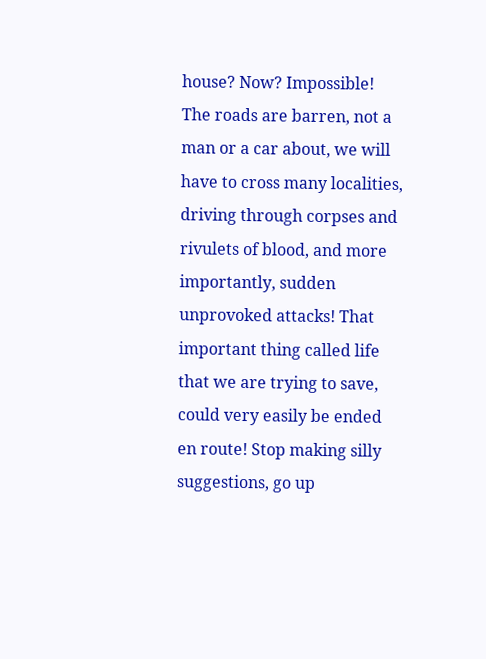house? Now? Impossible! The roads are barren, not a man or a car about, we will have to cross many localities, driving through corpses and rivulets of blood, and more importantly, sudden unprovoked attacks! That important thing called life that we are trying to save, could very easily be ended en route! Stop making silly suggestions, go up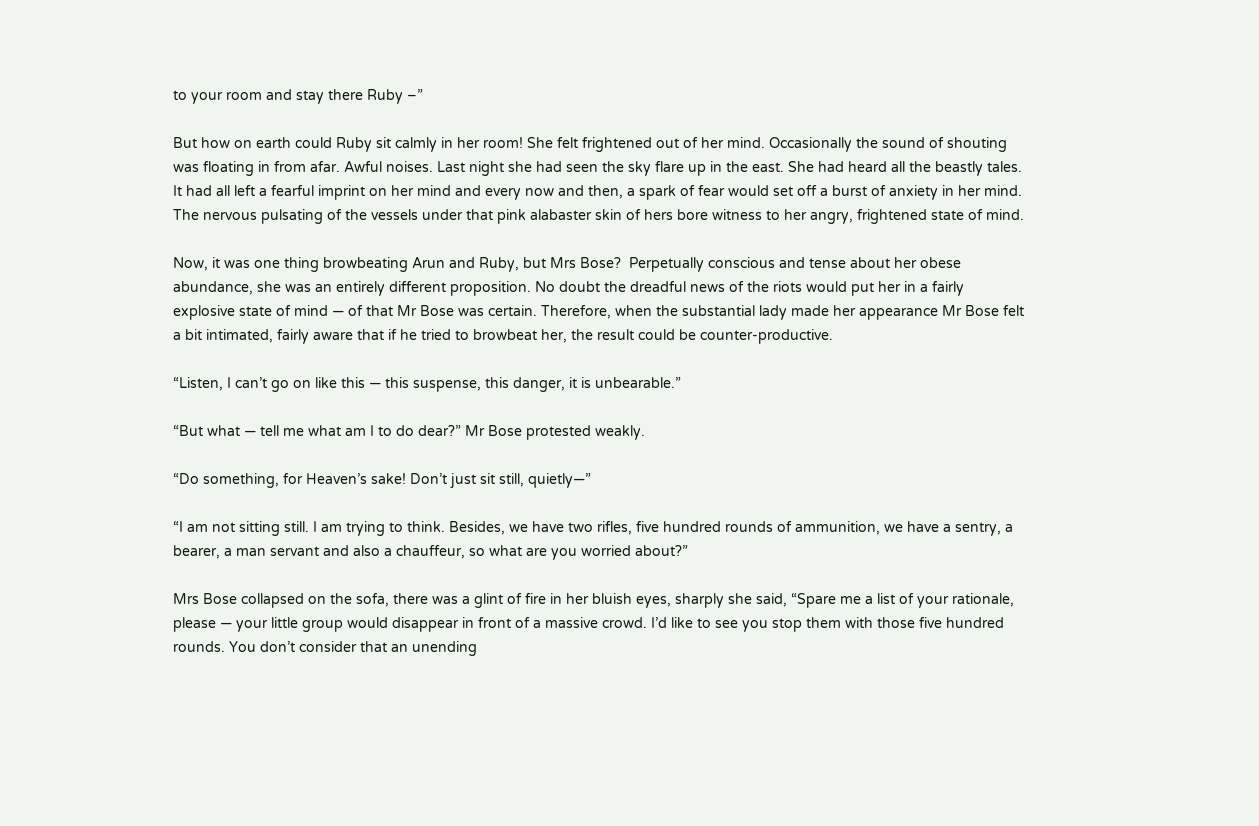to your room and stay there Ruby –”

But how on earth could Ruby sit calmly in her room! She felt frightened out of her mind. Occasionally the sound of shouting was floating in from afar. Awful noises. Last night she had seen the sky flare up in the east. She had heard all the beastly tales. It had all left a fearful imprint on her mind and every now and then, a spark of fear would set off a burst of anxiety in her mind. The nervous pulsating of the vessels under that pink alabaster skin of hers bore witness to her angry, frightened state of mind.

Now, it was one thing browbeating Arun and Ruby, but Mrs Bose?  Perpetually conscious and tense about her obese abundance, she was an entirely different proposition. No doubt the dreadful news of the riots would put her in a fairly explosive state of mind — of that Mr Bose was certain. Therefore, when the substantial lady made her appearance Mr Bose felt a bit intimated, fairly aware that if he tried to browbeat her, the result could be counter-productive.

“Listen, I can’t go on like this — this suspense, this danger, it is unbearable.”

“But what — tell me what am I to do dear?” Mr Bose protested weakly.

“Do something, for Heaven’s sake! Don’t just sit still, quietly—”

“I am not sitting still. I am trying to think. Besides, we have two rifles, five hundred rounds of ammunition, we have a sentry, a bearer, a man servant and also a chauffeur, so what are you worried about?”

Mrs Bose collapsed on the sofa, there was a glint of fire in her bluish eyes, sharply she said, “Spare me a list of your rationale, please — your little group would disappear in front of a massive crowd. I’d like to see you stop them with those five hundred rounds. You don’t consider that an unending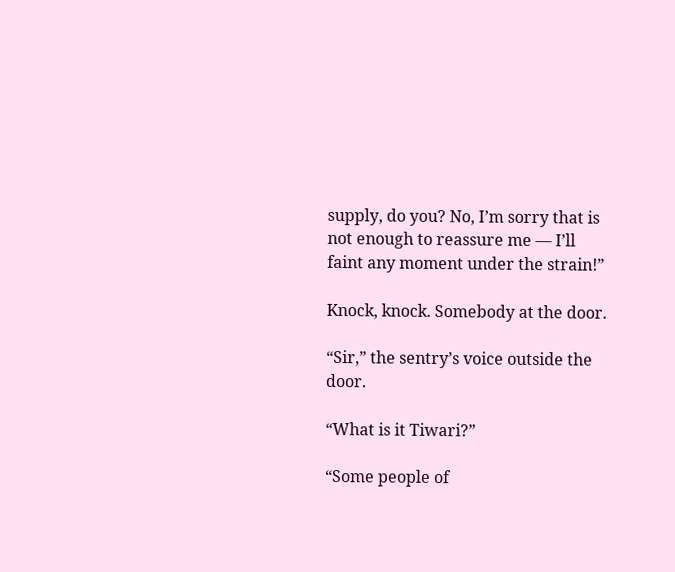supply, do you? No, I’m sorry that is not enough to reassure me — I’ll faint any moment under the strain!”

Knock, knock. Somebody at the door.

“Sir,” the sentry’s voice outside the door.

“What is it Tiwari?”

“Some people of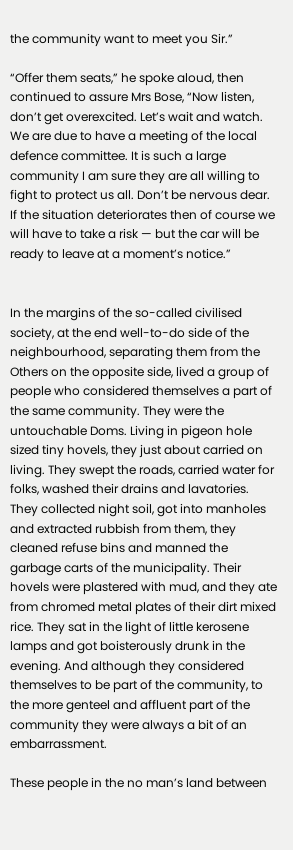the community want to meet you Sir.”

“Offer them seats,” he spoke aloud, then continued to assure Mrs Bose, “Now listen, don’t get overexcited. Let’s wait and watch. We are due to have a meeting of the local defence committee. It is such a large community I am sure they are all willing to fight to protect us all. Don’t be nervous dear. If the situation deteriorates then of course we will have to take a risk — but the car will be ready to leave at a moment’s notice.”


In the margins of the so-called civilised society, at the end well-to-do side of the neighbourhood, separating them from the Others on the opposite side, lived a group of people who considered themselves a part of the same community. They were the untouchable Doms. Living in pigeon hole sized tiny hovels, they just about carried on living. They swept the roads, carried water for folks, washed their drains and lavatories. They collected night soil, got into manholes and extracted rubbish from them, they cleaned refuse bins and manned the garbage carts of the municipality. Their hovels were plastered with mud, and they ate from chromed metal plates of their dirt mixed rice. They sat in the light of little kerosene lamps and got boisterously drunk in the evening. And although they considered themselves to be part of the community, to the more genteel and affluent part of the community they were always a bit of an embarrassment.

These people in the no man’s land between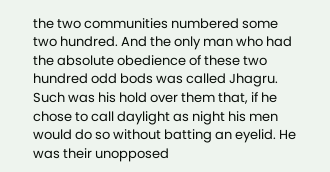the two communities numbered some two hundred. And the only man who had the absolute obedience of these two hundred odd bods was called Jhagru. Such was his hold over them that, if he chose to call daylight as night his men would do so without batting an eyelid. He was their unopposed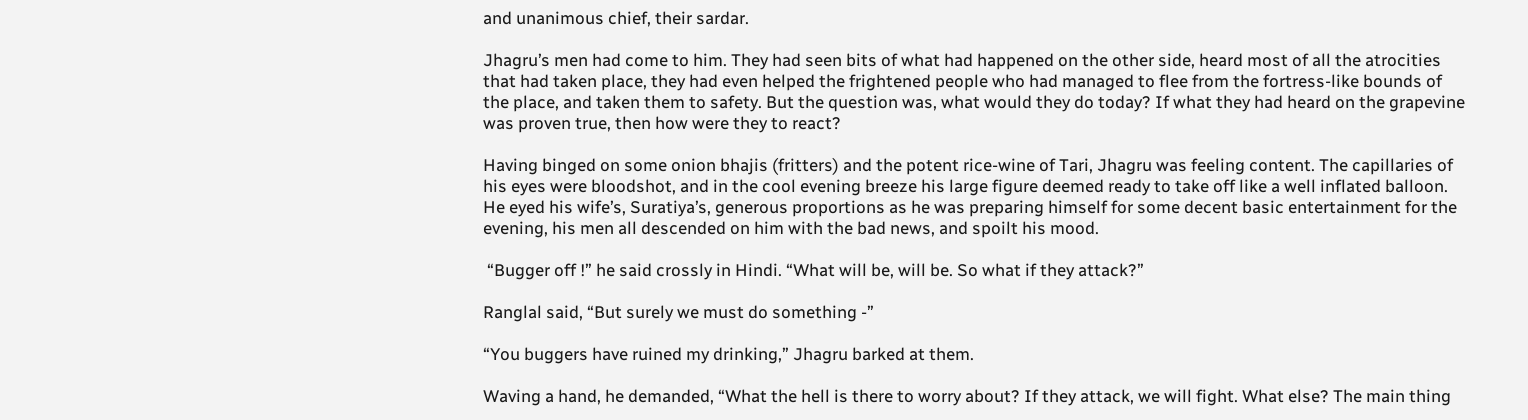and unanimous chief, their sardar.

Jhagru’s men had come to him. They had seen bits of what had happened on the other side, heard most of all the atrocities that had taken place, they had even helped the frightened people who had managed to flee from the fortress-like bounds of the place, and taken them to safety. But the question was, what would they do today? If what they had heard on the grapevine was proven true, then how were they to react?

Having binged on some onion bhajis (fritters) and the potent rice-wine of Tari, Jhagru was feeling content. The capillaries of his eyes were bloodshot, and in the cool evening breeze his large figure deemed ready to take off like a well inflated balloon. He eyed his wife’s, Suratiya’s, generous proportions as he was preparing himself for some decent basic entertainment for the evening, his men all descended on him with the bad news, and spoilt his mood.

 “Bugger off !” he said crossly in Hindi. “What will be, will be. So what if they attack?”

Ranglal said, “But surely we must do something -”

“You buggers have ruined my drinking,” Jhagru barked at them.

Waving a hand, he demanded, “What the hell is there to worry about? If they attack, we will fight. What else? The main thing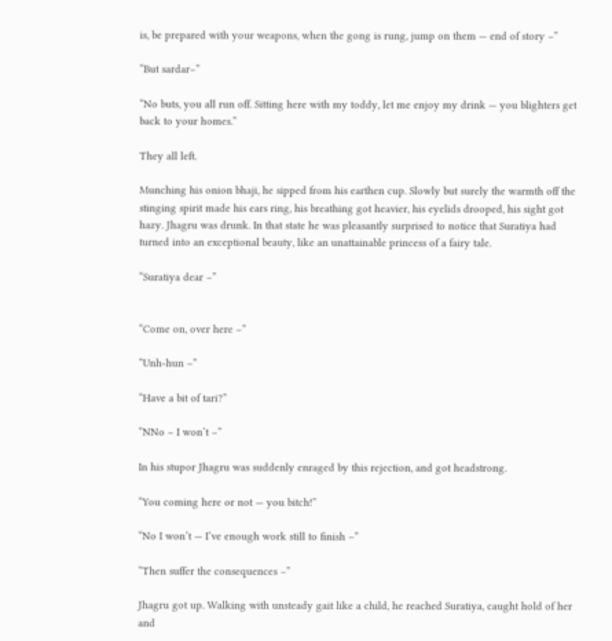is, be prepared with your weapons, when the gong is rung, jump on them — end of story –”

“But sardar–”

“No buts, you all run off. Sitting here with my toddy, let me enjoy my drink — you blighters get back to your homes.”

They all left.

Munching his onion bhaji, he sipped from his earthen cup. Slowly but surely the warmth off the stinging spirit made his ears ring, his breathing got heavier, his eyelids drooped, his sight got hazy. Jhagru was drunk. In that state he was pleasantly surprised to notice that Suratiya had turned into an exceptional beauty, like an unattainable princess of a fairy tale.

“Suratiya dear –”


“Come on, over here –”

“Unh-hun –”

“Have a bit of tari?”

“NNo – I won’t –”

In his stupor Jhagru was suddenly enraged by this rejection, and got headstrong.

“You coming here or not — you bitch!”

“No I won’t — I’ve enough work still to finish –”

“Then suffer the consequences –”

Jhagru got up. Walking with unsteady gait like a child, he reached Suratiya, caught hold of her and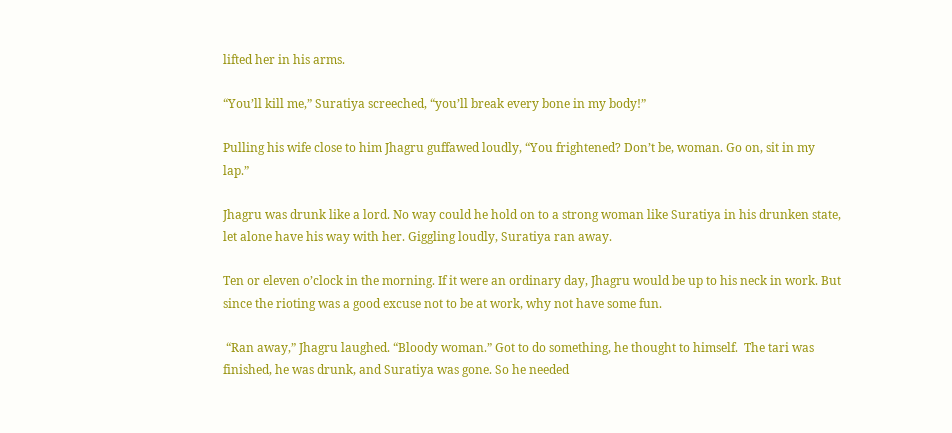lifted her in his arms.

“You’ll kill me,” Suratiya screeched, “you’ll break every bone in my body!”

Pulling his wife close to him Jhagru guffawed loudly, “You frightened? Don’t be, woman. Go on, sit in my lap.”

Jhagru was drunk like a lord. No way could he hold on to a strong woman like Suratiya in his drunken state, let alone have his way with her. Giggling loudly, Suratiya ran away.

Ten or eleven o’clock in the morning. If it were an ordinary day, Jhagru would be up to his neck in work. But since the rioting was a good excuse not to be at work, why not have some fun.

 “Ran away,” Jhagru laughed. “Bloody woman.” Got to do something, he thought to himself.  The tari was finished, he was drunk, and Suratiya was gone. So he needed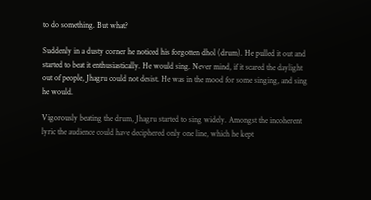to do something. But what?

Suddenly in a dusty corner he noticed his forgotten dhol (drum). He pulled it out and started to beat it enthusiastically. He would sing. Never mind, if it scared the daylight out of people, Jhagru could not desist. He was in the mood for some singing, and sing he would.

Vigorously beating the drum, Jhagru started to sing widely. Amongst the incoherent lyric the audience could have deciphered only one line, which he kept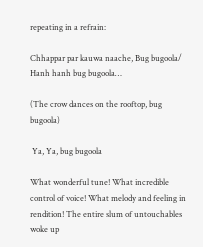repeating in a refrain:

Chhappar par kauwa naache, Bug bugoola/ Hanh hanh bug bugoola…

(The crow dances on the rooftop, bug bugoola)

 Ya, Ya, bug bugoola

What wonderful tune! What incredible control of voice! What melody and feeling in rendition! The entire slum of untouchables woke up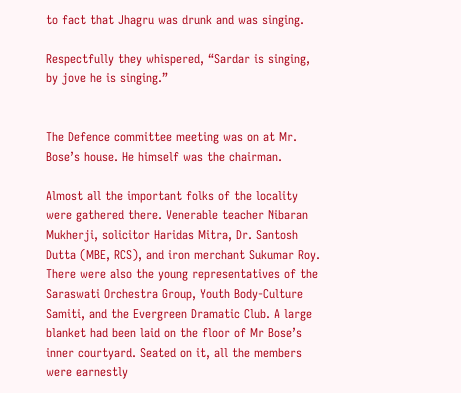to fact that Jhagru was drunk and was singing.

Respectfully they whispered, “Sardar is singing, by jove he is singing.”


The Defence committee meeting was on at Mr. Bose’s house. He himself was the chairman.

Almost all the important folks of the locality were gathered there. Venerable teacher Nibaran Mukherji, solicitor Haridas Mitra, Dr. Santosh Dutta (MBE, RCS), and iron merchant Sukumar Roy.  There were also the young representatives of the Saraswati Orchestra Group, Youth Body-Culture Samiti, and the Evergreen Dramatic Club. A large blanket had been laid on the floor of Mr Bose’s inner courtyard. Seated on it, all the members were earnestly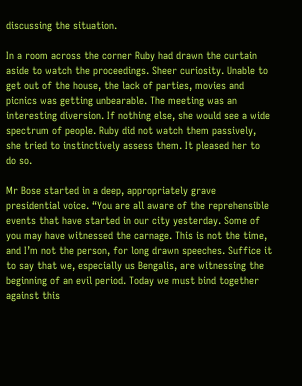discussing the situation.

In a room across the corner Ruby had drawn the curtain aside to watch the proceedings. Sheer curiosity. Unable to get out of the house, the lack of parties, movies and picnics was getting unbearable. The meeting was an interesting diversion. If nothing else, she would see a wide spectrum of people. Ruby did not watch them passively, she tried to instinctively assess them. It pleased her to do so.

Mr Bose started in a deep, appropriately grave presidential voice. “You are all aware of the reprehensible events that have started in our city yesterday. Some of you may have witnessed the carnage. This is not the time, and I’m not the person, for long drawn speeches. Suffice it to say that we, especially us Bengalis, are witnessing the beginning of an evil period. Today we must bind together against this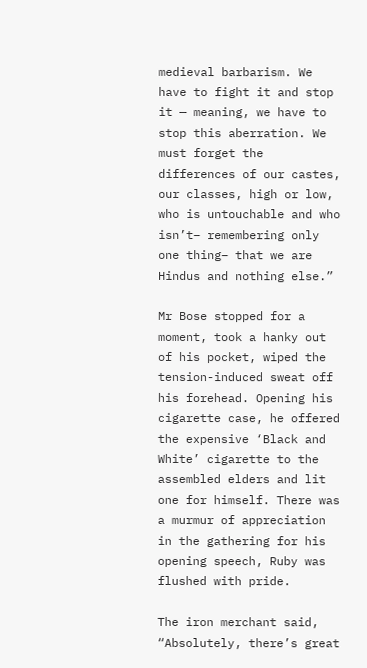medieval barbarism. We have to fight it and stop it — meaning, we have to stop this aberration. We must forget the differences of our castes, our classes, high or low, who is untouchable and who isn’t– remembering only one thing– that we are Hindus and nothing else.”

Mr Bose stopped for a moment, took a hanky out of his pocket, wiped the tension-induced sweat off his forehead. Opening his cigarette case, he offered the expensive ‘Black and White’ cigarette to the assembled elders and lit one for himself. There was a murmur of appreciation in the gathering for his opening speech, Ruby was flushed with pride.

The iron merchant said, “Absolutely, there’s great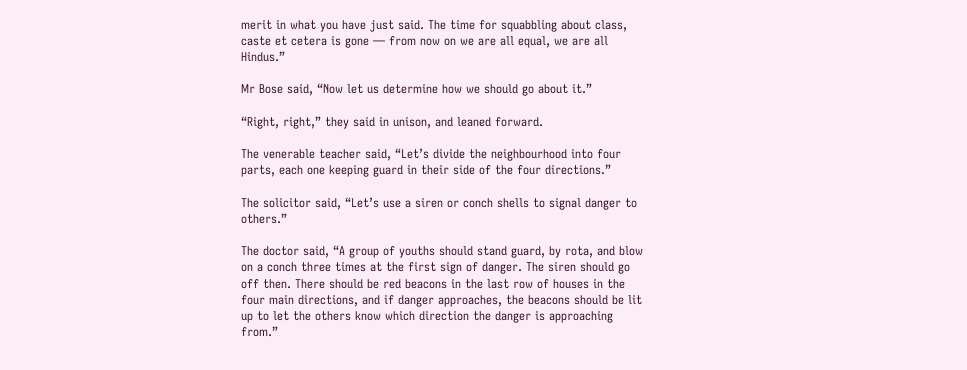merit in what you have just said. The time for squabbling about class, caste et cetera is gone — from now on we are all equal, we are all Hindus.”

Mr Bose said, “Now let us determine how we should go about it.”

“Right, right,” they said in unison, and leaned forward.

The venerable teacher said, “Let’s divide the neighbourhood into four parts, each one keeping guard in their side of the four directions.”

The solicitor said, “Let’s use a siren or conch shells to signal danger to others.”

The doctor said, “A group of youths should stand guard, by rota, and blow on a conch three times at the first sign of danger. The siren should go off then. There should be red beacons in the last row of houses in the four main directions, and if danger approaches, the beacons should be lit up to let the others know which direction the danger is approaching from.”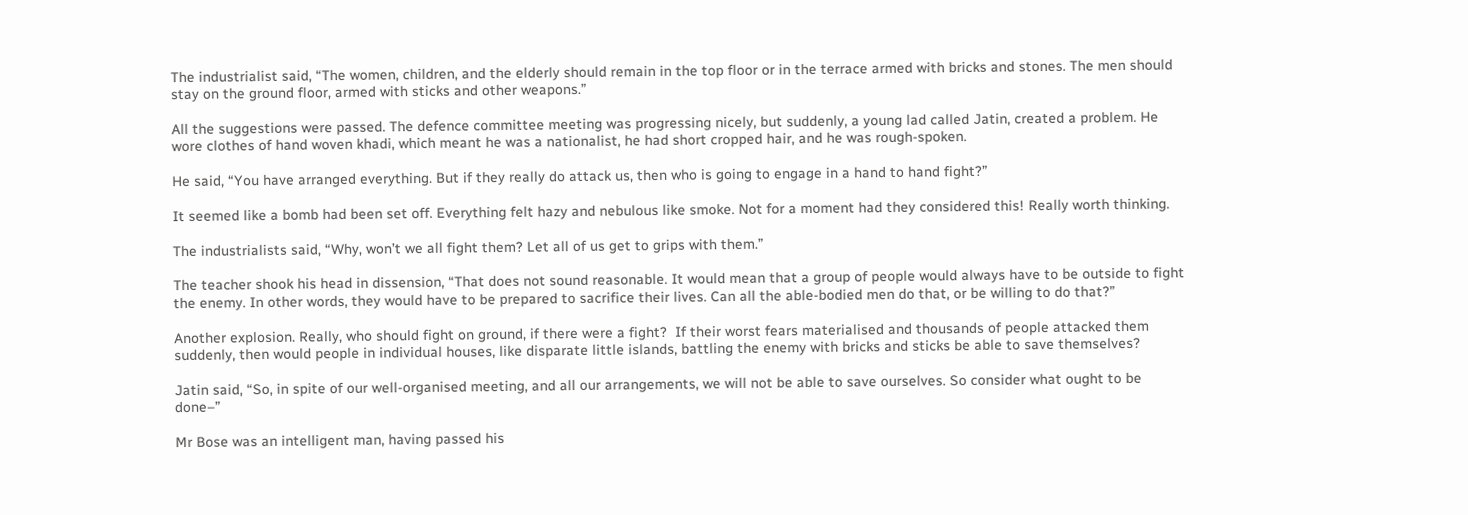The industrialist said, “The women, children, and the elderly should remain in the top floor or in the terrace armed with bricks and stones. The men should stay on the ground floor, armed with sticks and other weapons.”

All the suggestions were passed. The defence committee meeting was progressing nicely, but suddenly, a young lad called Jatin, created a problem. He wore clothes of hand woven khadi, which meant he was a nationalist, he had short cropped hair, and he was rough-spoken.

He said, “You have arranged everything. But if they really do attack us, then who is going to engage in a hand to hand fight?”

It seemed like a bomb had been set off. Everything felt hazy and nebulous like smoke. Not for a moment had they considered this! Really worth thinking.

The industrialists said, “Why, won’t we all fight them? Let all of us get to grips with them.”

The teacher shook his head in dissension, “That does not sound reasonable. It would mean that a group of people would always have to be outside to fight the enemy. In other words, they would have to be prepared to sacrifice their lives. Can all the able-bodied men do that, or be willing to do that?”

Another explosion. Really, who should fight on ground, if there were a fight?  If their worst fears materialised and thousands of people attacked them suddenly, then would people in individual houses, like disparate little islands, battling the enemy with bricks and sticks be able to save themselves?

Jatin said, “So, in spite of our well-organised meeting, and all our arrangements, we will not be able to save ourselves. So consider what ought to be done–”

Mr Bose was an intelligent man, having passed his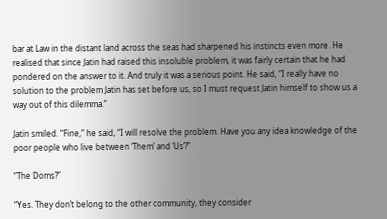bar at Law in the distant land across the seas had sharpened his instincts even more. He realised that since Jatin had raised this insoluble problem, it was fairly certain that he had pondered on the answer to it. And truly it was a serious point. He said, “I really have no solution to the problem Jatin has set before us, so I must request Jatin himself to show us a way out of this dilemma.”

Jatin smiled. “Fine,” he said, “I will resolve the problem. Have you any idea knowledge of the poor people who live between ‘Them’ and ‘Us’?”

“The Doms?”

“Yes. They don’t belong to the other community, they consider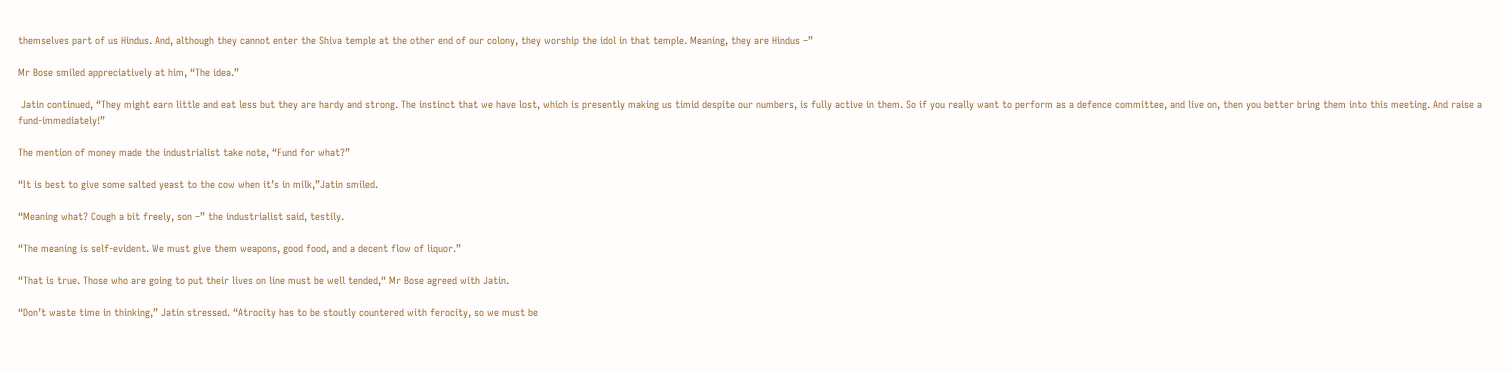themselves part of us Hindus. And, although they cannot enter the Shiva temple at the other end of our colony, they worship the idol in that temple. Meaning, they are Hindus –”

Mr Bose smiled appreciatively at him, “The idea.”

 Jatin continued, “They might earn little and eat less but they are hardy and strong. The instinct that we have lost, which is presently making us timid despite our numbers, is fully active in them. So if you really want to perform as a defence committee, and live on, then you better bring them into this meeting. And raise a fund-immediately!”

The mention of money made the industrialist take note, “Fund for what?”

“It is best to give some salted yeast to the cow when it’s in milk,”Jatin smiled.

“Meaning what? Cough a bit freely, son –” the industrialist said, testily.

“The meaning is self-evident. We must give them weapons, good food, and a decent flow of liquor.”

“That is true. Those who are going to put their lives on line must be well tended,“ Mr Bose agreed with Jatin.

“Don’t waste time in thinking,” Jatin stressed. “Atrocity has to be stoutly countered with ferocity, so we must be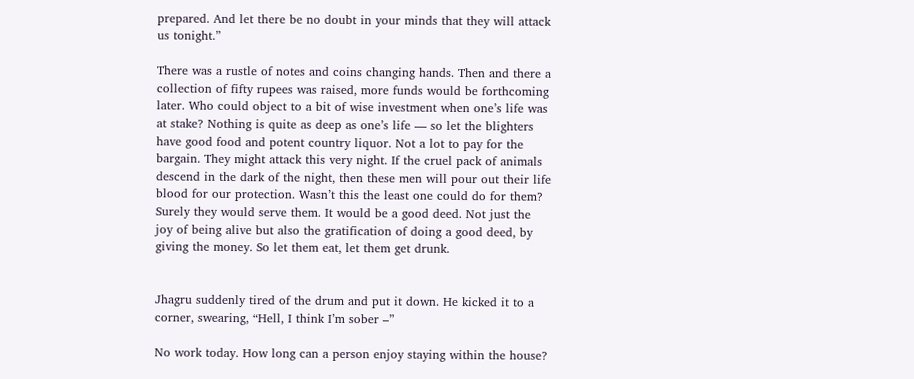prepared. And let there be no doubt in your minds that they will attack us tonight.”

There was a rustle of notes and coins changing hands. Then and there a collection of fifty rupees was raised, more funds would be forthcoming later. Who could object to a bit of wise investment when one’s life was at stake? Nothing is quite as deep as one’s life — so let the blighters have good food and potent country liquor. Not a lot to pay for the bargain. They might attack this very night. If the cruel pack of animals descend in the dark of the night, then these men will pour out their life blood for our protection. Wasn’t this the least one could do for them? Surely they would serve them. It would be a good deed. Not just the joy of being alive but also the gratification of doing a good deed, by giving the money. So let them eat, let them get drunk.


Jhagru suddenly tired of the drum and put it down. He kicked it to a corner, swearing, “Hell, I think I’m sober –”

No work today. How long can a person enjoy staying within the house?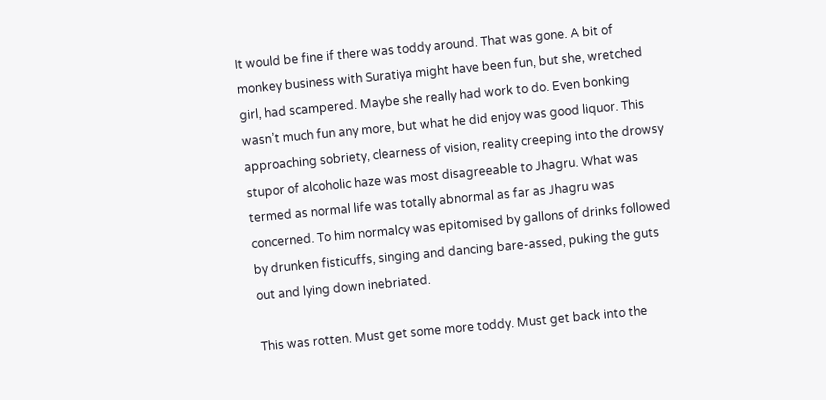It would be fine if there was toddy around. That was gone. A bit of monkey business with Suratiya might have been fun, but she, wretched girl, had scampered. Maybe she really had work to do. Even bonking wasn’t much fun any more, but what he did enjoy was good liquor. This approaching sobriety, clearness of vision, reality creeping into the drowsy stupor of alcoholic haze was most disagreeable to Jhagru. What was termed as normal life was totally abnormal as far as Jhagru was concerned. To him normalcy was epitomised by gallons of drinks followed by drunken fisticuffs, singing and dancing bare-assed, puking the guts out and lying down inebriated.

This was rotten. Must get some more toddy. Must get back into the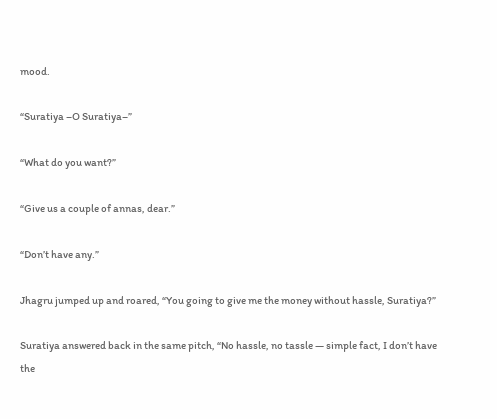mood.

“Suratiya –O Suratiya–”

“What do you want?”

“Give us a couple of annas, dear.”

“Don’t have any.”

Jhagru jumped up and roared, “You going to give me the money without hassle, Suratiya?”

Suratiya answered back in the same pitch, “No hassle, no tassle — simple fact, I don’t have the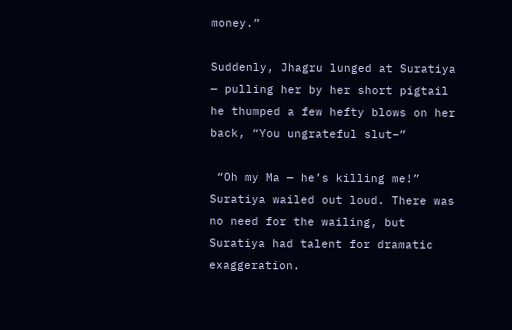money.”

Suddenly, Jhagru lunged at Suratiya — pulling her by her short pigtail he thumped a few hefty blows on her back, “You ungrateful slut–”

 “Oh my Ma — he’s killing me!” Suratiya wailed out loud. There was no need for the wailing, but Suratiya had talent for dramatic exaggeration.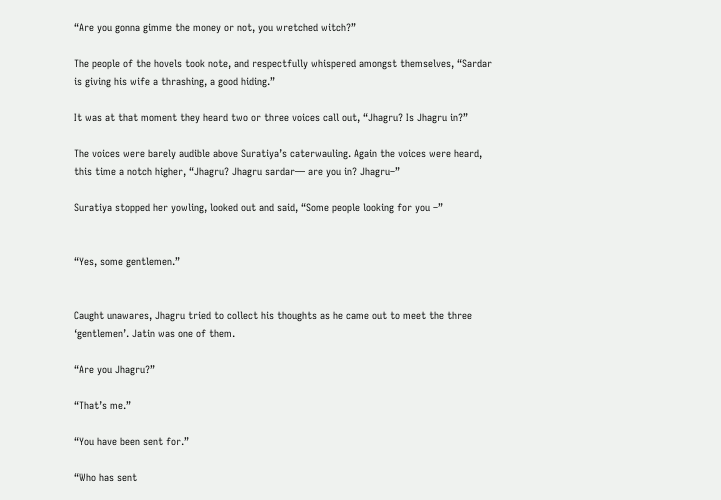“Are you gonna gimme the money or not, you wretched witch?”

The people of the hovels took note, and respectfully whispered amongst themselves, “Sardar is giving his wife a thrashing, a good hiding.”

It was at that moment they heard two or three voices call out, “Jhagru? Is Jhagru in?”

The voices were barely audible above Suratiya’s caterwauling. Again the voices were heard, this time a notch higher, “Jhagru? Jhagru sardar— are you in? Jhagru–”

Suratiya stopped her yowling, looked out and said, “Some people looking for you –”


“Yes, some gentlemen.”


Caught unawares, Jhagru tried to collect his thoughts as he came out to meet the three ‘gentlemen’. Jatin was one of them.

“Are you Jhagru?”

“That’s me.”

“You have been sent for.”

“Who has sent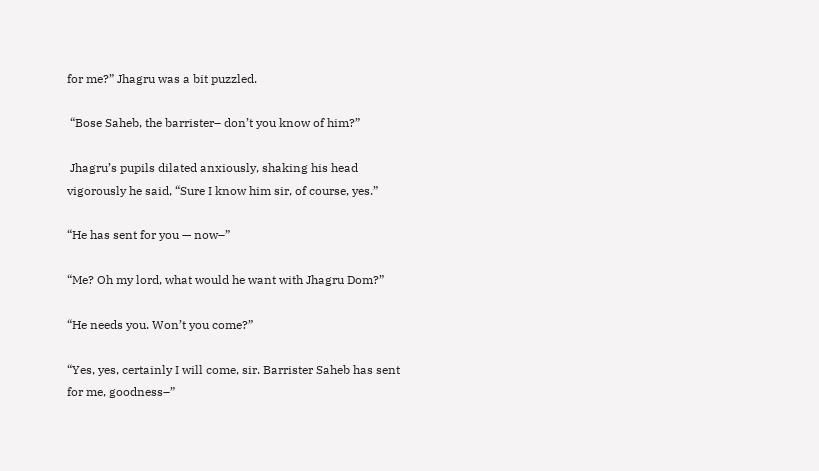for me?” Jhagru was a bit puzzled.

 “Bose Saheb, the barrister– don’t you know of him?”

 Jhagru’s pupils dilated anxiously, shaking his head vigorously he said, “Sure I know him sir, of course, yes.”

“He has sent for you — now–”

“Me? Oh my lord, what would he want with Jhagru Dom?”

“He needs you. Won’t you come?”

“Yes, yes, certainly I will come, sir. Barrister Saheb has sent for me, goodness–”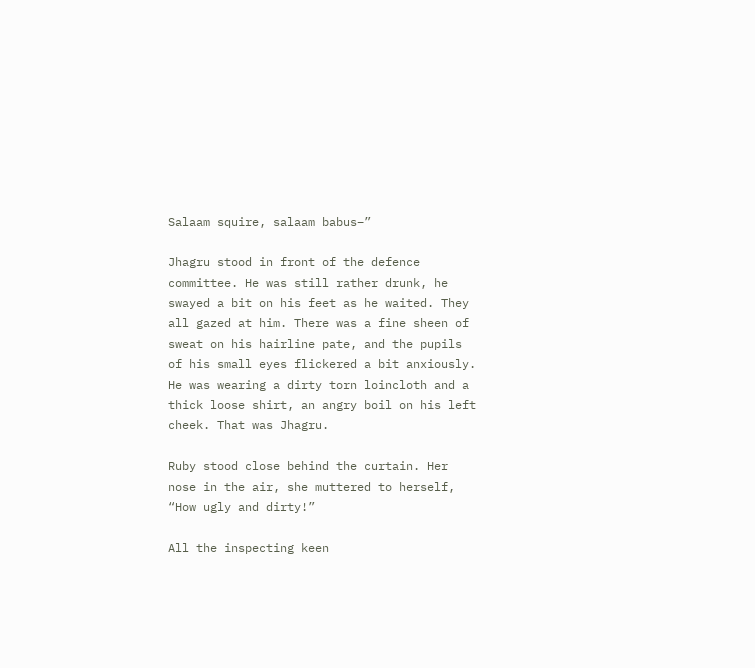Salaam squire, salaam babus–”

Jhagru stood in front of the defence committee. He was still rather drunk, he swayed a bit on his feet as he waited. They all gazed at him. There was a fine sheen of sweat on his hairline pate, and the pupils of his small eyes flickered a bit anxiously. He was wearing a dirty torn loincloth and a thick loose shirt, an angry boil on his left cheek. That was Jhagru.

Ruby stood close behind the curtain. Her nose in the air, she muttered to herself, “How ugly and dirty!”

All the inspecting keen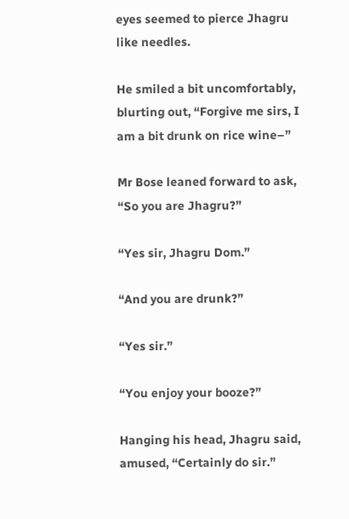eyes seemed to pierce Jhagru like needles.

He smiled a bit uncomfortably, blurting out, “Forgive me sirs, I am a bit drunk on rice wine–”

Mr Bose leaned forward to ask, “So you are Jhagru?”

“Yes sir, Jhagru Dom.”

“And you are drunk?”

“Yes sir.”

“You enjoy your booze?”

Hanging his head, Jhagru said, amused, “Certainly do sir.”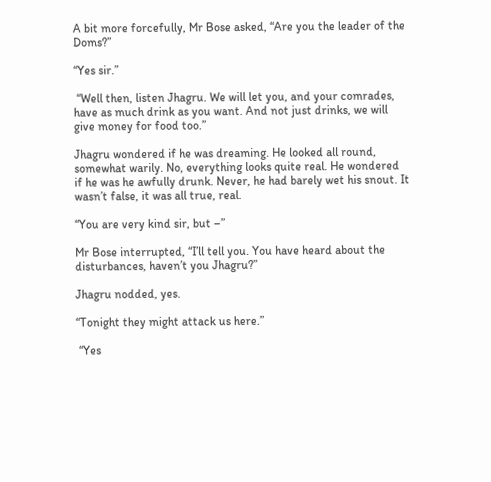A bit more forcefully, Mr Bose asked, “Are you the leader of the Doms?”

“Yes sir.”

 “Well then, listen Jhagru. We will let you, and your comrades, have as much drink as you want. And not just drinks, we will give money for food too.”

Jhagru wondered if he was dreaming. He looked all round, somewhat warily. No, everything looks quite real. He wondered if he was he awfully drunk. Never, he had barely wet his snout. It wasn’t false, it was all true, real.

“You are very kind sir, but –”

Mr Bose interrupted, “I’ll tell you. You have heard about the disturbances, haven’t you Jhagru?”

Jhagru nodded, yes.

“Tonight they might attack us here.”

 “Yes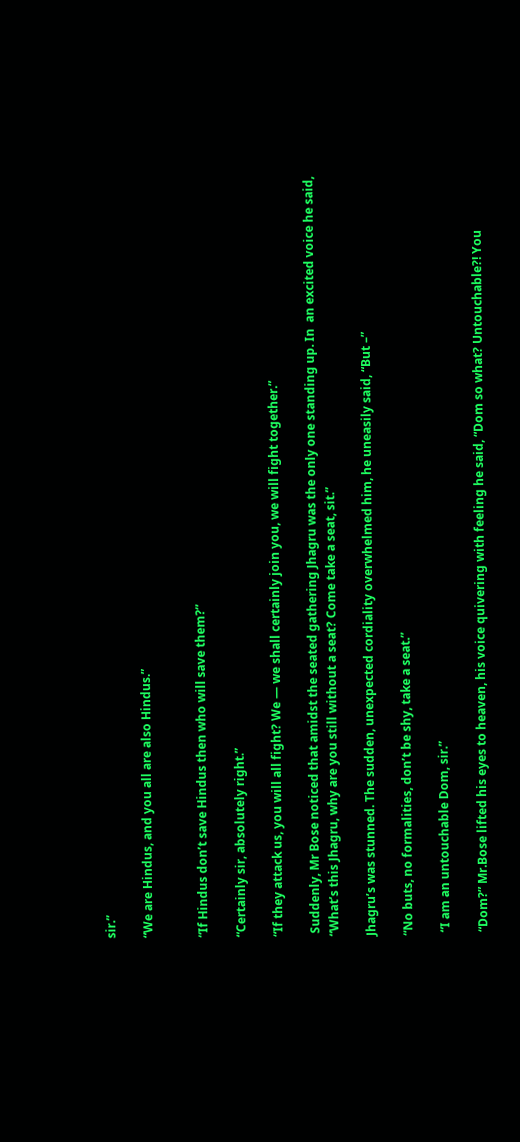sir.”

“We are Hindus, and you all are also Hindus.”


“If Hindus don’t save Hindus then who will save them?”

“Certainly sir, absolutely right.”

“If they attack us, you will all fight? We — we shall certainly join you, we will fight together.”

 Suddenly, Mr Bose noticed that amidst the seated gathering Jhagru was the only one standing up. In  an excited voice he said, “What’s this Jhagru, why are you still without a seat? Come take a seat, sit.”

Jhagru’s was stunned. The sudden, unexpected cordiality overwhelmed him, he uneasily said, “But –”

“No buts, no formalities, don’t be shy, take a seat.”

 “I am an untouchable Dom, sir.”

 “Dom?” Mr.Bose lifted his eyes to heaven, his voice quivering with feeling he said, “Dom so what? Untouchable?! You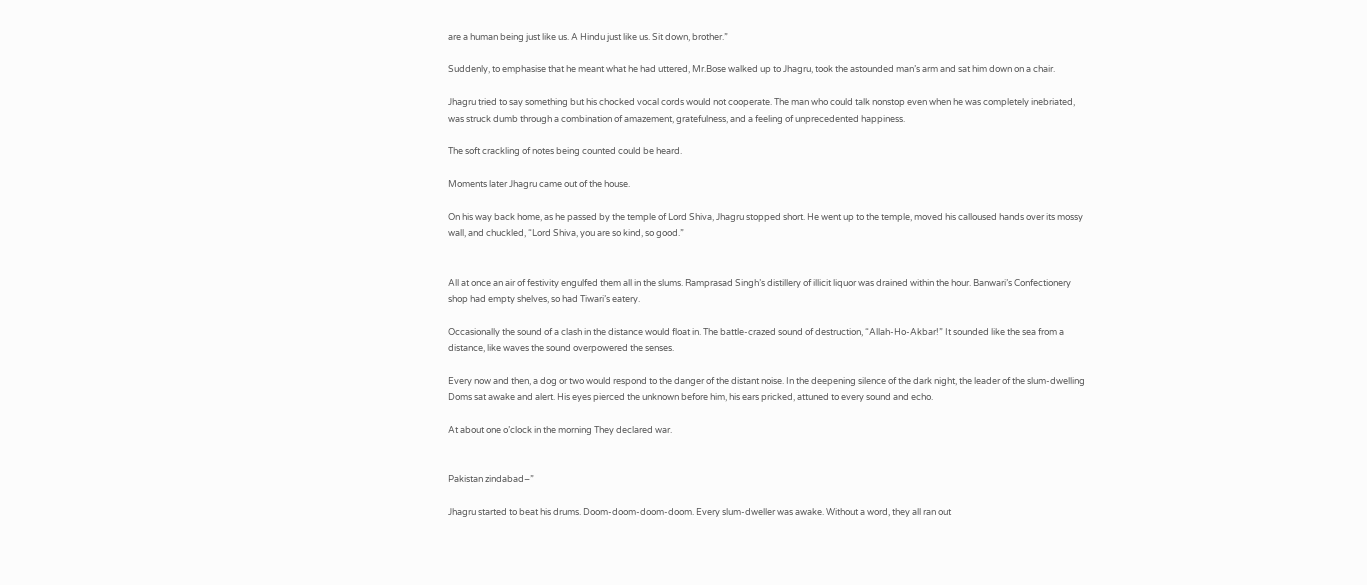are a human being just like us. A Hindu just like us. Sit down, brother.”

Suddenly, to emphasise that he meant what he had uttered, Mr.Bose walked up to Jhagru, took the astounded man’s arm and sat him down on a chair.

Jhagru tried to say something but his chocked vocal cords would not cooperate. The man who could talk nonstop even when he was completely inebriated, was struck dumb through a combination of amazement, gratefulness, and a feeling of unprecedented happiness.

The soft crackling of notes being counted could be heard.

Moments later Jhagru came out of the house.

On his way back home, as he passed by the temple of Lord Shiva, Jhagru stopped short. He went up to the temple, moved his calloused hands over its mossy wall, and chuckled, “Lord Shiva, you are so kind, so good.”


All at once an air of festivity engulfed them all in the slums. Ramprasad Singh’s distillery of illicit liquor was drained within the hour. Banwari’s Confectionery shop had empty shelves, so had Tiwari’s eatery.

Occasionally the sound of a clash in the distance would float in. The battle-crazed sound of destruction, “Allah-Ho-Akbar!” It sounded like the sea from a distance, like waves the sound overpowered the senses.

Every now and then, a dog or two would respond to the danger of the distant noise. In the deepening silence of the dark night, the leader of the slum-dwelling Doms sat awake and alert. His eyes pierced the unknown before him, his ears pricked, attuned to every sound and echo.

At about one o’clock in the morning They declared war.


Pakistan zindabad–”

Jhagru started to beat his drums. Doom-doom-doom-doom. Every slum-dweller was awake. Without a word, they all ran out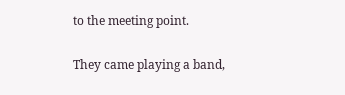to the meeting point.

They came playing a band,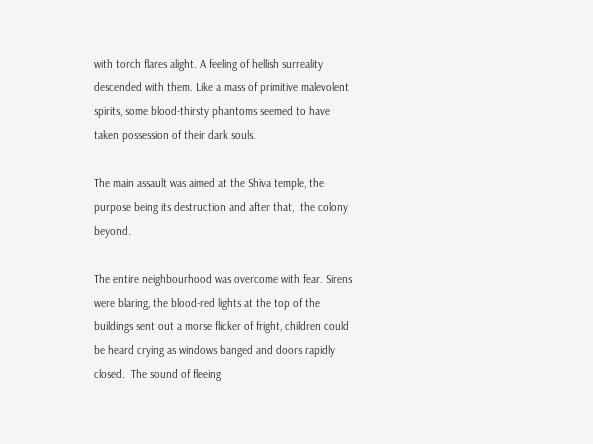with torch flares alight. A feeling of hellish surreality descended with them. Like a mass of primitive malevolent spirits, some blood-thirsty phantoms seemed to have taken possession of their dark souls.

The main assault was aimed at the Shiva temple, the purpose being its destruction and after that,  the colony beyond.

The entire neighbourhood was overcome with fear. Sirens were blaring, the blood-red lights at the top of the buildings sent out a morse flicker of fright, children could be heard crying as windows banged and doors rapidly closed.  The sound of fleeing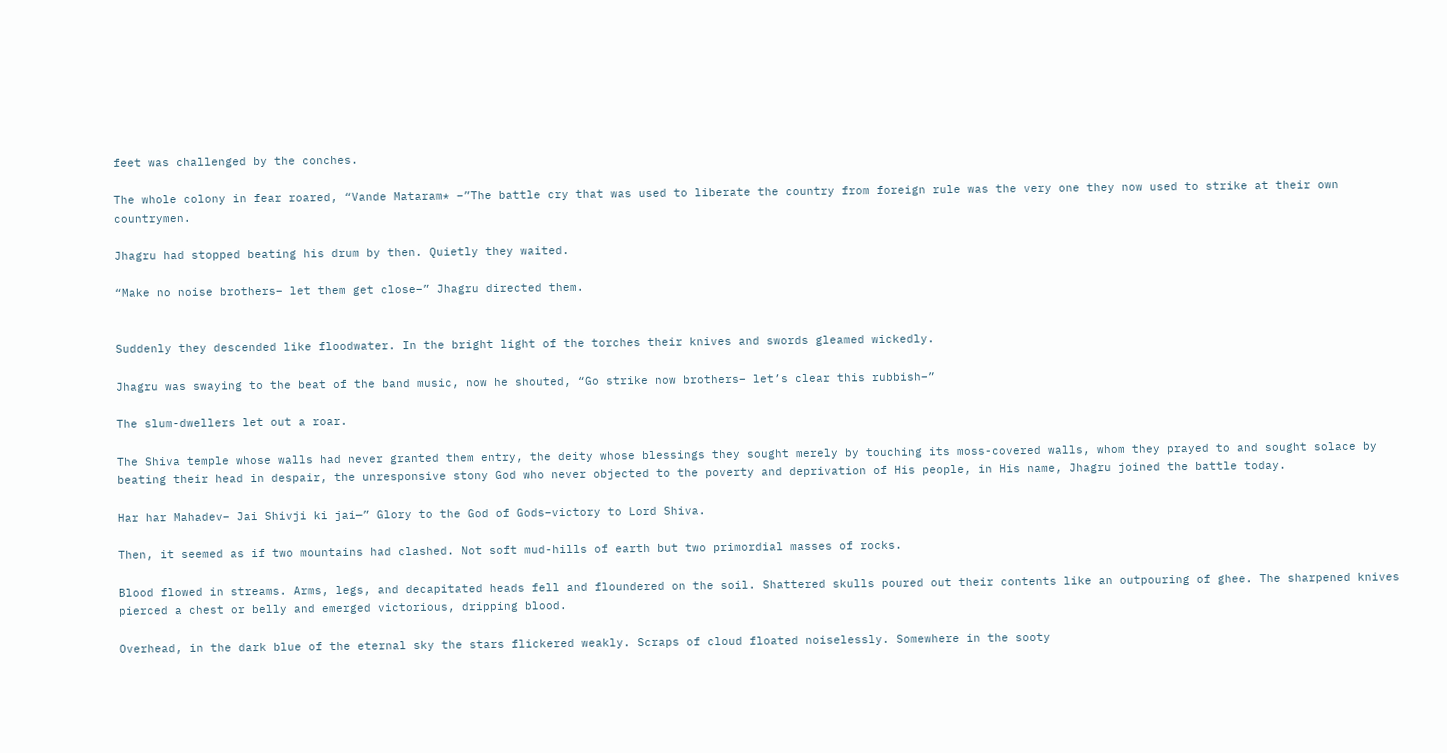feet was challenged by the conches.

The whole colony in fear roared, “Vande Mataram* –”The battle cry that was used to liberate the country from foreign rule was the very one they now used to strike at their own countrymen.

Jhagru had stopped beating his drum by then. Quietly they waited.

“Make no noise brothers– let them get close–” Jhagru directed them.


Suddenly they descended like floodwater. In the bright light of the torches their knives and swords gleamed wickedly.

Jhagru was swaying to the beat of the band music, now he shouted, “Go strike now brothers– let’s clear this rubbish–”

The slum-dwellers let out a roar.

The Shiva temple whose walls had never granted them entry, the deity whose blessings they sought merely by touching its moss-covered walls, whom they prayed to and sought solace by beating their head in despair, the unresponsive stony God who never objected to the poverty and deprivation of His people, in His name, Jhagru joined the battle today.

Har har Mahadev– Jai Shivji ki jai—” Glory to the God of Gods–victory to Lord Shiva.

Then, it seemed as if two mountains had clashed. Not soft mud-hills of earth but two primordial masses of rocks.

Blood flowed in streams. Arms, legs, and decapitated heads fell and floundered on the soil. Shattered skulls poured out their contents like an outpouring of ghee. The sharpened knives pierced a chest or belly and emerged victorious, dripping blood.

Overhead, in the dark blue of the eternal sky the stars flickered weakly. Scraps of cloud floated noiselessly. Somewhere in the sooty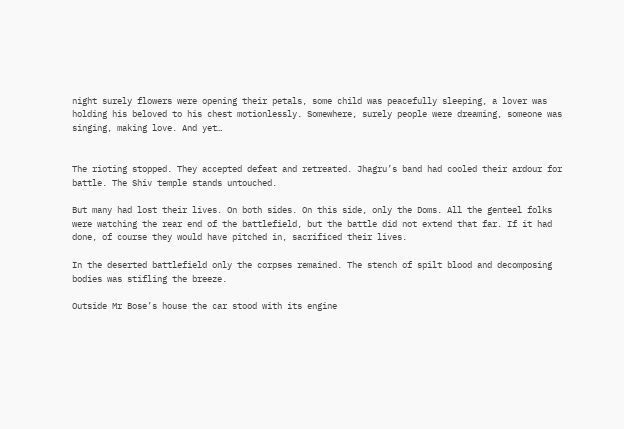night surely flowers were opening their petals, some child was peacefully sleeping, a lover was holding his beloved to his chest motionlessly. Somewhere, surely people were dreaming, someone was singing, making love. And yet…


The rioting stopped. They accepted defeat and retreated. Jhagru’s band had cooled their ardour for battle. The Shiv temple stands untouched.

But many had lost their lives. On both sides. On this side, only the Doms. All the genteel folks were watching the rear end of the battlefield, but the battle did not extend that far. If it had done, of course they would have pitched in, sacrificed their lives.

In the deserted battlefield only the corpses remained. The stench of spilt blood and decomposing bodies was stifling the breeze.

Outside Mr Bose’s house the car stood with its engine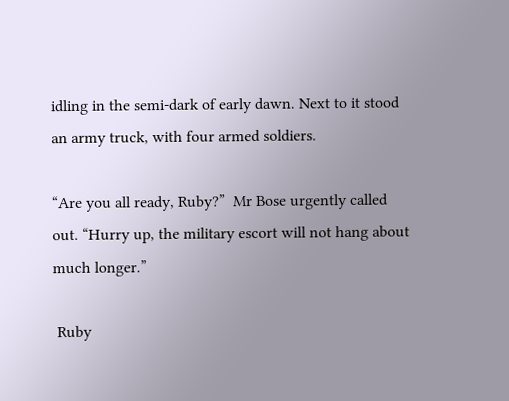idling in the semi-dark of early dawn. Next to it stood an army truck, with four armed soldiers.

“Are you all ready, Ruby?”  Mr Bose urgently called out. “Hurry up, the military escort will not hang about much longer.”

 Ruby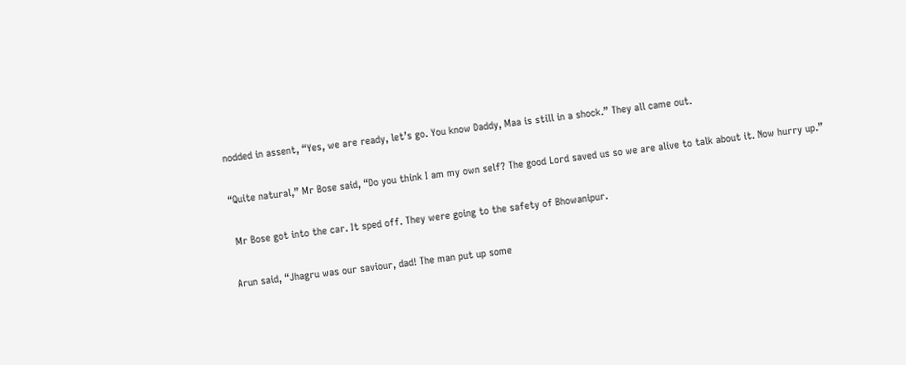nodded in assent, “Yes, we are ready, let’s go. You know Daddy, Maa is still in a shock.” They all came out.

“Quite natural,” Mr Bose said, “Do you think I am my own self? The good Lord saved us so we are alive to talk about it. Now hurry up.”

 Mr Bose got into the car. It sped off. They were going to the safety of Bhowanipur.

Arun said, “Jhagru was our saviour, dad! The man put up some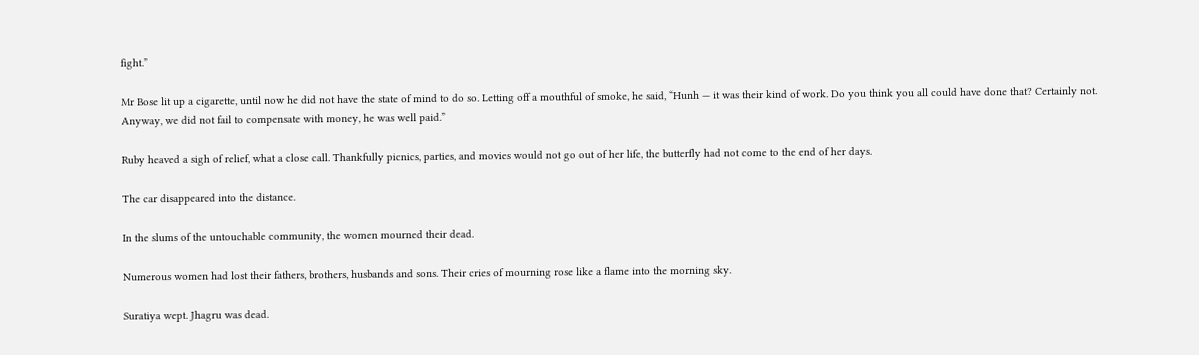fight.”

Mr Bose lit up a cigarette, until now he did not have the state of mind to do so. Letting off a mouthful of smoke, he said, “Hunh — it was their kind of work. Do you think you all could have done that? Certainly not. Anyway, we did not fail to compensate with money, he was well paid.”

Ruby heaved a sigh of relief, what a close call. Thankfully picnics, parties, and movies would not go out of her life, the butterfly had not come to the end of her days.

The car disappeared into the distance.

In the slums of the untouchable community, the women mourned their dead.

Numerous women had lost their fathers, brothers, husbands and sons. Their cries of mourning rose like a flame into the morning sky.

Suratiya wept. Jhagru was dead.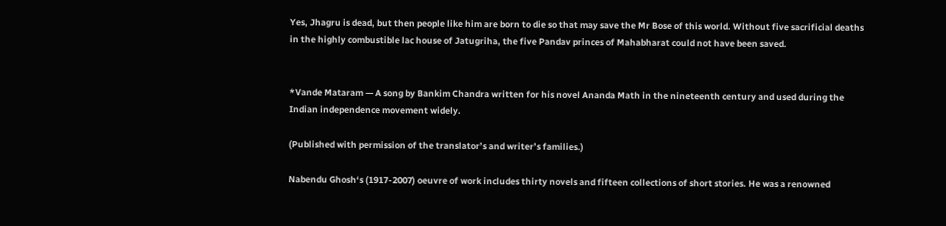Yes, Jhagru is dead, but then people like him are born to die so that may save the Mr Bose of this world. Without five sacrificial deaths in the highly combustible lac house of Jatugriha, the five Pandav princes of Mahabharat could not have been saved.


*Vande Mataram — A song by Bankim Chandra written for his novel Ananda Math in the nineteenth century and used during the Indian independence movement widely.

(Published with permission of the translator’s and writer’s families.)

Nabendu Ghosh‘s (1917-2007) oeuvre of work includes thirty novels and fifteen collections of short stories. He was a renowned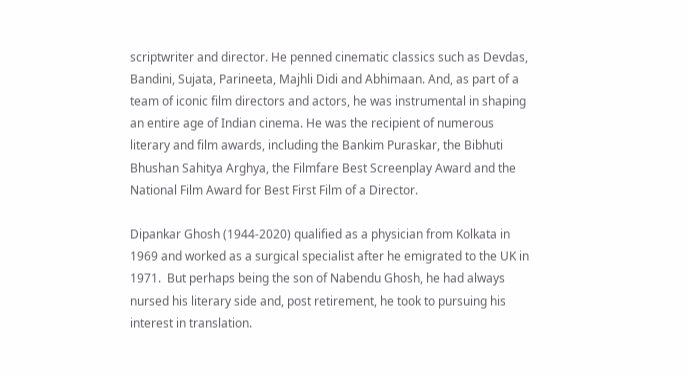scriptwriter and director. He penned cinematic classics such as Devdas, Bandini, Sujata, Parineeta, Majhli Didi and Abhimaan. And, as part of a team of iconic film directors and actors, he was instrumental in shaping an entire age of Indian cinema. He was the recipient of numerous literary and film awards, including the Bankim Puraskar, the Bibhuti Bhushan Sahitya Arghya, the Filmfare Best Screenplay Award and the National Film Award for Best First Film of a Director.

Dipankar Ghosh (1944-2020) qualified as a physician from Kolkata in 1969 and worked as a surgical specialist after he emigrated to the UK in 1971.  But perhaps being the son of Nabendu Ghosh, he had always nursed his literary side and, post retirement, he took to pursuing his interest in translation.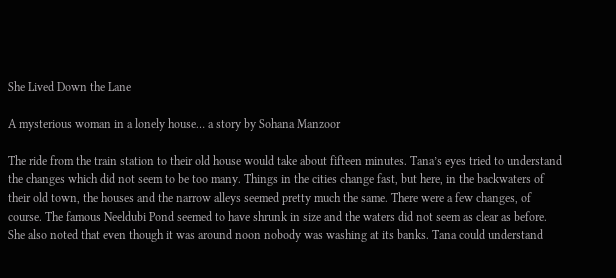She Lived Down the Lane

A mysterious woman in a lonely house… a story by Sohana Manzoor

The ride from the train station to their old house would take about fifteen minutes. Tana’s eyes tried to understand the changes which did not seem to be too many. Things in the cities change fast, but here, in the backwaters of their old town, the houses and the narrow alleys seemed pretty much the same. There were a few changes, of course. The famous Neeldubi Pond seemed to have shrunk in size and the waters did not seem as clear as before. She also noted that even though it was around noon nobody was washing at its banks. Tana could understand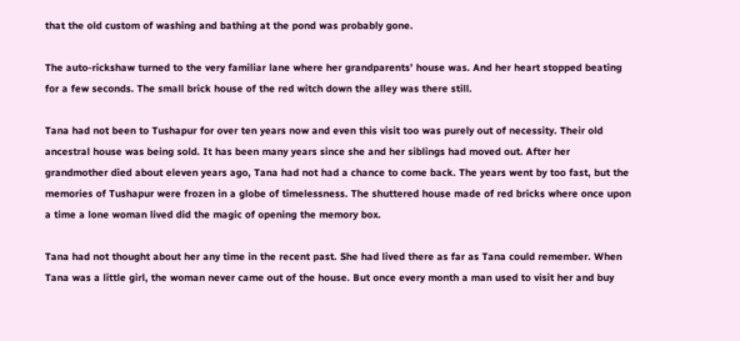that the old custom of washing and bathing at the pond was probably gone.

The auto-rickshaw turned to the very familiar lane where her grandparents’ house was. And her heart stopped beating for a few seconds. The small brick house of the red witch down the alley was there still.

Tana had not been to Tushapur for over ten years now and even this visit too was purely out of necessity. Their old ancestral house was being sold. It has been many years since she and her siblings had moved out. After her grandmother died about eleven years ago, Tana had not had a chance to come back. The years went by too fast, but the memories of Tushapur were frozen in a globe of timelessness. The shuttered house made of red bricks where once upon a time a lone woman lived did the magic of opening the memory box.

Tana had not thought about her any time in the recent past. She had lived there as far as Tana could remember. When Tana was a little girl, the woman never came out of the house. But once every month a man used to visit her and buy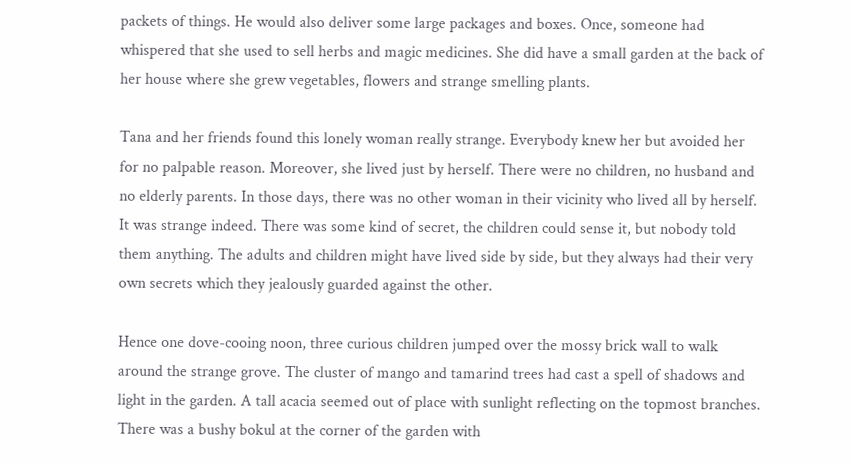packets of things. He would also deliver some large packages and boxes. Once, someone had whispered that she used to sell herbs and magic medicines. She did have a small garden at the back of her house where she grew vegetables, flowers and strange smelling plants.

Tana and her friends found this lonely woman really strange. Everybody knew her but avoided her for no palpable reason. Moreover, she lived just by herself. There were no children, no husband and no elderly parents. In those days, there was no other woman in their vicinity who lived all by herself. It was strange indeed. There was some kind of secret, the children could sense it, but nobody told them anything. The adults and children might have lived side by side, but they always had their very own secrets which they jealously guarded against the other.

Hence one dove-cooing noon, three curious children jumped over the mossy brick wall to walk around the strange grove. The cluster of mango and tamarind trees had cast a spell of shadows and light in the garden. A tall acacia seemed out of place with sunlight reflecting on the topmost branches. There was a bushy bokul at the corner of the garden with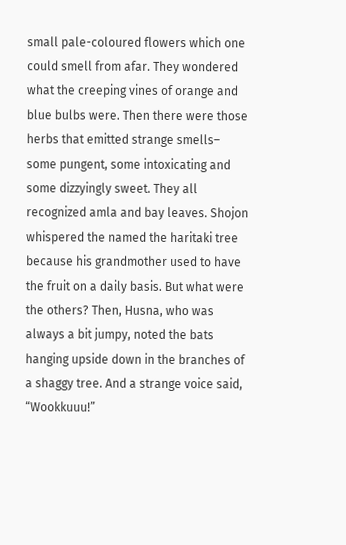small pale-coloured flowers which one could smell from afar. They wondered what the creeping vines of orange and blue bulbs were. Then there were those herbs that emitted strange smells– some pungent, some intoxicating and some dizzyingly sweet. They all recognized amla and bay leaves. Shojon whispered the named the haritaki tree because his grandmother used to have the fruit on a daily basis. But what were the others? Then, Husna, who was always a bit jumpy, noted the bats hanging upside down in the branches of a shaggy tree. And a strange voice said, “Wookkuuu!”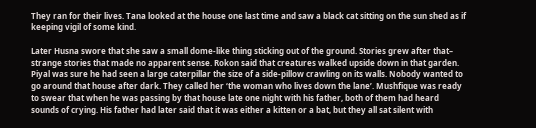They ran for their lives. Tana looked at the house one last time and saw a black cat sitting on the sun shed as if keeping vigil of some kind.

Later Husna swore that she saw a small dome-like thing sticking out of the ground. Stories grew after that– strange stories that made no apparent sense. Rokon said that creatures walked upside down in that garden. Piyal was sure he had seen a large caterpillar the size of a side-pillow crawling on its walls. Nobody wanted to go around that house after dark. They called her ‘the woman who lives down the lane’. Mushfique was ready to swear that when he was passing by that house late one night with his father, both of them had heard sounds of crying. His father had later said that it was either a kitten or a bat, but they all sat silent with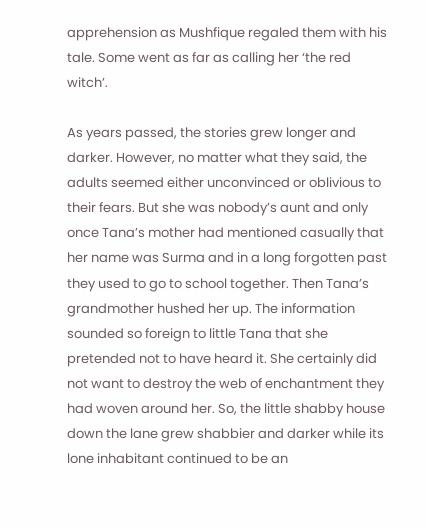apprehension as Mushfique regaled them with his tale. Some went as far as calling her ‘the red witch’.

As years passed, the stories grew longer and darker. However, no matter what they said, the adults seemed either unconvinced or oblivious to their fears. But she was nobody’s aunt and only once Tana’s mother had mentioned casually that her name was Surma and in a long forgotten past they used to go to school together. Then Tana’s grandmother hushed her up. The information sounded so foreign to little Tana that she pretended not to have heard it. She certainly did not want to destroy the web of enchantment they had woven around her. So, the little shabby house down the lane grew shabbier and darker while its lone inhabitant continued to be an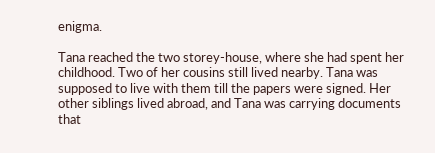enigma.

Tana reached the two storey-house, where she had spent her childhood. Two of her cousins still lived nearby. Tana was supposed to live with them till the papers were signed. Her other siblings lived abroad, and Tana was carrying documents that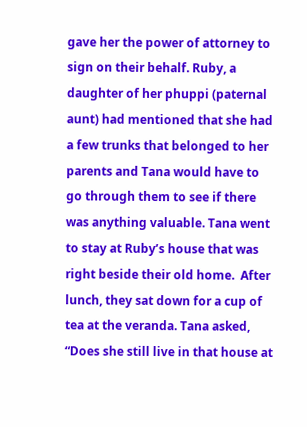gave her the power of attorney to sign on their behalf. Ruby, a daughter of her phuppi (paternal aunt) had mentioned that she had a few trunks that belonged to her parents and Tana would have to go through them to see if there was anything valuable. Tana went to stay at Ruby’s house that was right beside their old home.  After lunch, they sat down for a cup of tea at the veranda. Tana asked, “Does she still live in that house at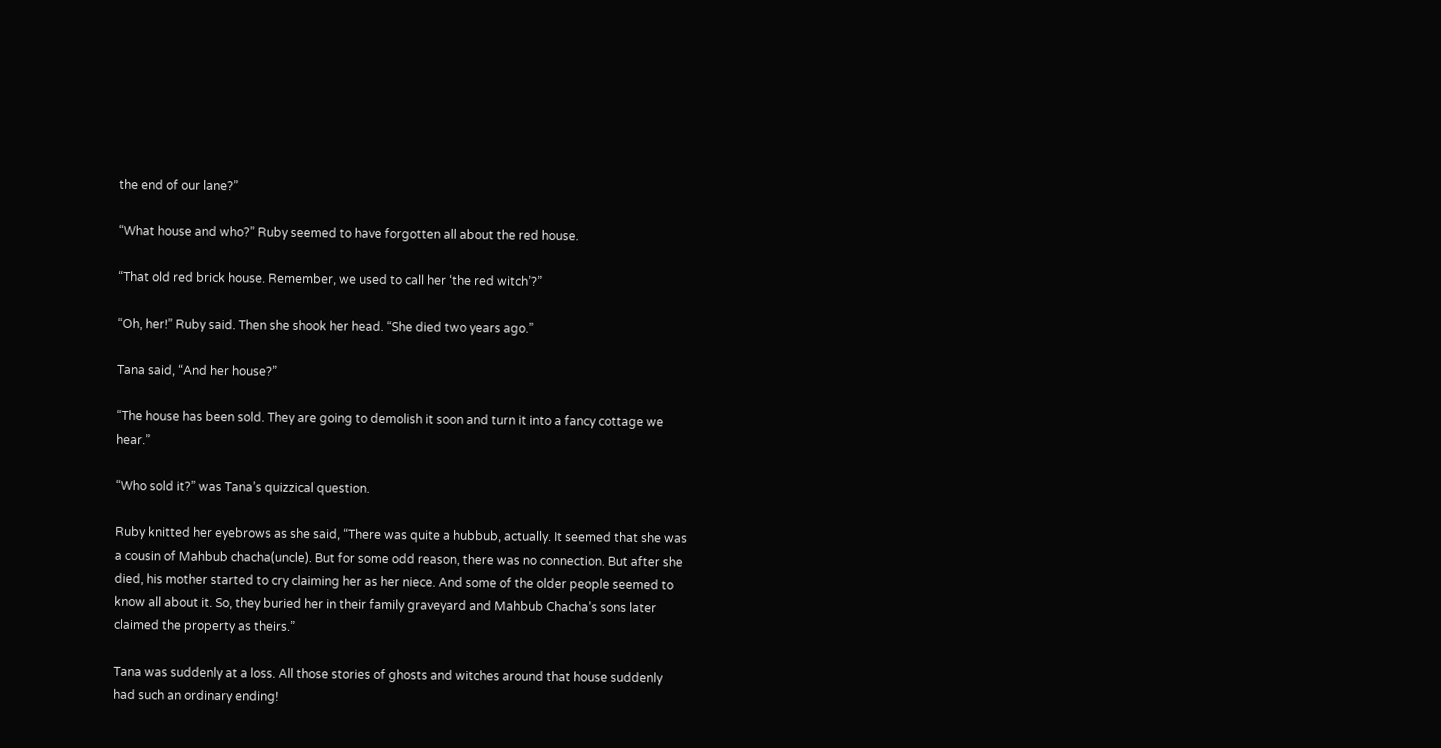the end of our lane?”

“What house and who?” Ruby seemed to have forgotten all about the red house.

“That old red brick house. Remember, we used to call her ‘the red witch’?”

“Oh, her!” Ruby said. Then she shook her head. “She died two years ago.”

Tana said, “And her house?”

“The house has been sold. They are going to demolish it soon and turn it into a fancy cottage we hear.”

“Who sold it?” was Tana’s quizzical question.

Ruby knitted her eyebrows as she said, “There was quite a hubbub, actually. It seemed that she was a cousin of Mahbub chacha(uncle). But for some odd reason, there was no connection. But after she died, his mother started to cry claiming her as her niece. And some of the older people seemed to know all about it. So, they buried her in their family graveyard and Mahbub Chacha’s sons later claimed the property as theirs.”

Tana was suddenly at a loss. All those stories of ghosts and witches around that house suddenly had such an ordinary ending!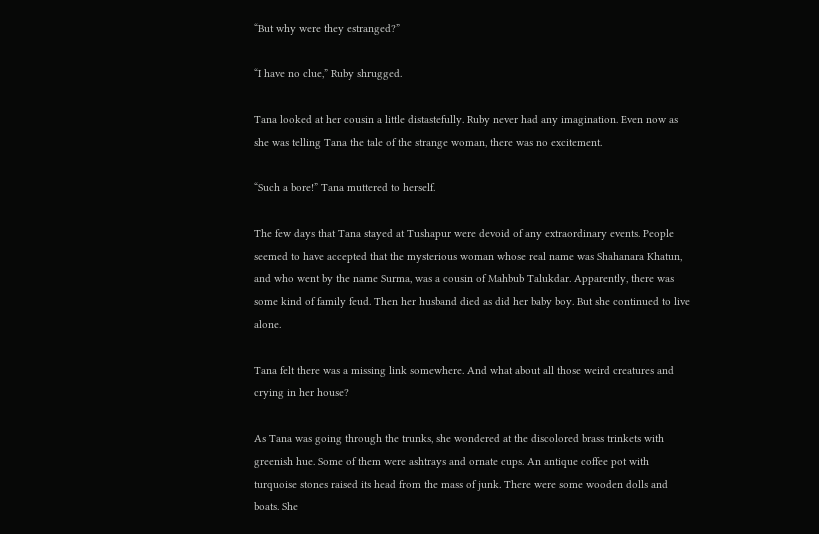“But why were they estranged?”

“I have no clue,” Ruby shrugged.

Tana looked at her cousin a little distastefully. Ruby never had any imagination. Even now as she was telling Tana the tale of the strange woman, there was no excitement.

“Such a bore!” Tana muttered to herself.

The few days that Tana stayed at Tushapur were devoid of any extraordinary events. People seemed to have accepted that the mysterious woman whose real name was Shahanara Khatun, and who went by the name Surma, was a cousin of Mahbub Talukdar. Apparently, there was some kind of family feud. Then her husband died as did her baby boy. But she continued to live alone.

Tana felt there was a missing link somewhere. And what about all those weird creatures and crying in her house?

As Tana was going through the trunks, she wondered at the discolored brass trinkets with greenish hue. Some of them were ashtrays and ornate cups. An antique coffee pot with turquoise stones raised its head from the mass of junk. There were some wooden dolls and boats. She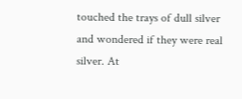touched the trays of dull silver and wondered if they were real silver. At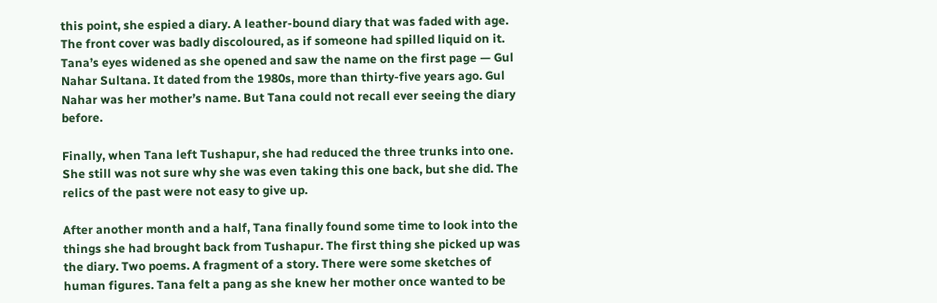this point, she espied a diary. A leather-bound diary that was faded with age. The front cover was badly discoloured, as if someone had spilled liquid on it. Tana’s eyes widened as she opened and saw the name on the first page — Gul Nahar Sultana. It dated from the 1980s, more than thirty-five years ago. Gul Nahar was her mother’s name. But Tana could not recall ever seeing the diary before.

Finally, when Tana left Tushapur, she had reduced the three trunks into one. She still was not sure why she was even taking this one back, but she did. The relics of the past were not easy to give up.

After another month and a half, Tana finally found some time to look into the things she had brought back from Tushapur. The first thing she picked up was the diary. Two poems. A fragment of a story. There were some sketches of human figures. Tana felt a pang as she knew her mother once wanted to be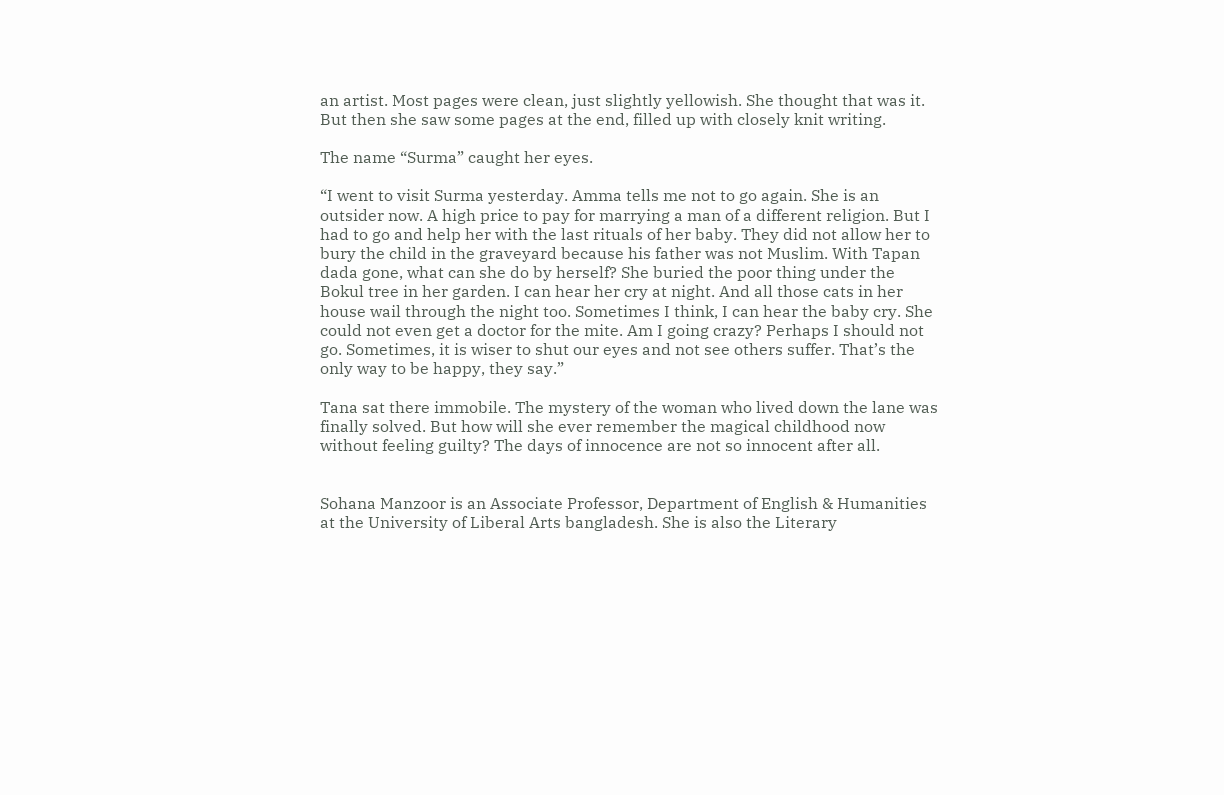an artist. Most pages were clean, just slightly yellowish. She thought that was it. But then she saw some pages at the end, filled up with closely knit writing.

The name “Surma” caught her eyes.

“I went to visit Surma yesterday. Amma tells me not to go again. She is an outsider now. A high price to pay for marrying a man of a different religion. But I had to go and help her with the last rituals of her baby. They did not allow her to bury the child in the graveyard because his father was not Muslim. With Tapan dada gone, what can she do by herself? She buried the poor thing under the Bokul tree in her garden. I can hear her cry at night. And all those cats in her house wail through the night too. Sometimes I think, I can hear the baby cry. She could not even get a doctor for the mite. Am I going crazy? Perhaps I should not go. Sometimes, it is wiser to shut our eyes and not see others suffer. That’s the only way to be happy, they say.”

Tana sat there immobile. The mystery of the woman who lived down the lane was finally solved. But how will she ever remember the magical childhood now without feeling guilty? The days of innocence are not so innocent after all.


Sohana Manzoor is an Associate Professor, Department of English & Humanities at the University of Liberal Arts bangladesh. She is also the Literary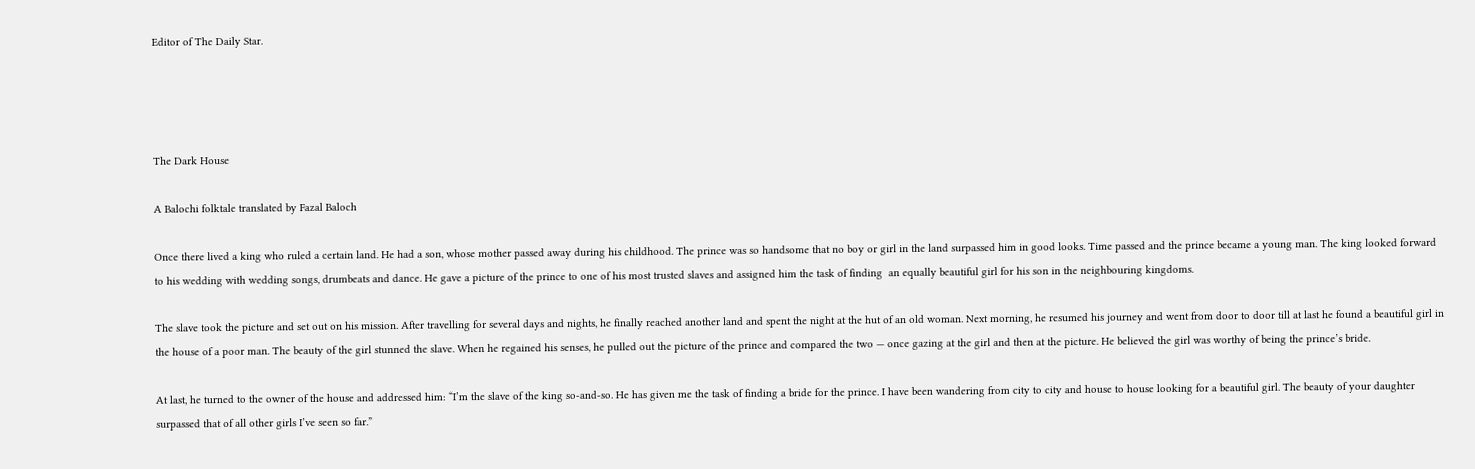Editor of The Daily Star.




The Dark House

A Balochi folktale translated by Fazal Baloch

Once there lived a king who ruled a certain land. He had a son, whose mother passed away during his childhood. The prince was so handsome that no boy or girl in the land surpassed him in good looks. Time passed and the prince became a young man. The king looked forward to his wedding with wedding songs, drumbeats and dance. He gave a picture of the prince to one of his most trusted slaves and assigned him the task of finding  an equally beautiful girl for his son in the neighbouring kingdoms.

The slave took the picture and set out on his mission. After travelling for several days and nights, he finally reached another land and spent the night at the hut of an old woman. Next morning, he resumed his journey and went from door to door till at last he found a beautiful girl in the house of a poor man. The beauty of the girl stunned the slave. When he regained his senses, he pulled out the picture of the prince and compared the two — once gazing at the girl and then at the picture. He believed the girl was worthy of being the prince’s bride.

At last, he turned to the owner of the house and addressed him: “I’m the slave of the king so-and-so. He has given me the task of finding a bride for the prince. I have been wandering from city to city and house to house looking for a beautiful girl. The beauty of your daughter surpassed that of all other girls I’ve seen so far.”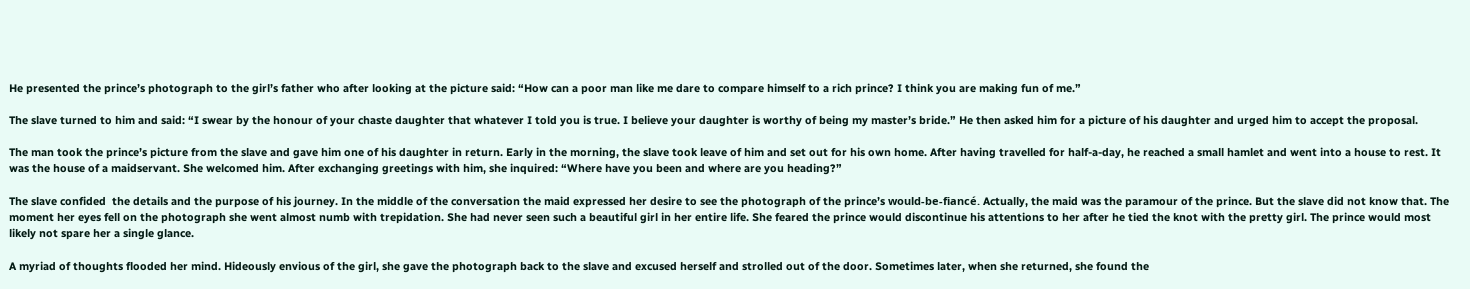He presented the prince’s photograph to the girl’s father who after looking at the picture said: “How can a poor man like me dare to compare himself to a rich prince? I think you are making fun of me.”

The slave turned to him and said: “I swear by the honour of your chaste daughter that whatever I told you is true. I believe your daughter is worthy of being my master’s bride.” He then asked him for a picture of his daughter and urged him to accept the proposal.

The man took the prince’s picture from the slave and gave him one of his daughter in return. Early in the morning, the slave took leave of him and set out for his own home. After having travelled for half-a-day, he reached a small hamlet and went into a house to rest. It was the house of a maidservant. She welcomed him. After exchanging greetings with him, she inquired: “Where have you been and where are you heading?”

The slave confided  the details and the purpose of his journey. In the middle of the conversation the maid expressed her desire to see the photograph of the prince’s would-be-fiancé. Actually, the maid was the paramour of the prince. But the slave did not know that. The moment her eyes fell on the photograph she went almost numb with trepidation. She had never seen such a beautiful girl in her entire life. She feared the prince would discontinue his attentions to her after he tied the knot with the pretty girl. The prince would most likely not spare her a single glance.

A myriad of thoughts flooded her mind. Hideously envious of the girl, she gave the photograph back to the slave and excused herself and strolled out of the door. Sometimes later, when she returned, she found the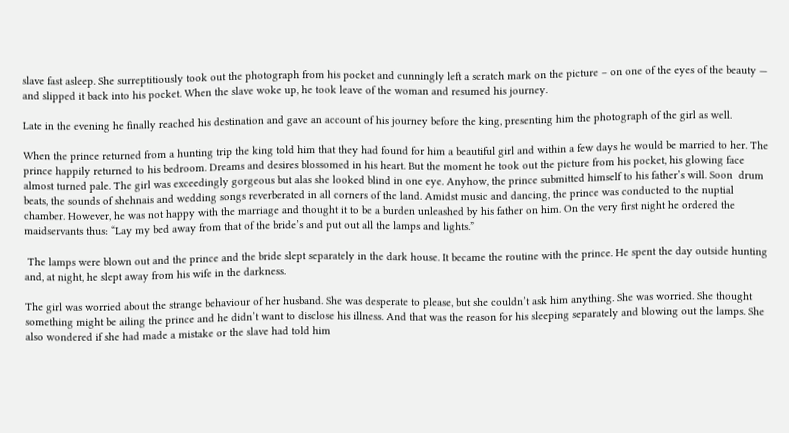slave fast asleep. She surreptitiously took out the photograph from his pocket and cunningly left a scratch mark on the picture – on one of the eyes of the beauty — and slipped it back into his pocket. When the slave woke up, he took leave of the woman and resumed his journey.

Late in the evening he finally reached his destination and gave an account of his journey before the king, presenting him the photograph of the girl as well.

When the prince returned from a hunting trip the king told him that they had found for him a beautiful girl and within a few days he would be married to her. The prince happily returned to his bedroom. Dreams and desires blossomed in his heart. But the moment he took out the picture from his pocket, his glowing face almost turned pale. The girl was exceedingly gorgeous but alas she looked blind in one eye. Anyhow, the prince submitted himself to his father’s will. Soon  drum beats, the sounds of shehnais and wedding songs reverberated in all corners of the land. Amidst music and dancing, the prince was conducted to the nuptial chamber. However, he was not happy with the marriage and thought it to be a burden unleashed by his father on him. On the very first night he ordered the maidservants thus: “Lay my bed away from that of the bride’s and put out all the lamps and lights.”

 The lamps were blown out and the prince and the bride slept separately in the dark house. It became the routine with the prince. He spent the day outside hunting and, at night, he slept away from his wife in the darkness.

The girl was worried about the strange behaviour of her husband. She was desperate to please, but she couldn’t ask him anything. She was worried. She thought something might be ailing the prince and he didn’t want to disclose his illness. And that was the reason for his sleeping separately and blowing out the lamps. She also wondered if she had made a mistake or the slave had told him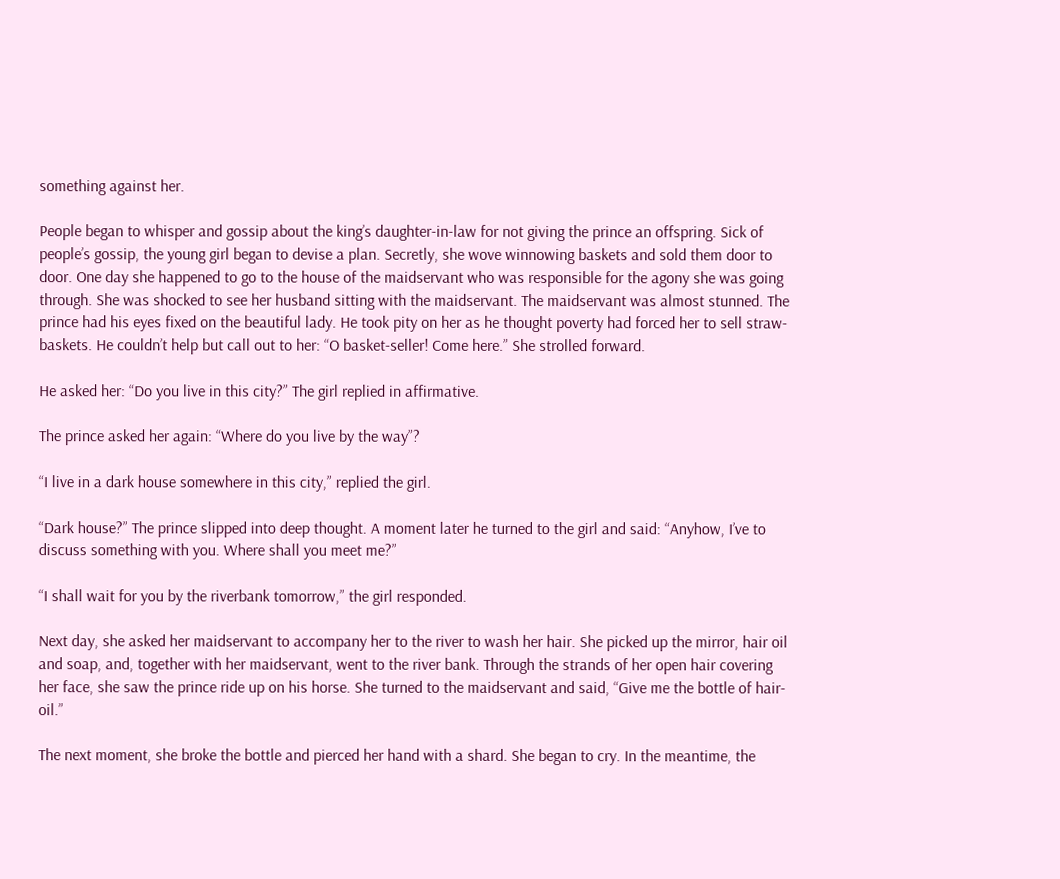something against her.

People began to whisper and gossip about the king’s daughter-in-law for not giving the prince an offspring. Sick of people’s gossip, the young girl began to devise a plan. Secretly, she wove winnowing baskets and sold them door to door. One day she happened to go to the house of the maidservant who was responsible for the agony she was going through. She was shocked to see her husband sitting with the maidservant. The maidservant was almost stunned. The prince had his eyes fixed on the beautiful lady. He took pity on her as he thought poverty had forced her to sell straw-baskets. He couldn’t help but call out to her: “O basket-seller! Come here.” She strolled forward.

He asked her: “Do you live in this city?” The girl replied in affirmative.

The prince asked her again: “Where do you live by the way”?

“I live in a dark house somewhere in this city,” replied the girl.

“Dark house?” The prince slipped into deep thought. A moment later he turned to the girl and said: “Anyhow, I’ve to discuss something with you. Where shall you meet me?”

“I shall wait for you by the riverbank tomorrow,” the girl responded.

Next day, she asked her maidservant to accompany her to the river to wash her hair. She picked up the mirror, hair oil and soap, and, together with her maidservant, went to the river bank. Through the strands of her open hair covering her face, she saw the prince ride up on his horse. She turned to the maidservant and said, “Give me the bottle of hair-oil.”

The next moment, she broke the bottle and pierced her hand with a shard. She began to cry. In the meantime, the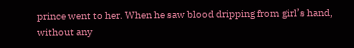prince went to her. When he saw blood dripping from girl’s hand, without any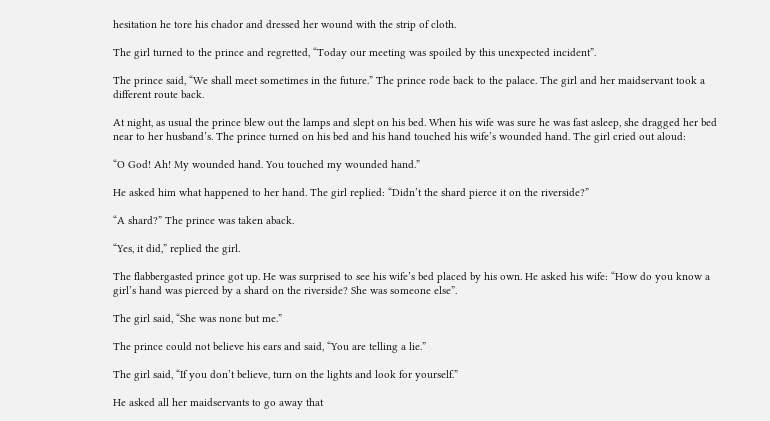hesitation he tore his chador and dressed her wound with the strip of cloth.

The girl turned to the prince and regretted, “Today our meeting was spoiled by this unexpected incident”.

The prince said, “We shall meet sometimes in the future.” The prince rode back to the palace. The girl and her maidservant took a different route back.

At night, as usual the prince blew out the lamps and slept on his bed. When his wife was sure he was fast asleep, she dragged her bed near to her husband’s. The prince turned on his bed and his hand touched his wife’s wounded hand. The girl cried out aloud:

“O God! Ah! My wounded hand. You touched my wounded hand.”

He asked him what happened to her hand. The girl replied: “Didn’t the shard pierce it on the riverside?”

“A shard?” The prince was taken aback.

“Yes, it did,” replied the girl.

The flabbergasted prince got up. He was surprised to see his wife’s bed placed by his own. He asked his wife: “How do you know a girl’s hand was pierced by a shard on the riverside? She was someone else”.

The girl said, “She was none but me.”

The prince could not believe his ears and said, “You are telling a lie.”

The girl said, “If you don’t believe, turn on the lights and look for yourself.”

He asked all her maidservants to go away that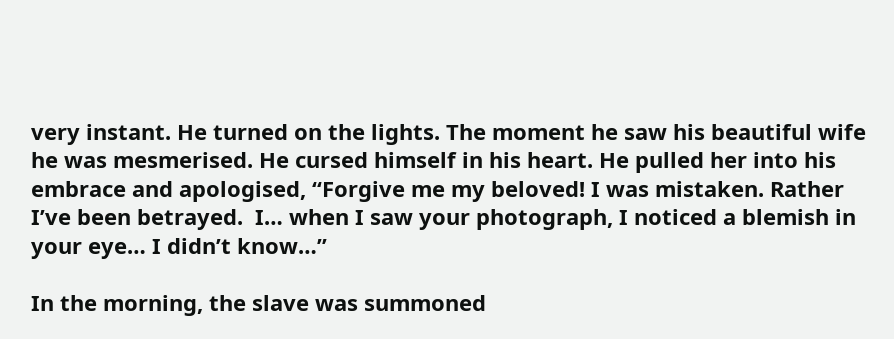very instant. He turned on the lights. The moment he saw his beautiful wife he was mesmerised. He cursed himself in his heart. He pulled her into his embrace and apologised, “Forgive me my beloved! I was mistaken. Rather I’ve been betrayed.  I… when I saw your photograph, I noticed a blemish in your eye… I didn’t know…”

In the morning, the slave was summoned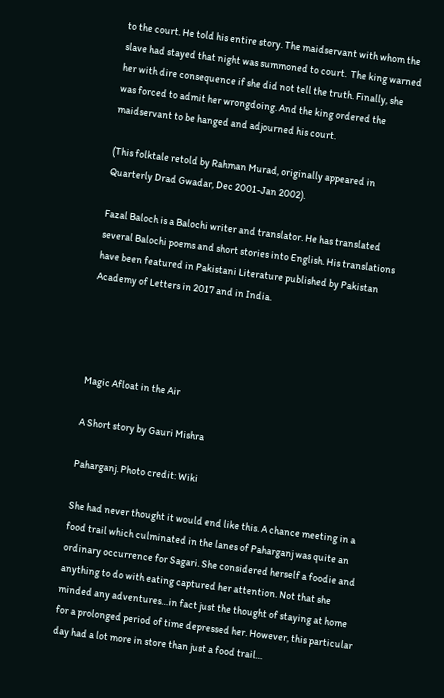to the court. He told his entire story. The maidservant with whom the slave had stayed that night was summoned to court.  The king warned her with dire consequence if she did not tell the truth. Finally, she was forced to admit her wrongdoing. And the king ordered the maidservant to be hanged and adjourned his court.

(This folktale retold by Rahman Murad, originally appeared in Quarterly Drad Gwadar, Dec 2001-Jan 2002).

Fazal Baloch is a Balochi writer and translator. He has translated several Balochi poems and short stories into English. His translations have been featured in Pakistani Literature published by Pakistan Academy of Letters in 2017 and in India.




Magic Afloat in the Air

A Short story by Gauri Mishra

Paharganj. Photo credit: Wiki

She had never thought it would end like this. A chance meeting in a food trail which culminated in the lanes of Paharganj was quite an ordinary occurrence for Sagari. She considered herself a foodie and anything to do with eating captured her attention. Not that she minded any adventures…in fact just the thought of staying at home for a prolonged period of time depressed her. However, this particular day had a lot more in store than just a food trail…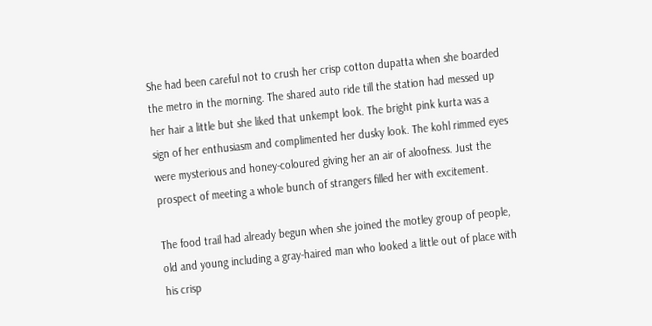She had been careful not to crush her crisp cotton dupatta when she boarded the metro in the morning. The shared auto ride till the station had messed up her hair a little but she liked that unkempt look. The bright pink kurta was a sign of her enthusiasm and complimented her dusky look. The kohl rimmed eyes were mysterious and honey-coloured giving her an air of aloofness. Just the prospect of meeting a whole bunch of strangers filled her with excitement.

The food trail had already begun when she joined the motley group of people, old and young including a gray-haired man who looked a little out of place with his crisp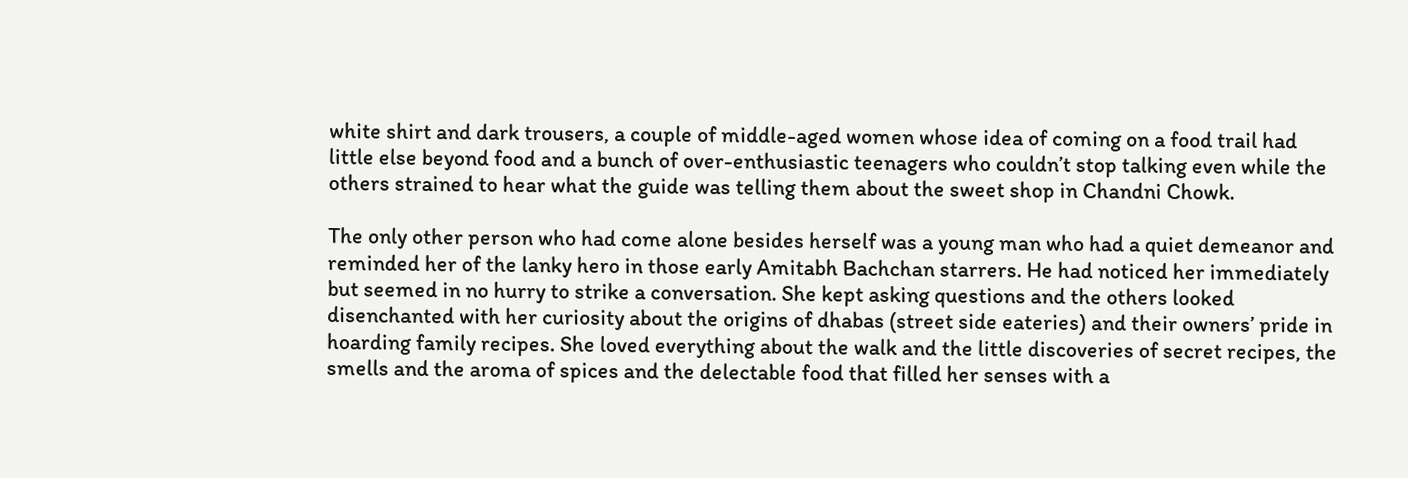white shirt and dark trousers, a couple of middle-aged women whose idea of coming on a food trail had little else beyond food and a bunch of over-enthusiastic teenagers who couldn’t stop talking even while the others strained to hear what the guide was telling them about the sweet shop in Chandni Chowk.

The only other person who had come alone besides herself was a young man who had a quiet demeanor and reminded her of the lanky hero in those early Amitabh Bachchan starrers. He had noticed her immediately but seemed in no hurry to strike a conversation. She kept asking questions and the others looked disenchanted with her curiosity about the origins of dhabas (street side eateries) and their owners’ pride in hoarding family recipes. She loved everything about the walk and the little discoveries of secret recipes, the smells and the aroma of spices and the delectable food that filled her senses with a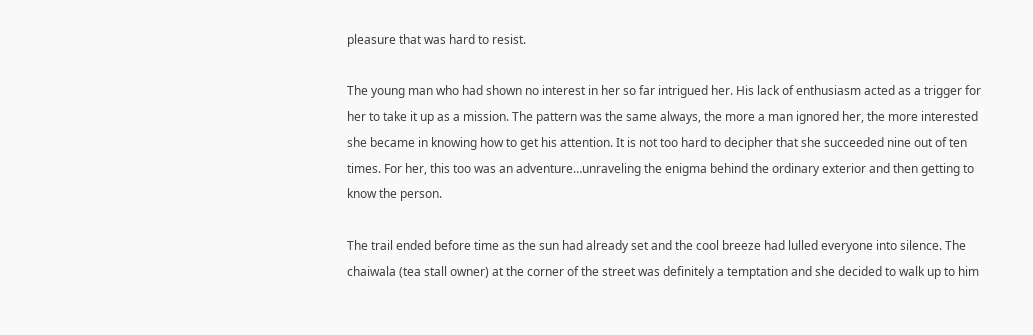pleasure that was hard to resist.

The young man who had shown no interest in her so far intrigued her. His lack of enthusiasm acted as a trigger for her to take it up as a mission. The pattern was the same always, the more a man ignored her, the more interested she became in knowing how to get his attention. It is not too hard to decipher that she succeeded nine out of ten times. For her, this too was an adventure…unraveling the enigma behind the ordinary exterior and then getting to know the person.

The trail ended before time as the sun had already set and the cool breeze had lulled everyone into silence. The chaiwala (tea stall owner) at the corner of the street was definitely a temptation and she decided to walk up to him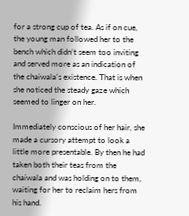for a strong cup of tea. As if on cue, the young man followed her to the bench which didn’t seem too inviting and served more as an indication of the chaiwala’s existence. That is when she noticed the steady gaze which seemed to linger on her.

Immediately conscious of her hair, she made a cursory attempt to look a little more presentable. By then he had taken both their teas from the chaiwala and was holding on to them, waiting for her to reclaim hers from his hand.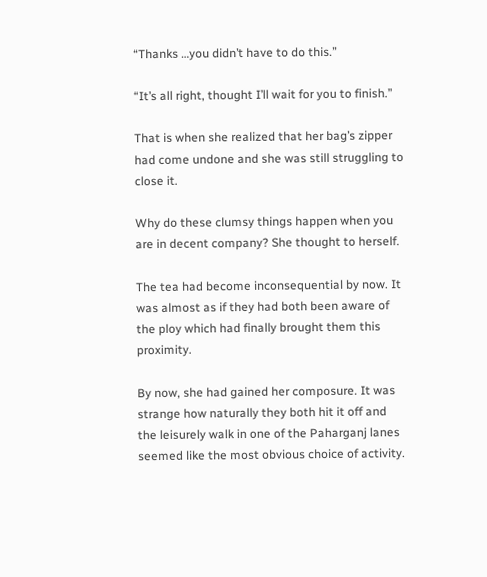“Thanks …you didn’t have to do this.”

“It’s all right, thought I’ll wait for you to finish.”

That is when she realized that her bag’s zipper had come undone and she was still struggling to close it.

Why do these clumsy things happen when you are in decent company? She thought to herself.

The tea had become inconsequential by now. It was almost as if they had both been aware of the ploy which had finally brought them this proximity.

By now, she had gained her composure. It was strange how naturally they both hit it off and the leisurely walk in one of the Paharganj lanes seemed like the most obvious choice of activity.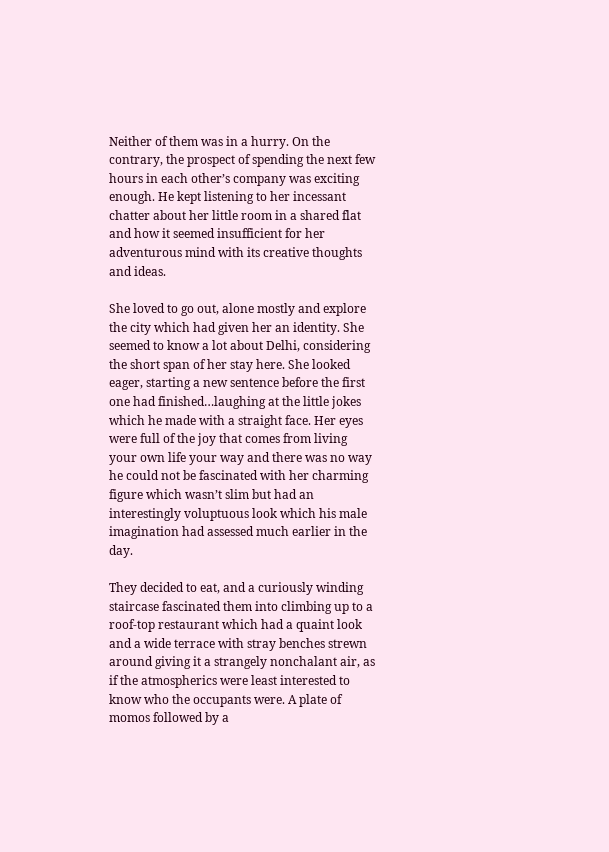Neither of them was in a hurry. On the contrary, the prospect of spending the next few hours in each other’s company was exciting enough. He kept listening to her incessant chatter about her little room in a shared flat and how it seemed insufficient for her adventurous mind with its creative thoughts and ideas.

She loved to go out, alone mostly and explore the city which had given her an identity. She seemed to know a lot about Delhi, considering the short span of her stay here. She looked eager, starting a new sentence before the first one had finished…laughing at the little jokes which he made with a straight face. Her eyes were full of the joy that comes from living your own life your way and there was no way he could not be fascinated with her charming figure which wasn’t slim but had an interestingly voluptuous look which his male imagination had assessed much earlier in the day.

They decided to eat, and a curiously winding staircase fascinated them into climbing up to a roof-top restaurant which had a quaint look and a wide terrace with stray benches strewn around giving it a strangely nonchalant air, as if the atmospherics were least interested to know who the occupants were. A plate of momos followed by a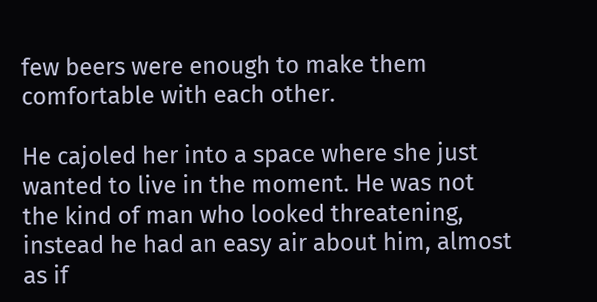few beers were enough to make them comfortable with each other.

He cajoled her into a space where she just wanted to live in the moment. He was not the kind of man who looked threatening, instead he had an easy air about him, almost as if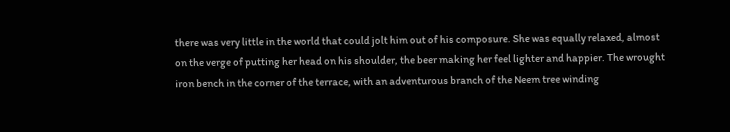there was very little in the world that could jolt him out of his composure. She was equally relaxed, almost on the verge of putting her head on his shoulder, the beer making her feel lighter and happier. The wrought iron bench in the corner of the terrace, with an adventurous branch of the Neem tree winding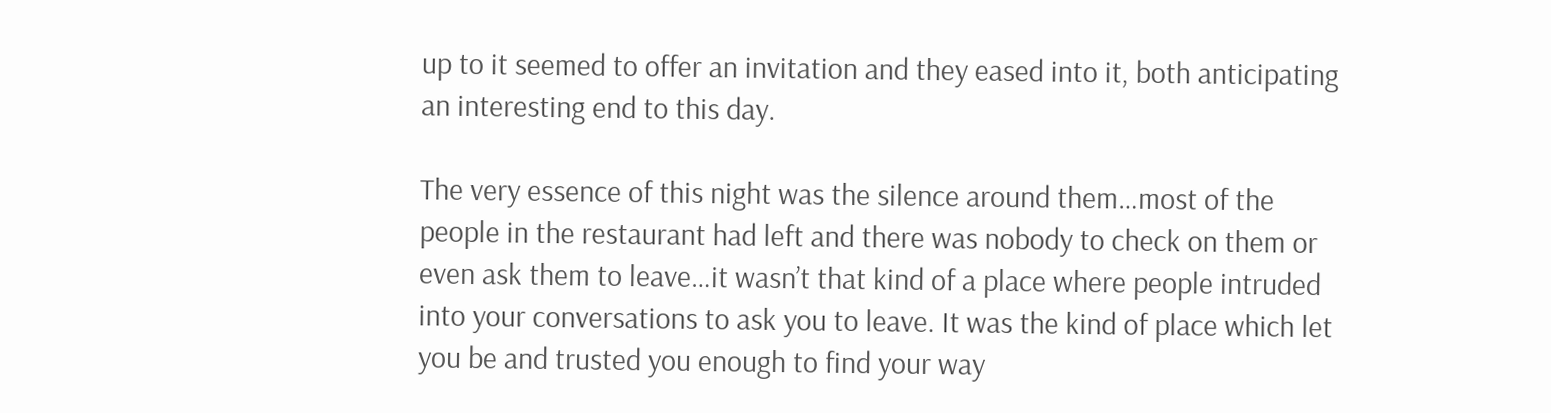up to it seemed to offer an invitation and they eased into it, both anticipating an interesting end to this day.

The very essence of this night was the silence around them…most of the people in the restaurant had left and there was nobody to check on them or even ask them to leave…it wasn’t that kind of a place where people intruded into your conversations to ask you to leave. It was the kind of place which let you be and trusted you enough to find your way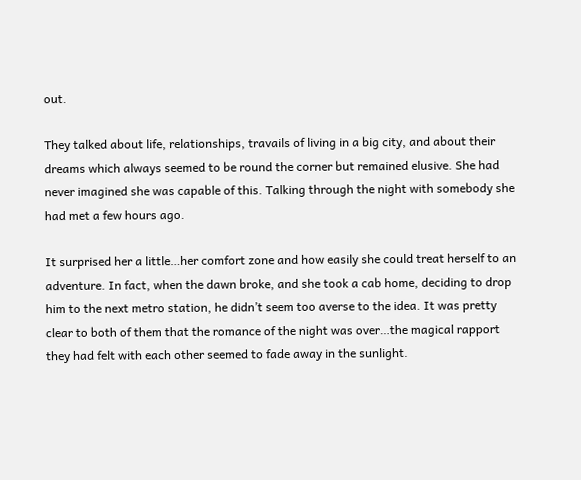out.

They talked about life, relationships, travails of living in a big city, and about their dreams which always seemed to be round the corner but remained elusive. She had never imagined she was capable of this. Talking through the night with somebody she had met a few hours ago.

It surprised her a little…her comfort zone and how easily she could treat herself to an adventure. In fact, when the dawn broke, and she took a cab home, deciding to drop him to the next metro station, he didn’t seem too averse to the idea. It was pretty clear to both of them that the romance of the night was over…the magical rapport they had felt with each other seemed to fade away in the sunlight.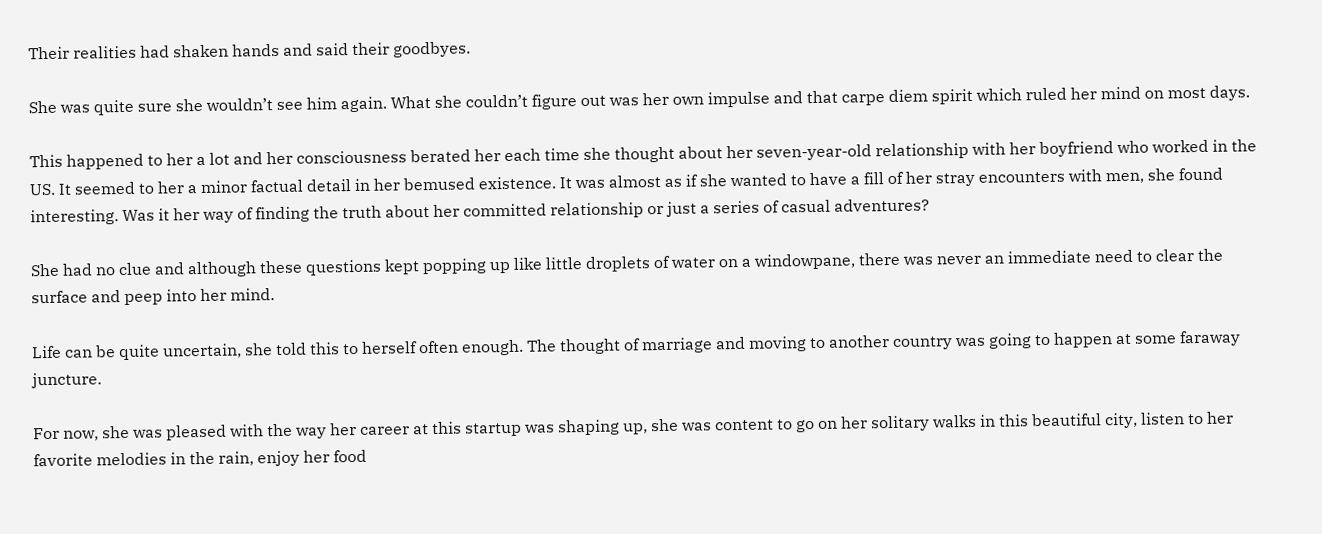Their realities had shaken hands and said their goodbyes.

She was quite sure she wouldn’t see him again. What she couldn’t figure out was her own impulse and that carpe diem spirit which ruled her mind on most days.

This happened to her a lot and her consciousness berated her each time she thought about her seven-year-old relationship with her boyfriend who worked in the US. It seemed to her a minor factual detail in her bemused existence. It was almost as if she wanted to have a fill of her stray encounters with men, she found interesting. Was it her way of finding the truth about her committed relationship or just a series of casual adventures?

She had no clue and although these questions kept popping up like little droplets of water on a windowpane, there was never an immediate need to clear the surface and peep into her mind.

Life can be quite uncertain, she told this to herself often enough. The thought of marriage and moving to another country was going to happen at some faraway juncture.

For now, she was pleased with the way her career at this startup was shaping up, she was content to go on her solitary walks in this beautiful city, listen to her favorite melodies in the rain, enjoy her food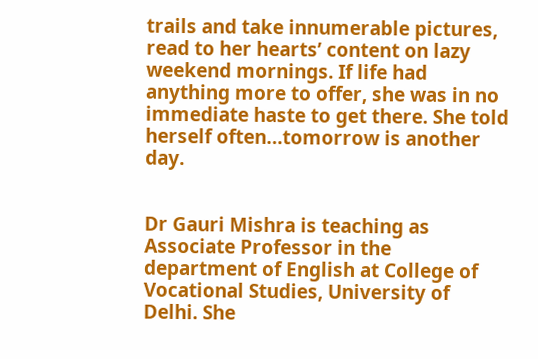trails and take innumerable pictures, read to her hearts’ content on lazy weekend mornings. If life had anything more to offer, she was in no immediate haste to get there. She told herself often…tomorrow is another day.


Dr Gauri Mishra is teaching as Associate Professor in the department of English at College of Vocational Studies, University of Delhi. She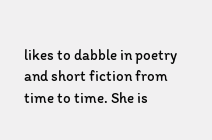likes to dabble in poetry and short fiction from time to time. She is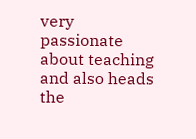very passionate about teaching and also heads the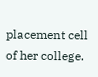placement cell of her college.